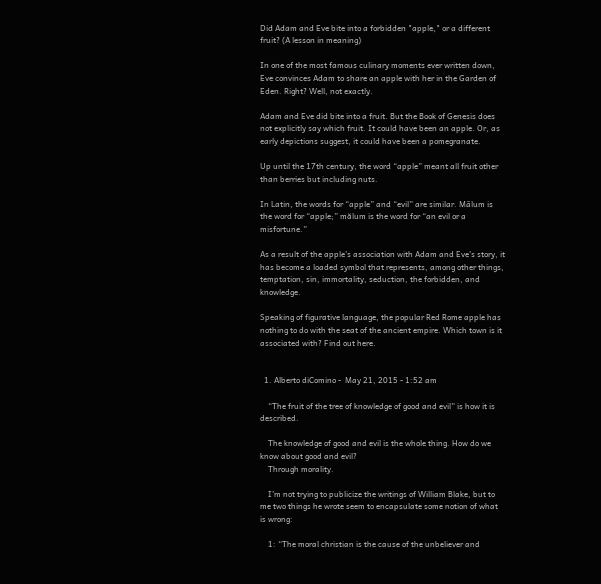Did Adam and Eve bite into a forbidden "apple," or a different fruit? (A lesson in meaning)

In one of the most famous culinary moments ever written down, Eve convinces Adam to share an apple with her in the Garden of Eden. Right? Well, not exactly.

Adam and Eve did bite into a fruit. But the Book of Genesis does not explicitly say which fruit. It could have been an apple. Or, as early depictions suggest, it could have been a pomegranate.

Up until the 17th century, the word “apple” meant all fruit other than berries but including nuts.

In Latin, the words for “apple” and “evil” are similar. Mālum is the word for “apple;” mălum is the word for “an evil or a misfortune.”

As a result of the apple’s association with Adam and Eve’s story, it has become a loaded symbol that represents, among other things, temptation, sin, immortality, seduction, the forbidden, and knowledge.

Speaking of figurative language, the popular Red Rome apple has nothing to do with the seat of the ancient empire. Which town is it associated with? Find out here.


  1. Alberto diComino -  May 21, 2015 - 1:52 am

    “The fruit of the tree of knowledge of good and evil” is how it is described.

    The knowledge of good and evil is the whole thing. How do we know about good and evil?
    Through morality.

    I’m not trying to publicize the writings of William Blake, but to me two things he wrote seem to encapsulate some notion of what is wrong:

    1: “The moral christian is the cause of the unbeliever and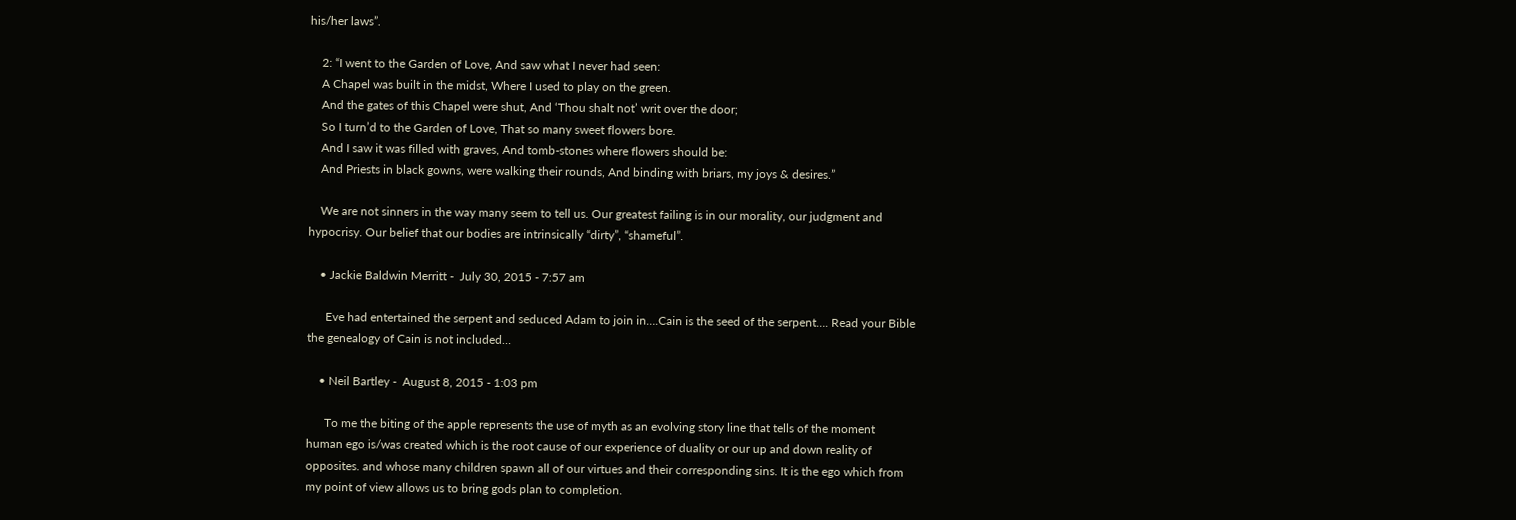his/her laws”.

    2: “I went to the Garden of Love, And saw what I never had seen:
    A Chapel was built in the midst, Where I used to play on the green.
    And the gates of this Chapel were shut, And ‘Thou shalt not’ writ over the door;
    So I turn’d to the Garden of Love, That so many sweet flowers bore.
    And I saw it was filled with graves, And tomb-stones where flowers should be:
    And Priests in black gowns, were walking their rounds, And binding with briars, my joys & desires.”

    We are not sinners in the way many seem to tell us. Our greatest failing is in our morality, our judgment and hypocrisy. Our belief that our bodies are intrinsically “dirty”, “shameful”.

    • Jackie Baldwin Merritt -  July 30, 2015 - 7:57 am

      Eve had entertained the serpent and seduced Adam to join in….Cain is the seed of the serpent…. Read your Bible the genealogy of Cain is not included…

    • Neil Bartley -  August 8, 2015 - 1:03 pm

      To me the biting of the apple represents the use of myth as an evolving story line that tells of the moment human ego is/was created which is the root cause of our experience of duality or our up and down reality of opposites. and whose many children spawn all of our virtues and their corresponding sins. It is the ego which from my point of view allows us to bring gods plan to completion.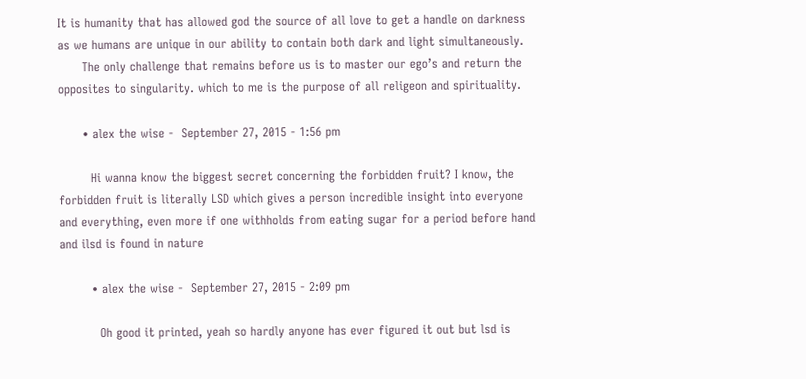It is humanity that has allowed god the source of all love to get a handle on darkness as we humans are unique in our ability to contain both dark and light simultaneously.
      The only challenge that remains before us is to master our ego’s and return the opposites to singularity. which to me is the purpose of all religeon and spirituality.

      • alex the wise -  September 27, 2015 - 1:56 pm

        Hi wanna know the biggest secret concerning the forbidden fruit? I know, the forbidden fruit is literally LSD which gives a person incredible insight into everyone and everything, even more if one withholds from eating sugar for a period before hand and ilsd is found in nature

        • alex the wise -  September 27, 2015 - 2:09 pm

          Oh good it printed, yeah so hardly anyone has ever figured it out but lsd is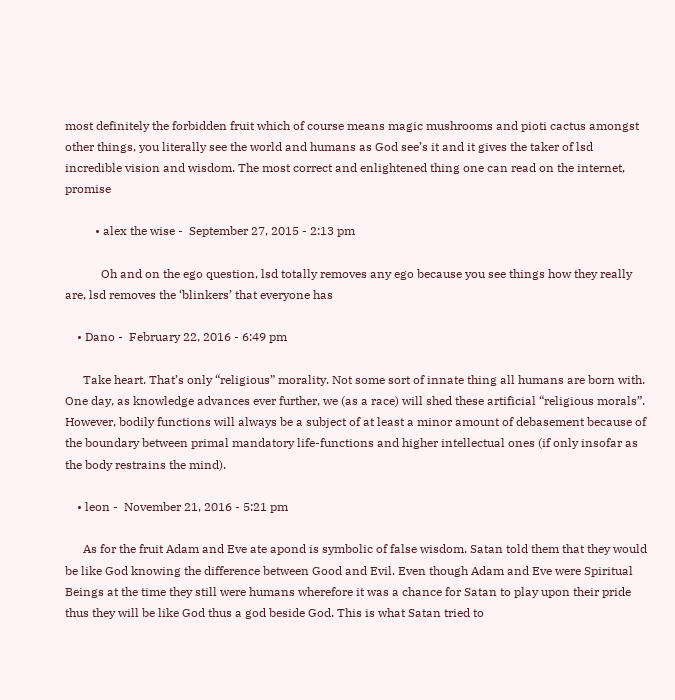most definitely the forbidden fruit which of course means magic mushrooms and pioti cactus amongst other things, you literally see the world and humans as God see’s it and it gives the taker of lsd incredible vision and wisdom. The most correct and enlightened thing one can read on the internet, promise

          • alex the wise -  September 27, 2015 - 2:13 pm

            Oh and on the ego question, lsd totally removes any ego because you see things how they really are, lsd removes the ‘blinkers’ that everyone has

    • Dano -  February 22, 2016 - 6:49 pm

      Take heart. That’s only “religious” morality. Not some sort of innate thing all humans are born with. One day, as knowledge advances ever further, we (as a race) will shed these artificial “religious morals”. However, bodily functions will always be a subject of at least a minor amount of debasement because of the boundary between primal mandatory life-functions and higher intellectual ones (if only insofar as the body restrains the mind).

    • leon -  November 21, 2016 - 5:21 pm

      As for the fruit Adam and Eve ate apond is symbolic of false wisdom. Satan told them that they would be like God knowing the difference between Good and Evil. Even though Adam and Eve were Spiritual Beings at the time they still were humans wherefore it was a chance for Satan to play upon their pride thus they will be like God thus a god beside God. This is what Satan tried to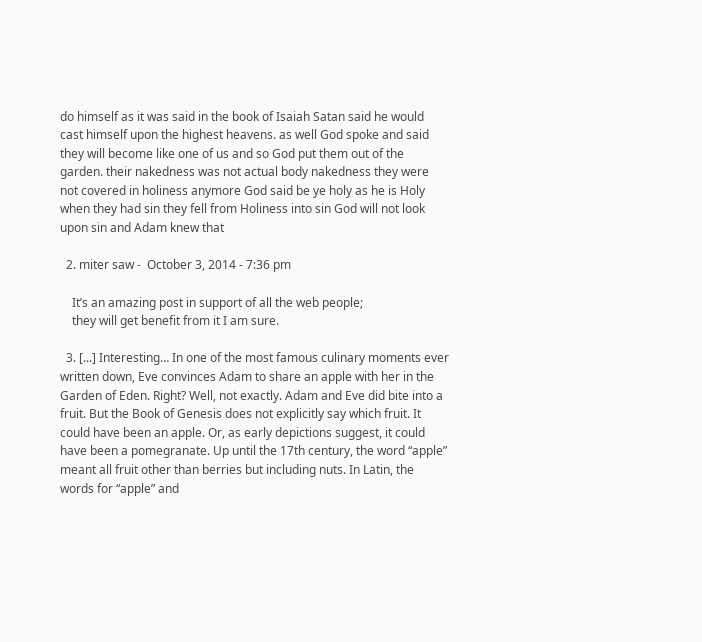do himself as it was said in the book of Isaiah Satan said he would cast himself upon the highest heavens. as well God spoke and said they will become like one of us and so God put them out of the garden. their nakedness was not actual body nakedness they were not covered in holiness anymore God said be ye holy as he is Holy when they had sin they fell from Holiness into sin God will not look upon sin and Adam knew that

  2. miter saw -  October 3, 2014 - 7:36 pm

    It’s an amazing post in support of all the web people;
    they will get benefit from it I am sure.

  3. [...] Interesting… In one of the most famous culinary moments ever written down, Eve convinces Adam to share an apple with her in the Garden of Eden. Right? Well, not exactly. Adam and Eve did bite into a fruit. But the Book of Genesis does not explicitly say which fruit. It could have been an apple. Or, as early depictions suggest, it could have been a pomegranate. Up until the 17th century, the word “apple” meant all fruit other than berries but including nuts. In Latin, the words for “apple” and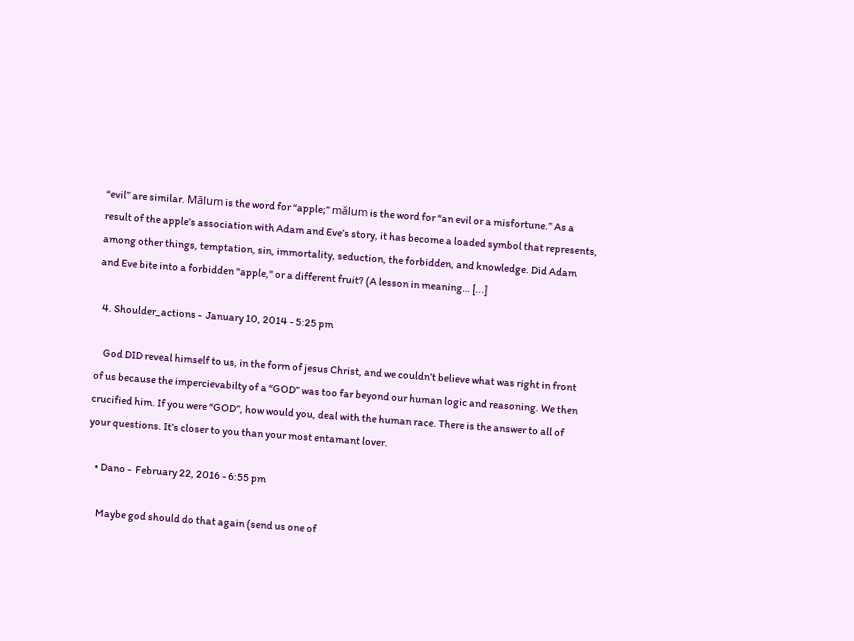“evil” are similar. Mālum is the word for “apple;” mălum is the word for “an evil or a misfortune.” As a result of the apple’s association with Adam and Eve’s story, it has become a loaded symbol that represents, among other things, temptation, sin, immortality, seduction, the forbidden, and knowledge. Did Adam and Eve bite into a forbidden "apple," or a different fruit? (A lesson in meaning… [...]

  4. Shoulder_actions -  January 10, 2014 - 5:25 pm

    God DID reveal himself to us, in the form of jesus Christ, and we couldn’t believe what was right in front of us because the impercievabilty of a “GOD” was too far beyond our human logic and reasoning. We then crucified him. If you were “GOD”, how would you, deal with the human race. There is the answer to all of your questions. It’s closer to you than your most entamant lover.

    • Dano -  February 22, 2016 - 6:55 pm

      Maybe god should do that again (send us one of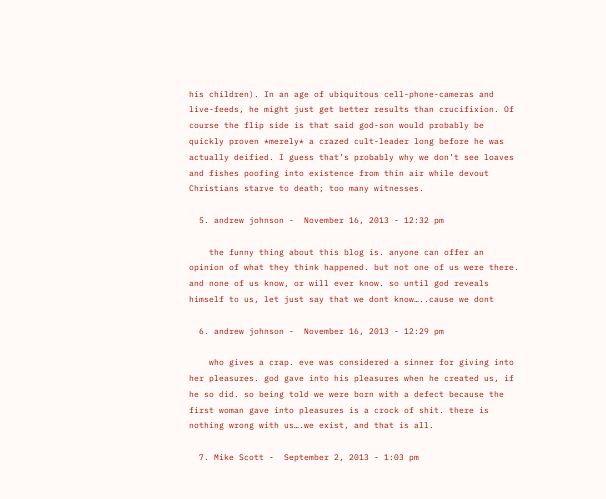his children). In an age of ubiquitous cell-phone-cameras and live-feeds, he might just get better results than crucifixion. Of course the flip side is that said god-son would probably be quickly proven *merely* a crazed cult-leader long before he was actually deified. I guess that’s probably why we don’t see loaves and fishes poofing into existence from thin air while devout Christians starve to death; too many witnesses.

  5. andrew johnson -  November 16, 2013 - 12:32 pm

    the funny thing about this blog is. anyone can offer an opinion of what they think happened. but not one of us were there. and none of us know, or will ever know. so until god reveals himself to us, let just say that we dont know…..cause we dont

  6. andrew johnson -  November 16, 2013 - 12:29 pm

    who gives a crap. eve was considered a sinner for giving into her pleasures. god gave into his pleasures when he created us, if he so did. so being told we were born with a defect because the first woman gave into pleasures is a crock of shit. there is nothing wrong with us….we exist, and that is all.

  7. Mike Scott -  September 2, 2013 - 1:03 pm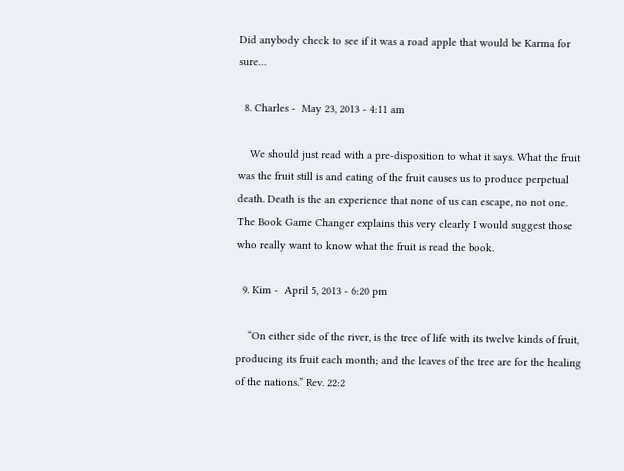Did anybody check to see if it was a road apple that would be Karma for sure…

  8. Charles -  May 23, 2013 - 4:11 am

    We should just read with a pre-disposition to what it says. What the fruit was the fruit still is and eating of the fruit causes us to produce perpetual death. Death is the an experience that none of us can escape, no not one. The Book Game Changer explains this very clearly I would suggest those who really want to know what the fruit is read the book.

  9. Kim -  April 5, 2013 - 6:20 pm

    “On either side of the river, is the tree of life with its twelve kinds of fruit, producing its fruit each month; and the leaves of the tree are for the healing of the nations.” Rev. 22:2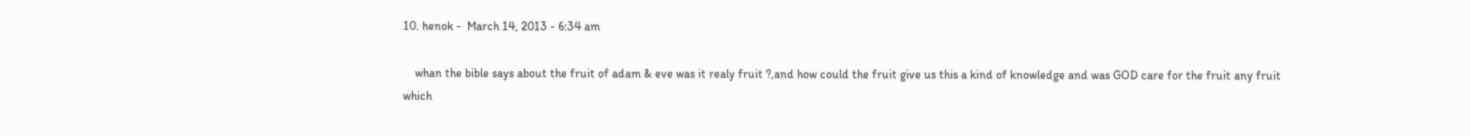10. henok -  March 14, 2013 - 6:34 am

    whan the bible says about the fruit of adam & eve was it realy fruit ?,and how could the fruit give us this a kind of knowledge and was GOD care for the fruit any fruit which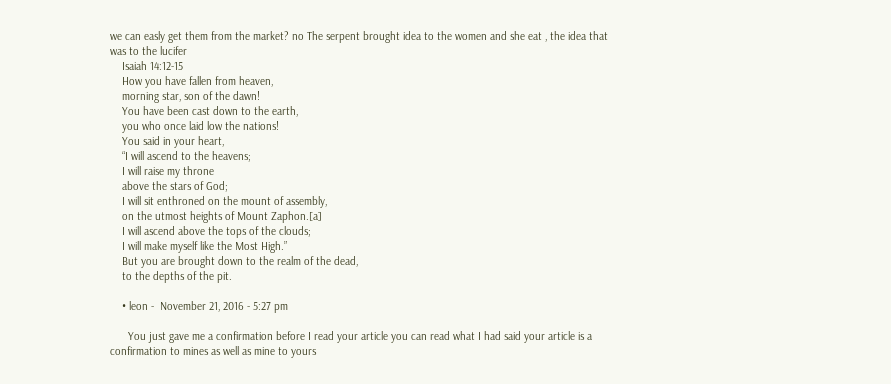we can easly get them from the market? no The serpent brought idea to the women and she eat , the idea that was to the lucifer
    Isaiah 14:12-15
    How you have fallen from heaven,
    morning star, son of the dawn!
    You have been cast down to the earth,
    you who once laid low the nations!
    You said in your heart,
    “I will ascend to the heavens;
    I will raise my throne
    above the stars of God;
    I will sit enthroned on the mount of assembly,
    on the utmost heights of Mount Zaphon.[a]
    I will ascend above the tops of the clouds;
    I will make myself like the Most High.”
    But you are brought down to the realm of the dead,
    to the depths of the pit.

    • leon -  November 21, 2016 - 5:27 pm

      You just gave me a confirmation before I read your article you can read what I had said your article is a confirmation to mines as well as mine to yours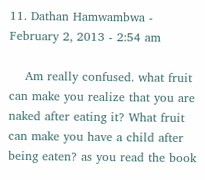11. Dathan Hamwambwa -  February 2, 2013 - 2:54 am

    Am really confused. what fruit can make you realize that you are naked after eating it? What fruit can make you have a child after being eaten? as you read the book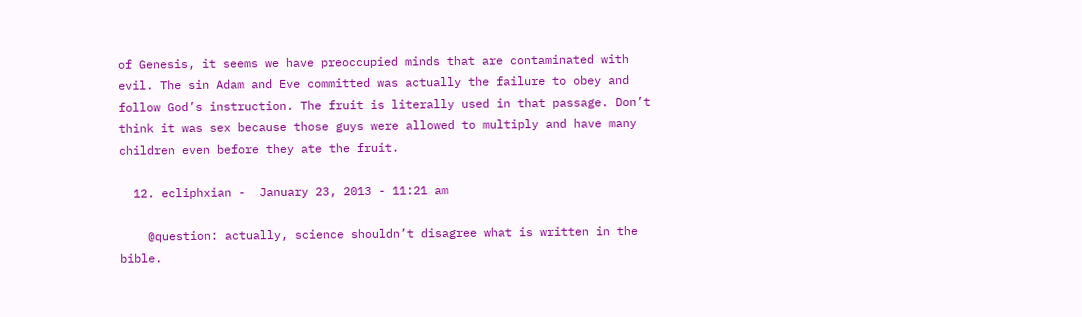of Genesis, it seems we have preoccupied minds that are contaminated with evil. The sin Adam and Eve committed was actually the failure to obey and follow God’s instruction. The fruit is literally used in that passage. Don’t think it was sex because those guys were allowed to multiply and have many children even before they ate the fruit.

  12. ecliphxian -  January 23, 2013 - 11:21 am

    @question: actually, science shouldn’t disagree what is written in the bible.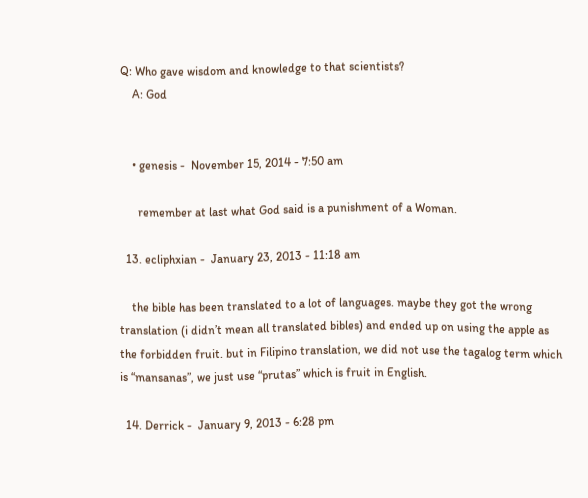Q: Who gave wisdom and knowledge to that scientists?
    A: God


    • genesis -  November 15, 2014 - 7:50 am

      remember at last what God said is a punishment of a Woman.

  13. ecliphxian -  January 23, 2013 - 11:18 am

    the bible has been translated to a lot of languages. maybe they got the wrong translation (i didn’t mean all translated bibles) and ended up on using the apple as the forbidden fruit. but in Filipino translation, we did not use the tagalog term which is “mansanas”, we just use “prutas” which is fruit in English.

  14. Derrick -  January 9, 2013 - 6:28 pm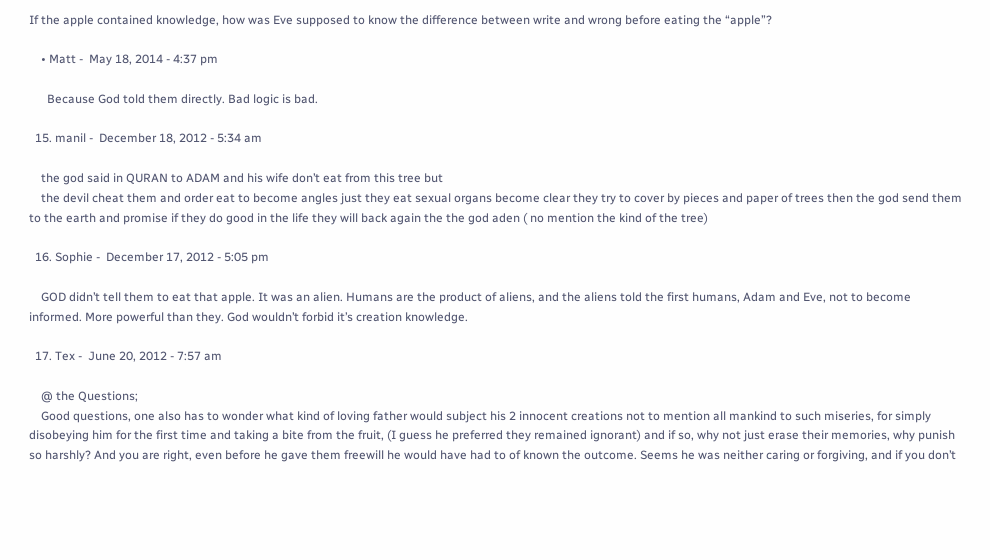If the apple contained knowledge, how was Eve supposed to know the difference between write and wrong before eating the “apple”?

    • Matt -  May 18, 2014 - 4:37 pm

      Because God told them directly. Bad logic is bad.

  15. manil -  December 18, 2012 - 5:34 am

    the god said in QURAN to ADAM and his wife don’t eat from this tree but
    the devil cheat them and order eat to become angles just they eat sexual organs become clear they try to cover by pieces and paper of trees then the god send them to the earth and promise if they do good in the life they will back again the the god aden ( no mention the kind of the tree)

  16. Sophie -  December 17, 2012 - 5:05 pm

    GOD didn’t tell them to eat that apple. It was an alien. Humans are the product of aliens, and the aliens told the first humans, Adam and Eve, not to become informed. More powerful than they. God wouldn’t forbid it’s creation knowledge.

  17. Tex -  June 20, 2012 - 7:57 am

    @ the Questions;
    Good questions, one also has to wonder what kind of loving father would subject his 2 innocent creations not to mention all mankind to such miseries, for simply disobeying him for the first time and taking a bite from the fruit, (I guess he preferred they remained ignorant) and if so, why not just erase their memories, why punish so harshly? And you are right, even before he gave them freewill he would have had to of known the outcome. Seems he was neither caring or forgiving, and if you don’t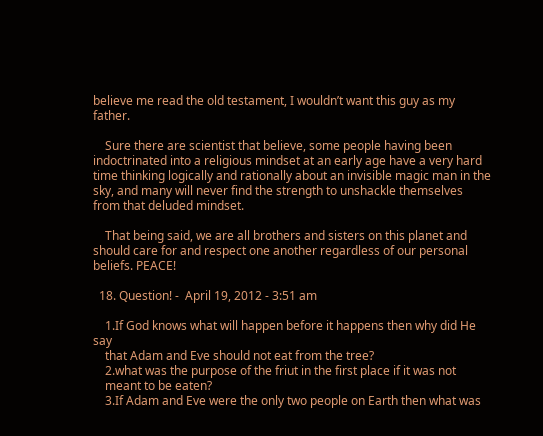believe me read the old testament, I wouldn’t want this guy as my father.

    Sure there are scientist that believe, some people having been indoctrinated into a religious mindset at an early age have a very hard time thinking logically and rationally about an invisible magic man in the sky, and many will never find the strength to unshackle themselves from that deluded mindset.

    That being said, we are all brothers and sisters on this planet and should care for and respect one another regardless of our personal beliefs. PEACE!

  18. Question! -  April 19, 2012 - 3:51 am

    1.If God knows what will happen before it happens then why did He say
    that Adam and Eve should not eat from the tree?
    2.what was the purpose of the friut in the first place if it was not
    meant to be eaten?
    3.If Adam and Eve were the only two people on Earth then what was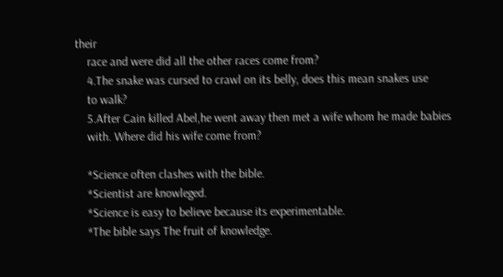their
    race and were did all the other races come from?
    4.The snake was cursed to crawl on its belly, does this mean snakes use
    to walk?
    5.After Cain killed Abel,he went away then met a wife whom he made babies
    with. Where did his wife come from?

    *Science often clashes with the bible.
    *Scientist are knowleged.
    *Science is easy to believe because its experimentable.
    *The bible says The fruit of knowledge.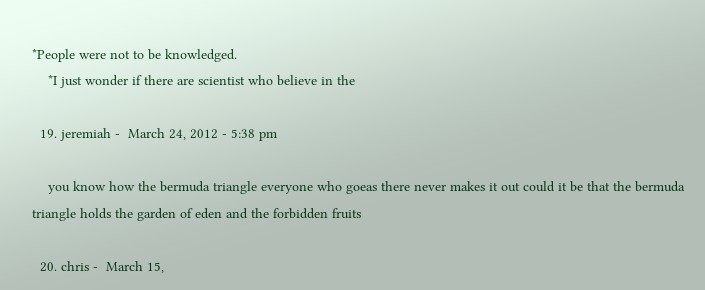*People were not to be knowledged.
    *I just wonder if there are scientist who believe in the

  19. jeremiah -  March 24, 2012 - 5:38 pm

    you know how the bermuda triangle everyone who goeas there never makes it out could it be that the bermuda triangle holds the garden of eden and the forbidden fruits

  20. chris -  March 15,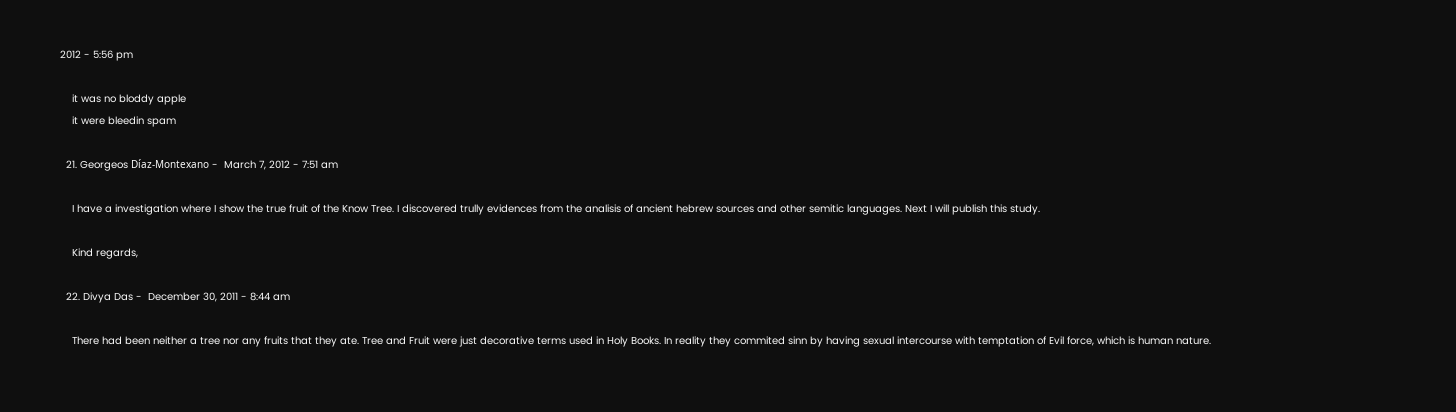2012 - 5:56 pm

    it was no bloddy apple
    it were bleedin spam

  21. Georgeos Díaz-Montexano -  March 7, 2012 - 7:51 am

    I have a investigation where I show the true fruit of the Know Tree. I discovered trully evidences from the analisis of ancient hebrew sources and other semitic languages. Next I will publish this study.

    Kind regards,

  22. Divya Das -  December 30, 2011 - 8:44 am

    There had been neither a tree nor any fruits that they ate. Tree and Fruit were just decorative terms used in Holy Books. In reality they commited sinn by having sexual intercourse with temptation of Evil force, which is human nature.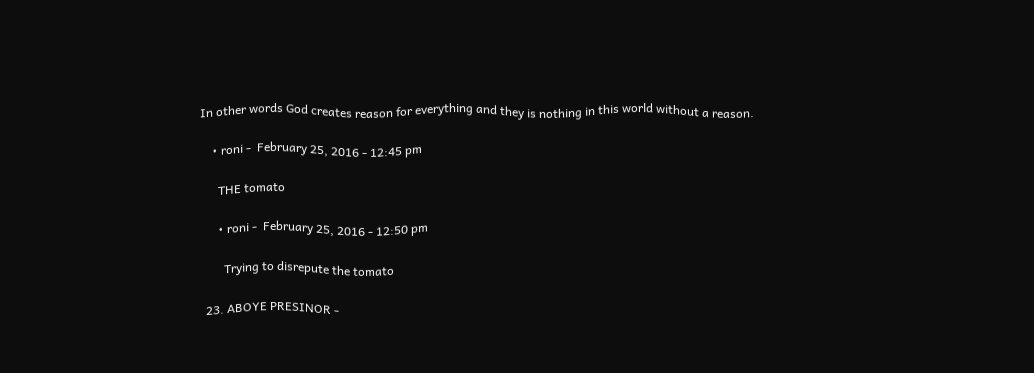In other words God creates reason for everything and they is nothing in this world without a reason.

    • roni -  February 25, 2016 - 12:45 pm

      THE tomato

      • roni -  February 25, 2016 - 12:50 pm

        Trying to disrepute the tomato

  23. ABOYE PRESINOR -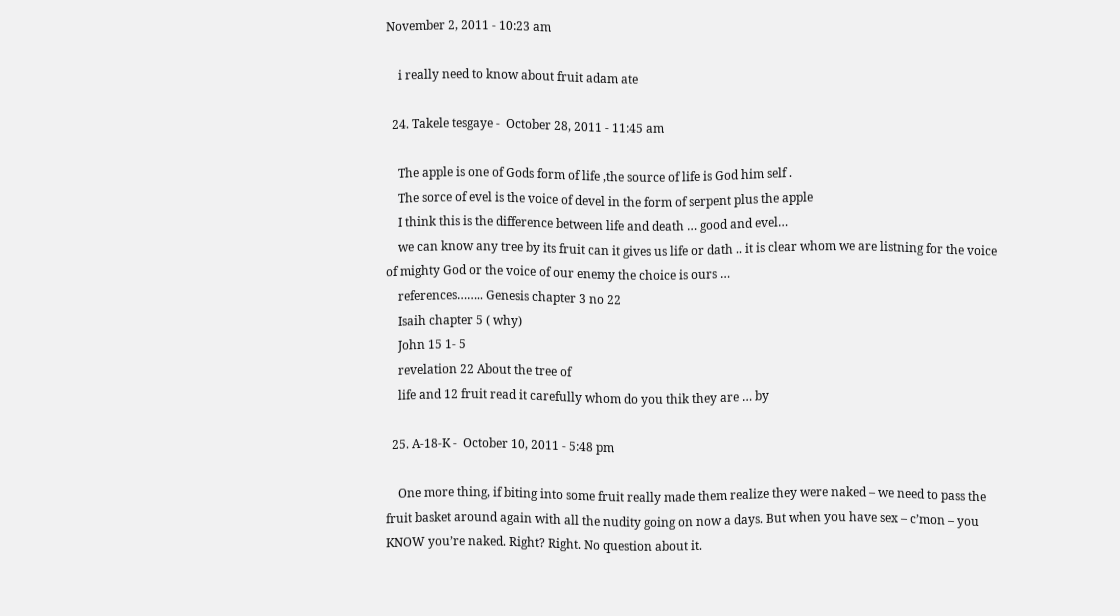November 2, 2011 - 10:23 am

    i really need to know about fruit adam ate

  24. Takele tesgaye -  October 28, 2011 - 11:45 am

    The apple is one of Gods form of life ,the source of life is God him self .
    The sorce of evel is the voice of devel in the form of serpent plus the apple
    I think this is the difference between life and death … good and evel…
    we can know any tree by its fruit can it gives us life or dath .. it is clear whom we are listning for the voice of mighty God or the voice of our enemy the choice is ours …
    references…….. Genesis chapter 3 no 22
    Isaih chapter 5 ( why)
    John 15 1- 5
    revelation 22 About the tree of
    life and 12 fruit read it carefully whom do you thik they are … by

  25. A-18-K -  October 10, 2011 - 5:48 pm

    One more thing, if biting into some fruit really made them realize they were naked – we need to pass the fruit basket around again with all the nudity going on now a days. But when you have sex – c’mon – you KNOW you’re naked. Right? Right. No question about it.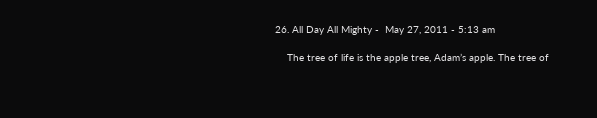26. All Day All Mighty -  May 27, 2011 - 5:13 am

    The tree of life is the apple tree, Adam’s apple. The tree of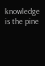knowledge is the pine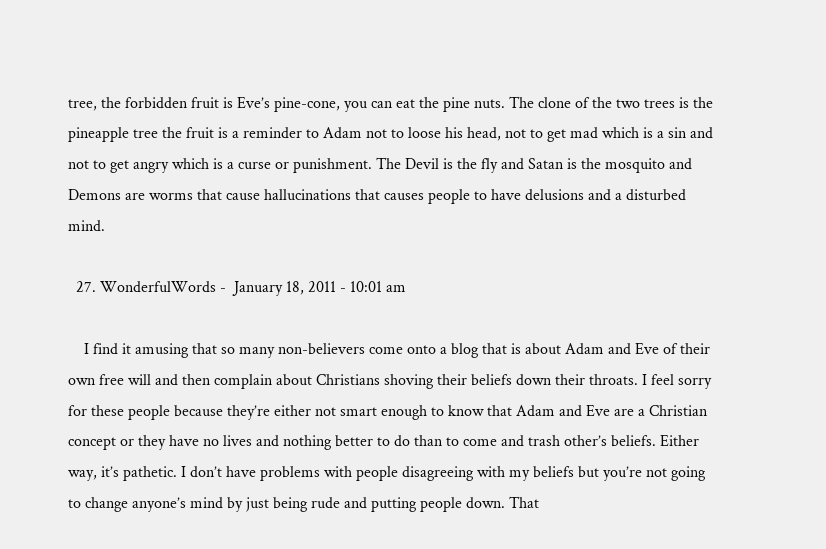tree, the forbidden fruit is Eve’s pine-cone, you can eat the pine nuts. The clone of the two trees is the pineapple tree the fruit is a reminder to Adam not to loose his head, not to get mad which is a sin and not to get angry which is a curse or punishment. The Devil is the fly and Satan is the mosquito and Demons are worms that cause hallucinations that causes people to have delusions and a disturbed mind.

  27. WonderfulWords -  January 18, 2011 - 10:01 am

    I find it amusing that so many non-believers come onto a blog that is about Adam and Eve of their own free will and then complain about Christians shoving their beliefs down their throats. I feel sorry for these people because they’re either not smart enough to know that Adam and Eve are a Christian concept or they have no lives and nothing better to do than to come and trash other’s beliefs. Either way, it’s pathetic. I don’t have problems with people disagreeing with my beliefs but you’re not going to change anyone’s mind by just being rude and putting people down. That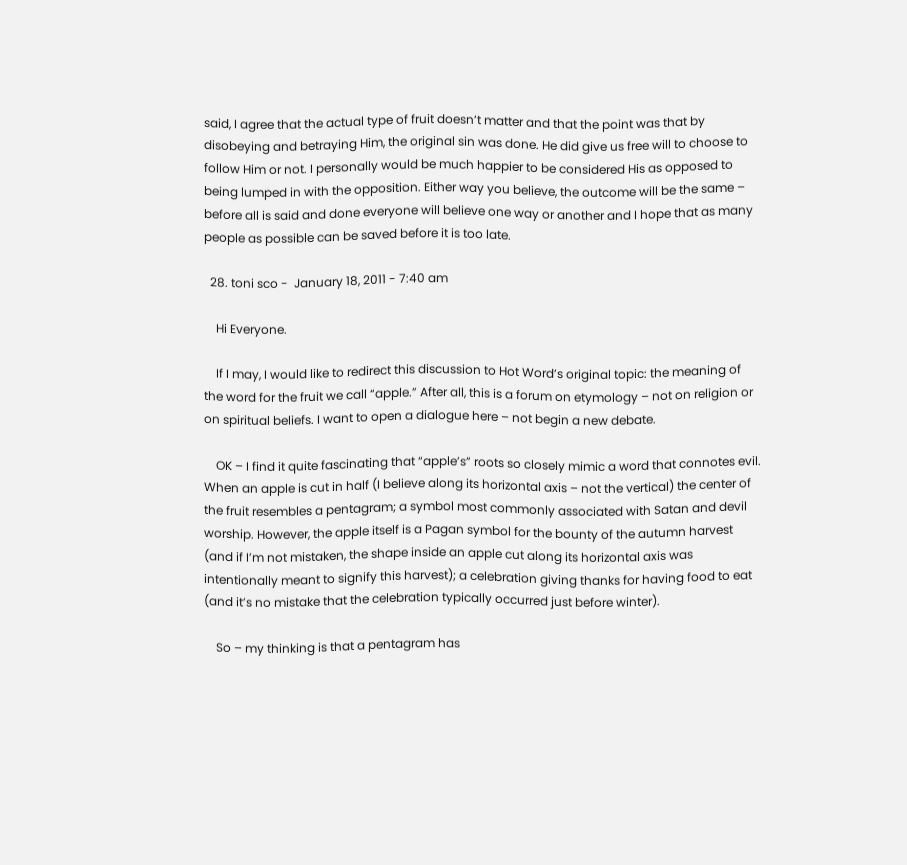said, I agree that the actual type of fruit doesn’t matter and that the point was that by disobeying and betraying Him, the original sin was done. He did give us free will to choose to follow Him or not. I personally would be much happier to be considered His as opposed to being lumped in with the opposition. Either way you believe, the outcome will be the same – before all is said and done everyone will believe one way or another and I hope that as many people as possible can be saved before it is too late.

  28. toni sco -  January 18, 2011 - 7:40 am

    Hi Everyone.

    If I may, I would like to redirect this discussion to Hot Word’s original topic: the meaning of the word for the fruit we call “apple.” After all, this is a forum on etymology – not on religion or on spiritual beliefs. I want to open a dialogue here – not begin a new debate.

    OK – I find it quite fascinating that “apple’s” roots so closely mimic a word that connotes evil. When an apple is cut in half (I believe along its horizontal axis – not the vertical) the center of the fruit resembles a pentagram; a symbol most commonly associated with Satan and devil worship. However, the apple itself is a Pagan symbol for the bounty of the autumn harvest (and if I’m not mistaken, the shape inside an apple cut along its horizontal axis was intentionally meant to signify this harvest); a celebration giving thanks for having food to eat (and it’s no mistake that the celebration typically occurred just before winter).

    So – my thinking is that a pentagram has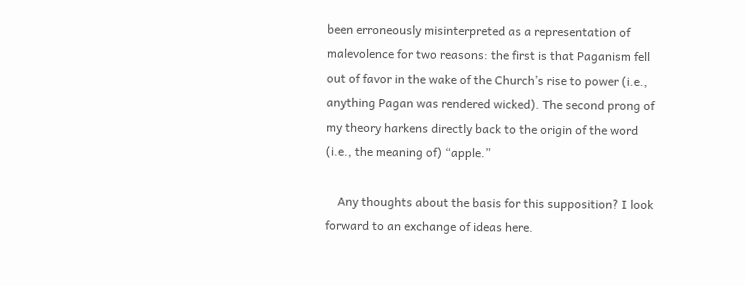been erroneously misinterpreted as a representation of malevolence for two reasons: the first is that Paganism fell out of favor in the wake of the Church’s rise to power (i.e., anything Pagan was rendered wicked). The second prong of my theory harkens directly back to the origin of the word (i.e., the meaning of) “apple.”

    Any thoughts about the basis for this supposition? I look forward to an exchange of ideas here.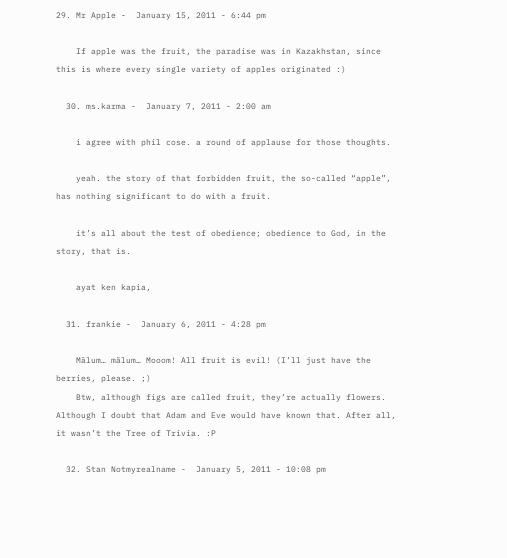29. Mr Apple -  January 15, 2011 - 6:44 pm

    If apple was the fruit, the paradise was in Kazakhstan, since this is where every single variety of apples originated :)

  30. ms.karma -  January 7, 2011 - 2:00 am

    i agree with phil cose. a round of applause for those thoughts.

    yeah. the story of that forbidden fruit, the so-called “apple”, has nothing significant to do with a fruit.

    it’s all about the test of obedience; obedience to God, in the story, that is.

    ayat ken kapia,

  31. frankie -  January 6, 2011 - 4:28 pm

    Mālum… mălum… Mooom! All fruit is evil! (I’ll just have the berries, please. ;)
    Btw, although figs are called fruit, they’re actually flowers. Although I doubt that Adam and Eve would have known that. After all, it wasn’t the Tree of Trivia. :P

  32. Stan Notmyrealname -  January 5, 2011 - 10:08 pm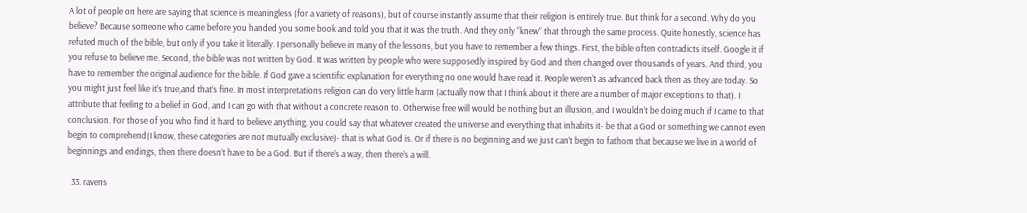A lot of people on here are saying that science is meaningless (for a variety of reasons), but of course instantly assume that their religion is entirely true. But think for a second. Why do you believe? Because someone who came before you handed you some book and told you that it was the truth. And they only “knew” that through the same process. Quite honestly, science has refuted much of the bible, but only if you take it literally. I personally believe in many of the lessons, but you have to remember a few things. First, the bible often contradicts itself. Google it if you refuse to believe me. Second, the bible was not written by God. It was written by people who were supposedly inspired by God and then changed over thousands of years. And third, you have to remember the original audience for the bible. If God gave a scientific explanation for everything no one would have read it. People weren’t as advanced back then as they are today. So you might just feel like it’s true,and that’s fine. In most interpretations religion can do very little harm (actually now that I think about it there are a number of major exceptions to that). I attribute that feeling to a belief in God, and I can go with that without a concrete reason to. Otherwise free will would be nothing but an illusion, and I wouldn’t be doing much if I came to that conclusion. For those of you who find it hard to believe anything, you could say that whatever created the universe and everything that inhabits it- be that a God or something we cannot even begin to comprehend(I know, these categories are not mutually exclusive)- that is what God is. Or if there is no beginning and we just can’t begin to fathom that because we live in a world of beginnings and endings, then there doesn’t have to be a God. But if there’s a way, then there’s a will.

  33. ravens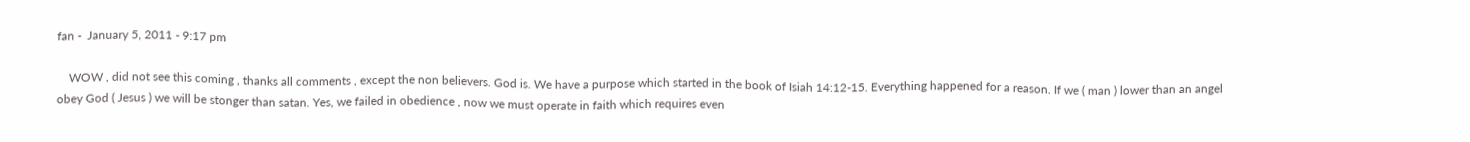fan -  January 5, 2011 - 9:17 pm

    WOW , did not see this coming , thanks all comments , except the non believers. God is. We have a purpose which started in the book of Isiah 14:12-15. Everything happened for a reason. If we ( man ) lower than an angel obey God ( Jesus ) we will be stonger than satan. Yes, we failed in obedience , now we must operate in faith which requires even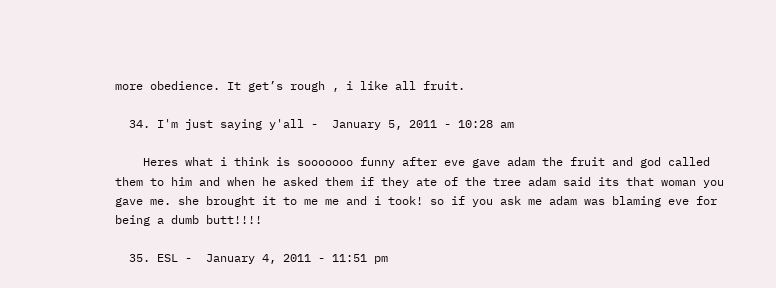more obedience. It get’s rough , i like all fruit.

  34. I'm just saying y'all -  January 5, 2011 - 10:28 am

    Heres what i think is sooooooo funny after eve gave adam the fruit and god called them to him and when he asked them if they ate of the tree adam said its that woman you gave me. she brought it to me me and i took! so if you ask me adam was blaming eve for being a dumb butt!!!!

  35. ESL -  January 4, 2011 - 11:51 pm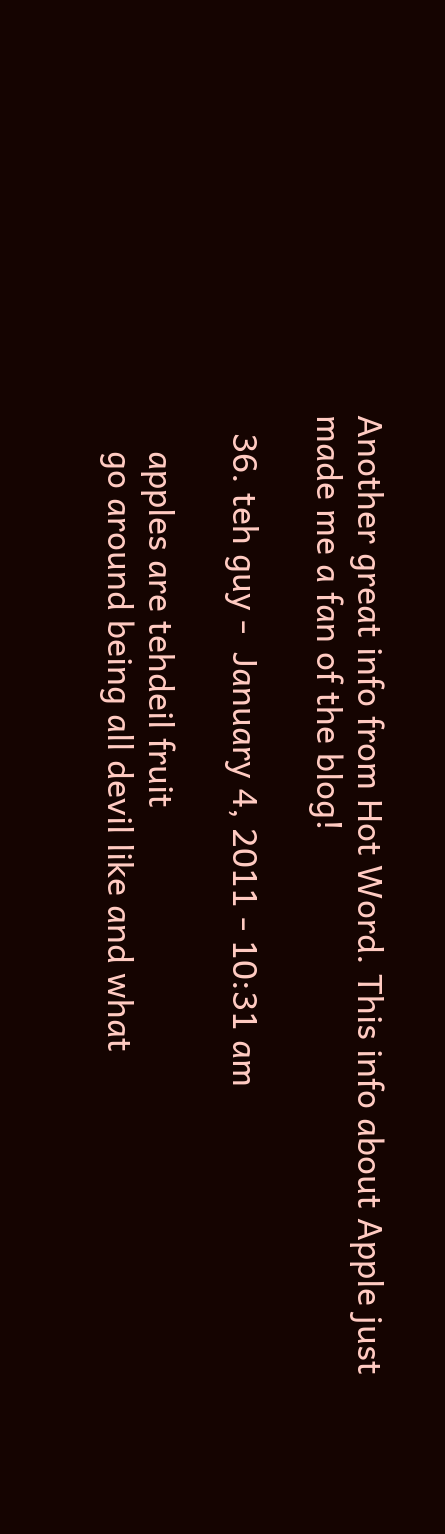Another great info from Hot Word. This info about Apple just made me a fan of the blog!

  36. teh guy -  January 4, 2011 - 10:31 am

    apples are tehdeil fruit
    go around being all devil like and what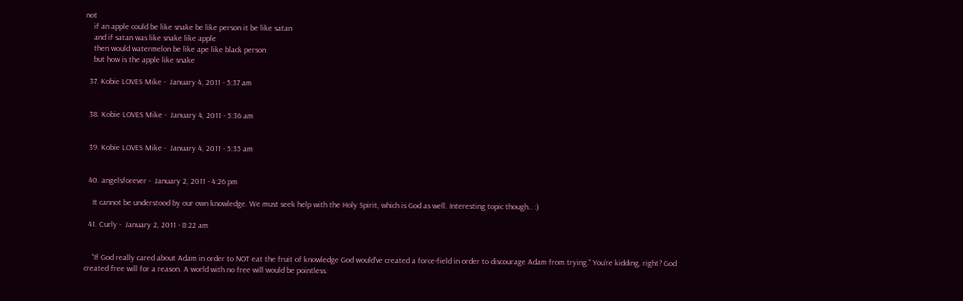not
    if an apple could be like snake be like person it be like satan
    and if satan was like snake like apple
    then would watermelon be like ape like black person
    but how is the apple like snake

  37. Kobie LOVES Mike -  January 4, 2011 - 5:37 am


  38. Kobie LOVES Mike -  January 4, 2011 - 5:36 am


  39. Kobie LOVES Mike -  January 4, 2011 - 5:35 am


  40. angelsforever -  January 2, 2011 - 4:26 pm

    It cannot be understood by our own knowledge. We must seek help with the Holy Spirit, which is God as well. Interesting topic though.. :)

  41. Curly -  January 2, 2011 - 8:22 am


    “If God really cared about Adam in order to NOT eat the fruit of knowledge God would’ve created a force-field in order to discourage Adam from trying.” You’re kidding, right? God created free will for a reason. A world with no free will would be pointless.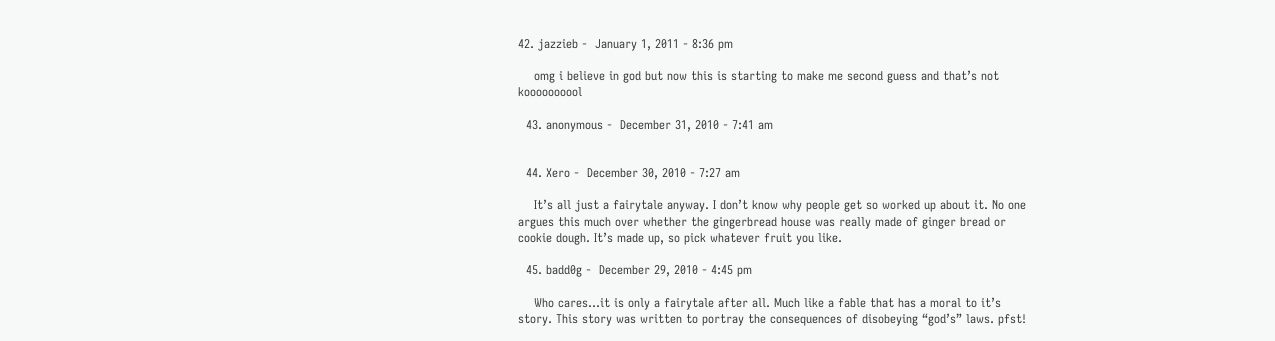42. jazzieb -  January 1, 2011 - 8:36 pm

    omg i believe in god but now this is starting to make me second guess and that’s not koooooooool

  43. anonymous -  December 31, 2010 - 7:41 am


  44. Xero -  December 30, 2010 - 7:27 am

    It’s all just a fairytale anyway. I don’t know why people get so worked up about it. No one argues this much over whether the gingerbread house was really made of ginger bread or cookie dough. It’s made up, so pick whatever fruit you like.

  45. badd0g -  December 29, 2010 - 4:45 pm

    Who cares…it is only a fairytale after all. Much like a fable that has a moral to it’s story. This story was written to portray the consequences of disobeying “god’s” laws. pfst!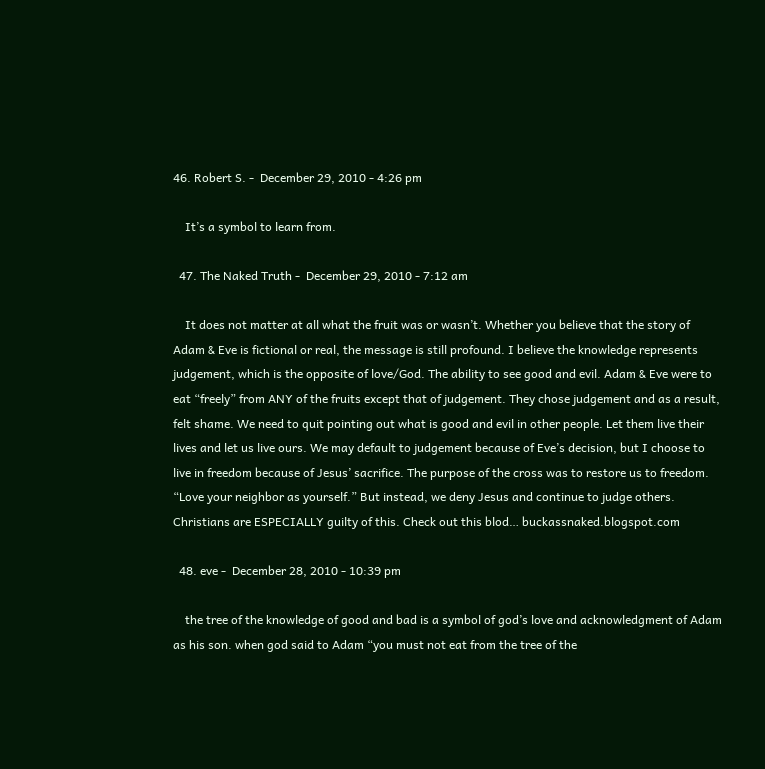46. Robert S. -  December 29, 2010 - 4:26 pm

    It’s a symbol to learn from.

  47. The Naked Truth -  December 29, 2010 - 7:12 am

    It does not matter at all what the fruit was or wasn’t. Whether you believe that the story of Adam & Eve is fictional or real, the message is still profound. I believe the knowledge represents judgement, which is the opposite of love/God. The ability to see good and evil. Adam & Eve were to eat “freely” from ANY of the fruits except that of judgement. They chose judgement and as a result, felt shame. We need to quit pointing out what is good and evil in other people. Let them live their lives and let us live ours. We may default to judgement because of Eve’s decision, but I choose to live in freedom because of Jesus’ sacrifice. The purpose of the cross was to restore us to freedom. “Love your neighbor as yourself.” But instead, we deny Jesus and continue to judge others. Christians are ESPECIALLY guilty of this. Check out this blod… buckassnaked.blogspot.com

  48. eve -  December 28, 2010 - 10:39 pm

    the tree of the knowledge of good and bad is a symbol of god’s love and acknowledgment of Adam as his son. when god said to Adam “you must not eat from the tree of the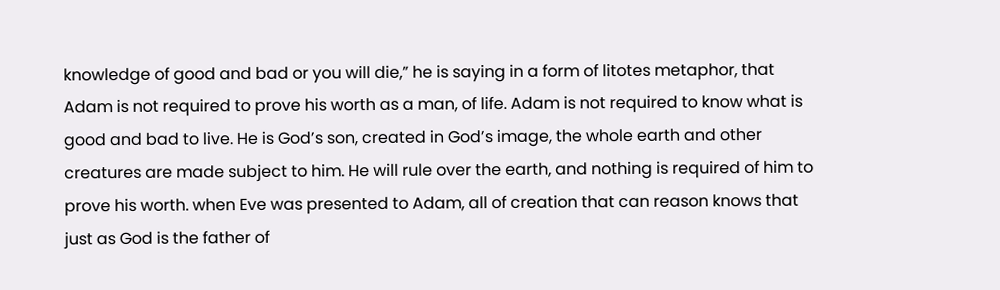knowledge of good and bad or you will die,” he is saying in a form of litotes metaphor, that Adam is not required to prove his worth as a man, of life. Adam is not required to know what is good and bad to live. He is God’s son, created in God’s image, the whole earth and other creatures are made subject to him. He will rule over the earth, and nothing is required of him to prove his worth. when Eve was presented to Adam, all of creation that can reason knows that just as God is the father of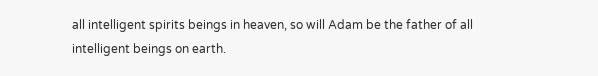all intelligent spirits beings in heaven, so will Adam be the father of all intelligent beings on earth.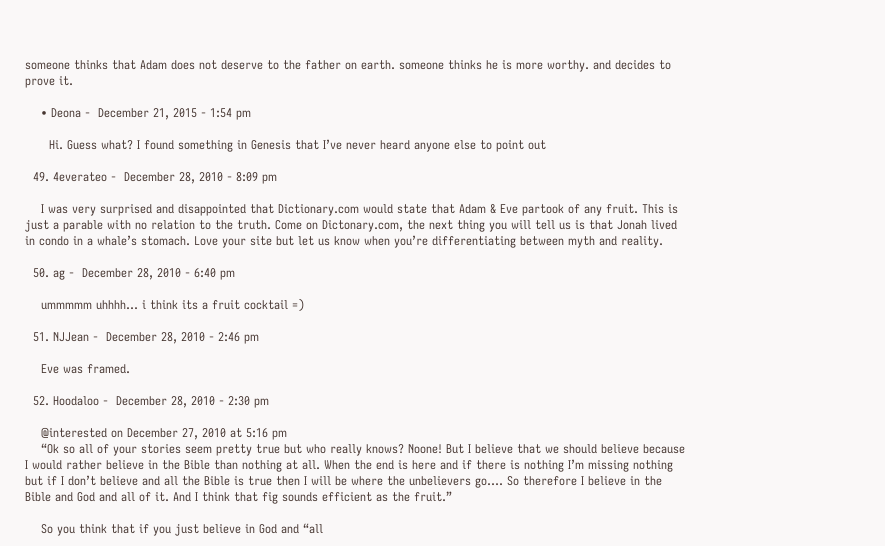someone thinks that Adam does not deserve to the father on earth. someone thinks he is more worthy. and decides to prove it.

    • Deona -  December 21, 2015 - 1:54 pm

      Hi. Guess what? I found something in Genesis that I’ve never heard anyone else to point out

  49. 4everateo -  December 28, 2010 - 8:09 pm

    I was very surprised and disappointed that Dictionary.com would state that Adam & Eve partook of any fruit. This is just a parable with no relation to the truth. Come on Dictonary.com, the next thing you will tell us is that Jonah lived in condo in a whale’s stomach. Love your site but let us know when you’re differentiating between myth and reality.

  50. ag -  December 28, 2010 - 6:40 pm

    ummmmm uhhhh… i think its a fruit cocktail =)

  51. NJJean -  December 28, 2010 - 2:46 pm

    Eve was framed.

  52. Hoodaloo -  December 28, 2010 - 2:30 pm

    @interested on December 27, 2010 at 5:16 pm
    “Ok so all of your stories seem pretty true but who really knows? Noone! But I believe that we should believe because I would rather believe in the Bible than nothing at all. When the end is here and if there is nothing I’m missing nothing but if I don’t believe and all the Bible is true then I will be where the unbelievers go…. So therefore I believe in the Bible and God and all of it. And I think that fig sounds efficient as the fruit.”

    So you think that if you just believe in God and “all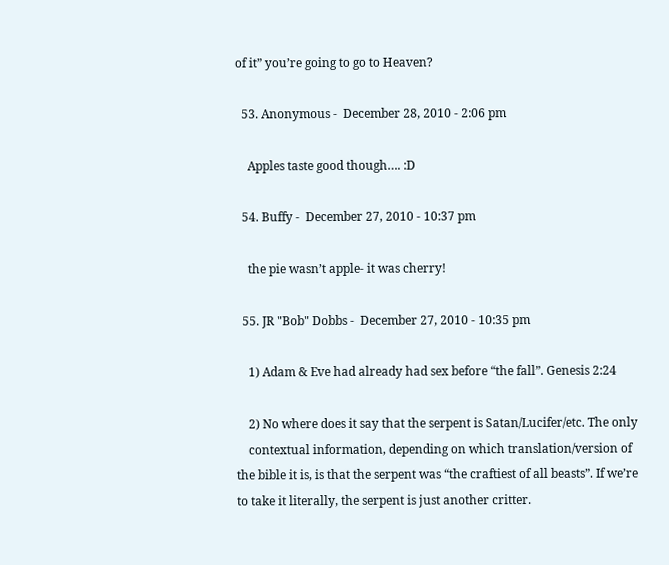of it” you’re going to go to Heaven?

  53. Anonymous -  December 28, 2010 - 2:06 pm

    Apples taste good though…. :D

  54. Buffy -  December 27, 2010 - 10:37 pm

    the pie wasn’t apple- it was cherry!

  55. JR "Bob" Dobbs -  December 27, 2010 - 10:35 pm

    1) Adam & Eve had already had sex before “the fall”. Genesis 2:24

    2) No where does it say that the serpent is Satan/Lucifer/etc. The only
    contextual information, depending on which translation/version of the bible it is, is that the serpent was “the craftiest of all beasts”. If we’re to take it literally, the serpent is just another critter.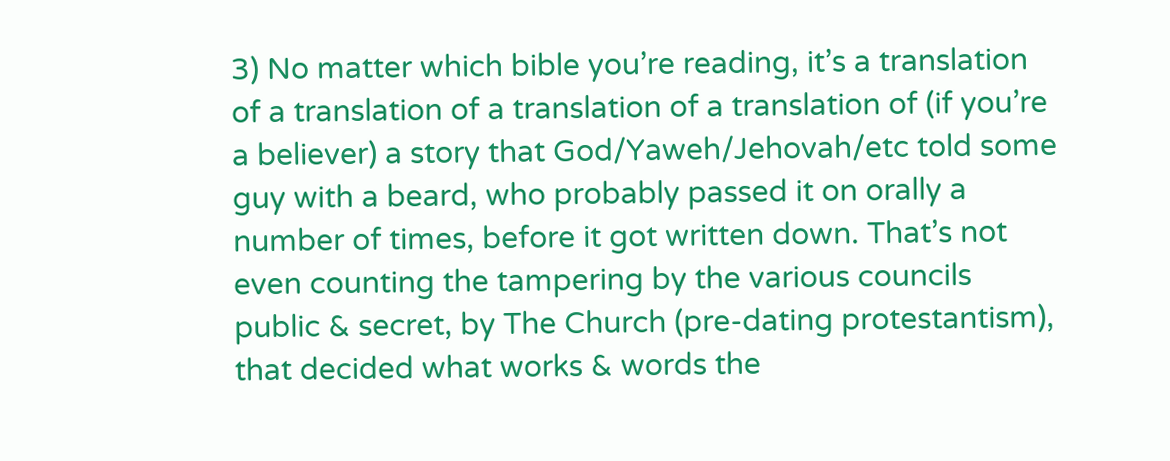3) No matter which bible you’re reading, it’s a translation of a translation of a translation of a translation of (if you’re a believer) a story that God/Yaweh/Jehovah/etc told some guy with a beard, who probably passed it on orally a number of times, before it got written down. That’s not even counting the tampering by the various councils public & secret, by The Church (pre-dating protestantism), that decided what works & words the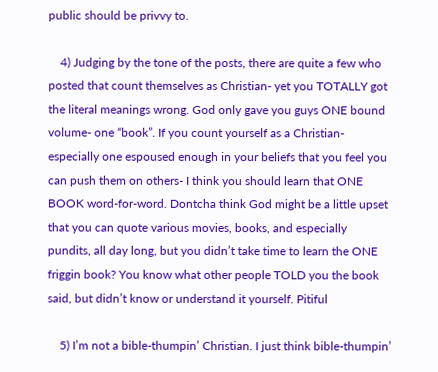public should be privvy to.

    4) Judging by the tone of the posts, there are quite a few who posted that count themselves as Christian- yet you TOTALLY got the literal meanings wrong. God only gave you guys ONE bound volume- one “book”. If you count yourself as a Christian- especially one espoused enough in your beliefs that you feel you can push them on others- I think you should learn that ONE BOOK word-for-word. Dontcha think God might be a little upset that you can quote various movies, books, and especially pundits, all day long, but you didn’t take time to learn the ONE friggin book? You know what other people TOLD you the book said, but didn’t know or understand it yourself. Pitiful

    5) I’m not a bible-thumpin’ Christian. I just think bible-thumpin’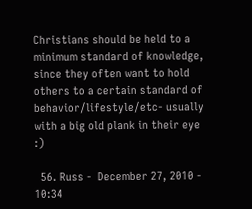Christians should be held to a minimum standard of knowledge, since they often want to hold others to a certain standard of behavior/lifestyle/etc- usually with a big old plank in their eye :)

  56. Russ -  December 27, 2010 - 10:34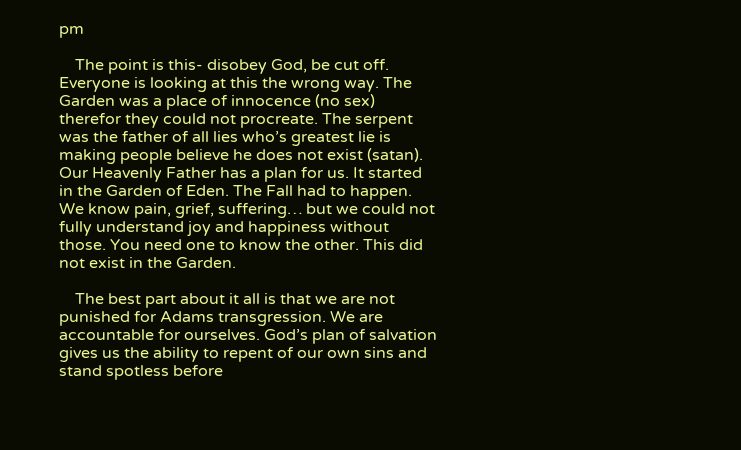pm

    The point is this- disobey God, be cut off. Everyone is looking at this the wrong way. The Garden was a place of innocence (no sex) therefor they could not procreate. The serpent was the father of all lies who’s greatest lie is making people believe he does not exist (satan). Our Heavenly Father has a plan for us. It started in the Garden of Eden. The Fall had to happen. We know pain, grief, suffering… but we could not fully understand joy and happiness without those. You need one to know the other. This did not exist in the Garden.

    The best part about it all is that we are not punished for Adams transgression. We are accountable for ourselves. God’s plan of salvation gives us the ability to repent of our own sins and stand spotless before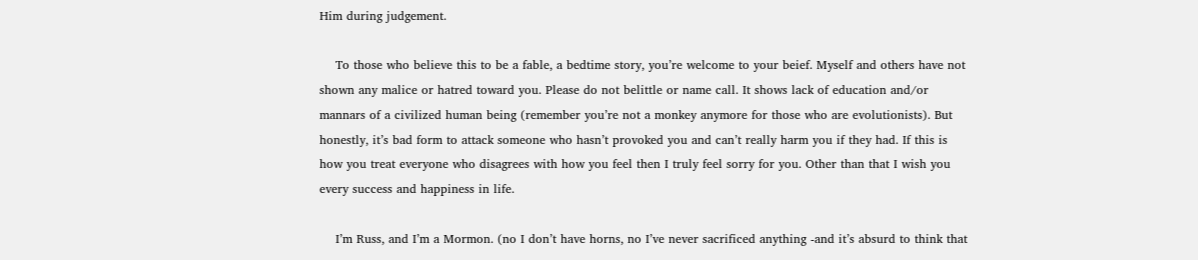Him during judgement.

    To those who believe this to be a fable, a bedtime story, you’re welcome to your beief. Myself and others have not shown any malice or hatred toward you. Please do not belittle or name call. It shows lack of education and/or mannars of a civilized human being (remember you’re not a monkey anymore for those who are evolutionists). But honestly, it’s bad form to attack someone who hasn’t provoked you and can’t really harm you if they had. If this is how you treat everyone who disagrees with how you feel then I truly feel sorry for you. Other than that I wish you every success and happiness in life.

    I’m Russ, and I’m a Mormon. (no I don’t have horns, no I’ve never sacrificed anything -and it’s absurd to think that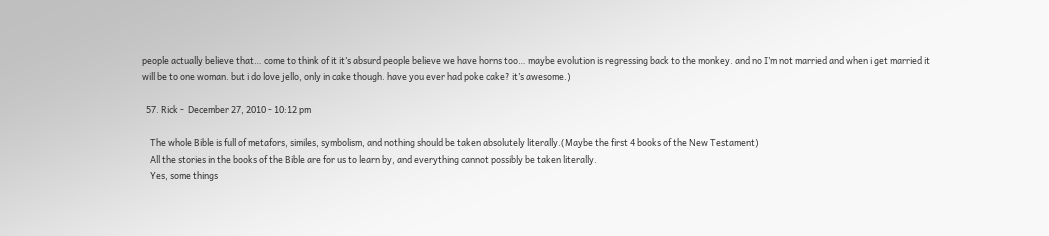people actually believe that… come to think of it it’s absurd people believe we have horns too… maybe evolution is regressing back to the monkey. and no I’m not married and when i get married it will be to one woman. but i do love jello, only in cake though. have you ever had poke cake? it’s awesome.)

  57. Rick -  December 27, 2010 - 10:12 pm

    The whole Bible is full of metafors, similes, symbolism, and nothing should be taken absolutely literally.(Maybe the first 4 books of the New Testament)
    All the stories in the books of the Bible are for us to learn by, and everything cannot possibly be taken literally.
    Yes, some things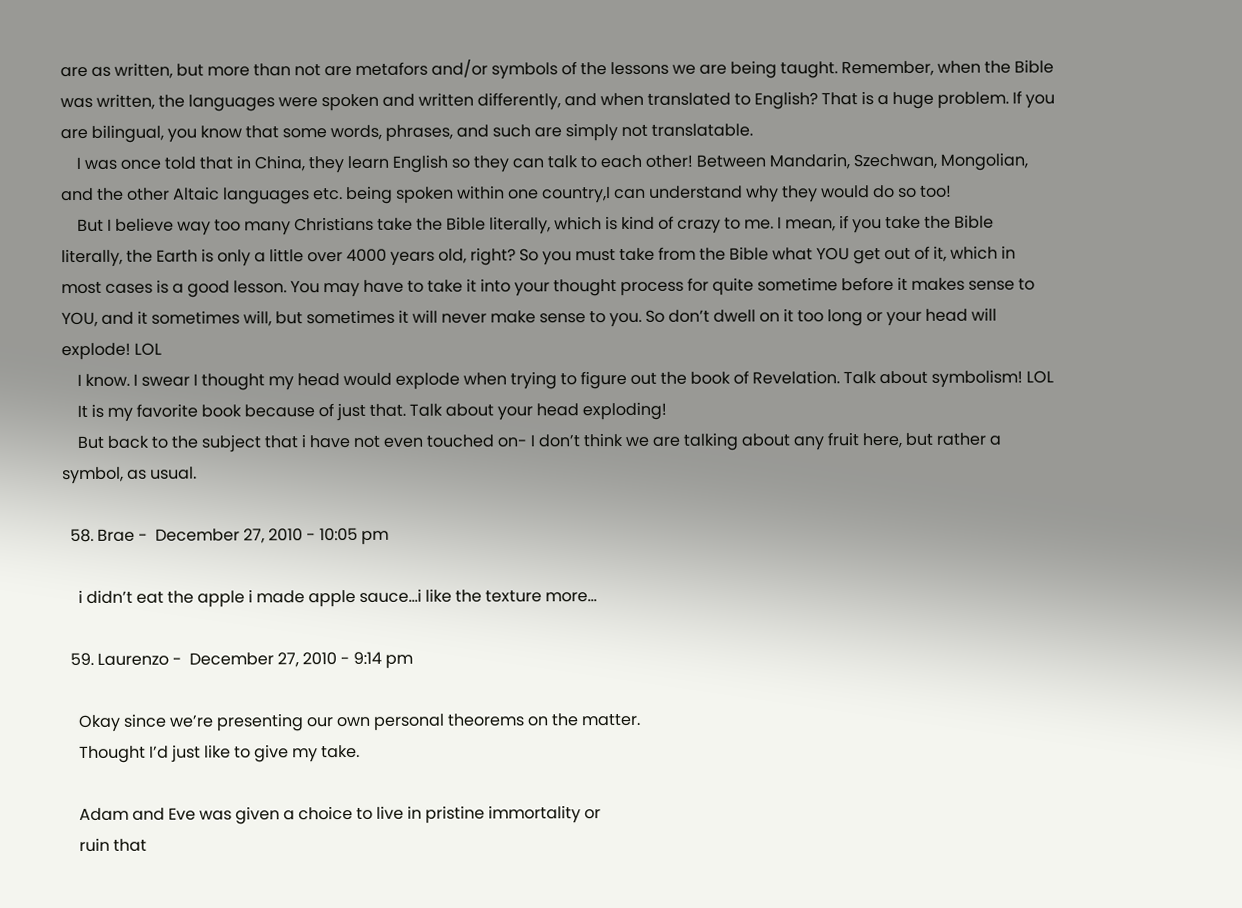are as written, but more than not are metafors and/or symbols of the lessons we are being taught. Remember, when the Bible was written, the languages were spoken and written differently, and when translated to English? That is a huge problem. If you are bilingual, you know that some words, phrases, and such are simply not translatable.
    I was once told that in China, they learn English so they can talk to each other! Between Mandarin, Szechwan, Mongolian, and the other Altaic languages etc. being spoken within one country,I can understand why they would do so too!
    But I believe way too many Christians take the Bible literally, which is kind of crazy to me. I mean, if you take the Bible literally, the Earth is only a little over 4000 years old, right? So you must take from the Bible what YOU get out of it, which in most cases is a good lesson. You may have to take it into your thought process for quite sometime before it makes sense to YOU, and it sometimes will, but sometimes it will never make sense to you. So don’t dwell on it too long or your head will explode! LOL
    I know. I swear I thought my head would explode when trying to figure out the book of Revelation. Talk about symbolism! LOL
    It is my favorite book because of just that. Talk about your head exploding!
    But back to the subject that i have not even touched on- I don’t think we are talking about any fruit here, but rather a symbol, as usual.

  58. Brae -  December 27, 2010 - 10:05 pm

    i didn’t eat the apple i made apple sauce…i like the texture more…

  59. Laurenzo -  December 27, 2010 - 9:14 pm

    Okay since we’re presenting our own personal theorems on the matter.
    Thought I’d just like to give my take.

    Adam and Eve was given a choice to live in pristine immortality or
    ruin that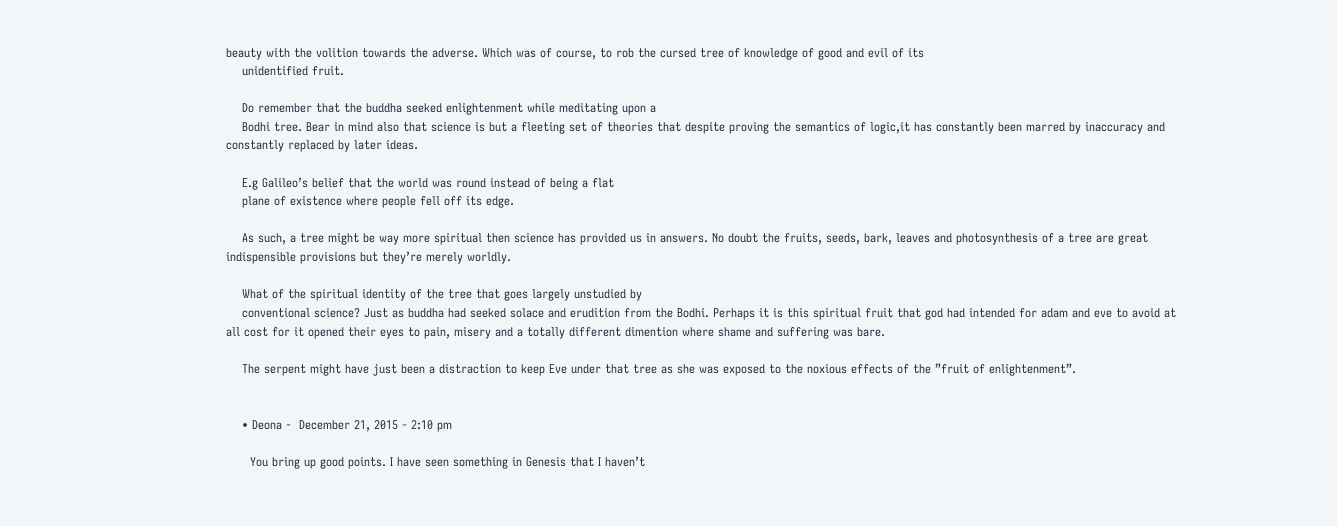beauty with the volition towards the adverse. Which was of course, to rob the cursed tree of knowledge of good and evil of its
    unidentified fruit.

    Do remember that the buddha seeked enlightenment while meditating upon a
    Bodhi tree. Bear in mind also that science is but a fleeting set of theories that despite proving the semantics of logic,it has constantly been marred by inaccuracy and constantly replaced by later ideas.

    E.g Galileo’s belief that the world was round instead of being a flat
    plane of existence where people fell off its edge.

    As such, a tree might be way more spiritual then science has provided us in answers. No doubt the fruits, seeds, bark, leaves and photosynthesis of a tree are great indispensible provisions but they’re merely worldly.

    What of the spiritual identity of the tree that goes largely unstudied by
    conventional science? Just as buddha had seeked solace and erudition from the Bodhi. Perhaps it is this spiritual fruit that god had intended for adam and eve to avoid at all cost for it opened their eyes to pain, misery and a totally different dimention where shame and suffering was bare.

    The serpent might have just been a distraction to keep Eve under that tree as she was exposed to the noxious effects of the ”fruit of enlightenment”.


    • Deona -  December 21, 2015 - 2:10 pm

      You bring up good points. I have seen something in Genesis that I haven’t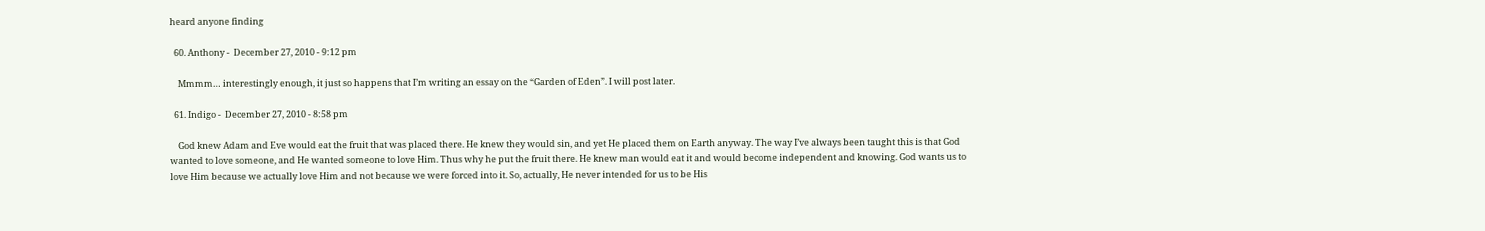heard anyone finding

  60. Anthony -  December 27, 2010 - 9:12 pm

    Mmmm… interestingly enough, it just so happens that I’m writing an essay on the “Garden of Eden”. I will post later.

  61. Indigo -  December 27, 2010 - 8:58 pm

    God knew Adam and Eve would eat the fruit that was placed there. He knew they would sin, and yet He placed them on Earth anyway. The way I’ve always been taught this is that God wanted to love someone, and He wanted someone to love Him. Thus why he put the fruit there. He knew man would eat it and would become independent and knowing. God wants us to love Him because we actually love Him and not because we were forced into it. So, actually, He never intended for us to be His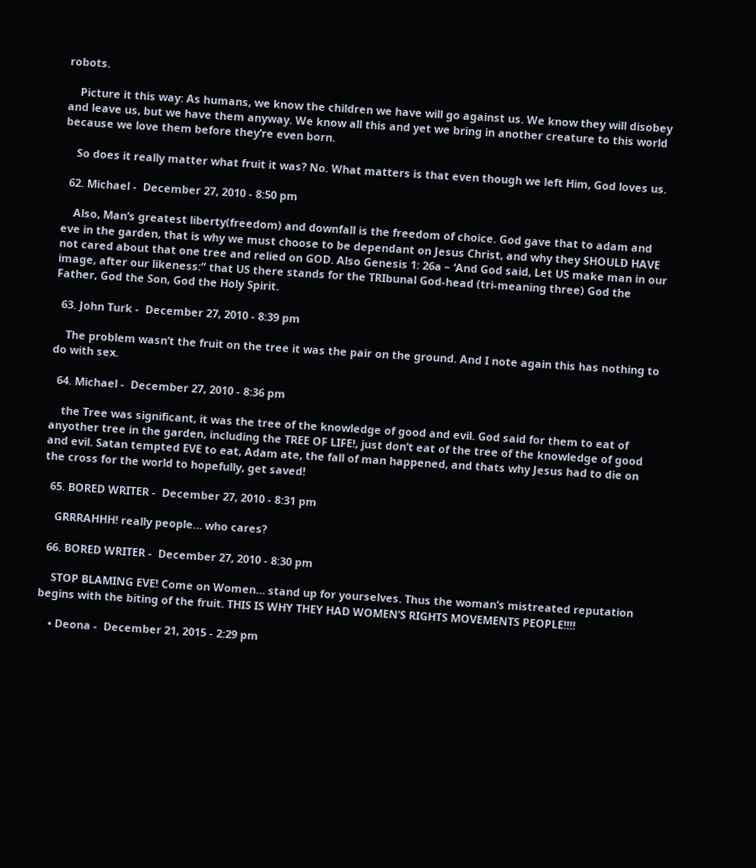robots.

    Picture it this way: As humans, we know the children we have will go against us. We know they will disobey and leave us, but we have them anyway. We know all this and yet we bring in another creature to this world because we love them before they’re even born.

    So does it really matter what fruit it was? No. What matters is that even though we left Him, God loves us.

  62. Michael -  December 27, 2010 - 8:50 pm

    Also, Man’s greatest liberty(freedom) and downfall is the freedom of choice. God gave that to adam and eve in the garden, that is why we must choose to be dependant on Jesus Christ, and why they SHOULD HAVE not cared about that one tree and relied on GOD. Also Genesis 1: 26a – ‘And God said, Let US make man in our image, after our likeness:” that US there stands for the TRIbunal God-head (tri-meaning three) God the Father, God the Son, God the Holy Spirit.

  63. John Turk -  December 27, 2010 - 8:39 pm

    The problem wasn’t the fruit on the tree it was the pair on the ground. And I note again this has nothing to do with sex.

  64. Michael -  December 27, 2010 - 8:36 pm

    the Tree was significant, it was the tree of the knowledge of good and evil. God said for them to eat of anyother tree in the garden, including the TREE OF LIFE!, just don’t eat of the tree of the knowledge of good and evil. Satan tempted EVE to eat, Adam ate, the fall of man happened, and thats why Jesus had to die on the cross for the world to hopefully, get saved!

  65. BORED WRITER -  December 27, 2010 - 8:31 pm

    GRRRAHHH! really people… who cares?

  66. BORED WRITER -  December 27, 2010 - 8:30 pm

    STOP BLAMING EVE! Come on Women… stand up for yourselves. Thus the woman’s mistreated reputation begins with the biting of the fruit. THIS IS WHY THEY HAD WOMEN’S RIGHTS MOVEMENTS PEOPLE!!!!

    • Deona -  December 21, 2015 - 2:29 pm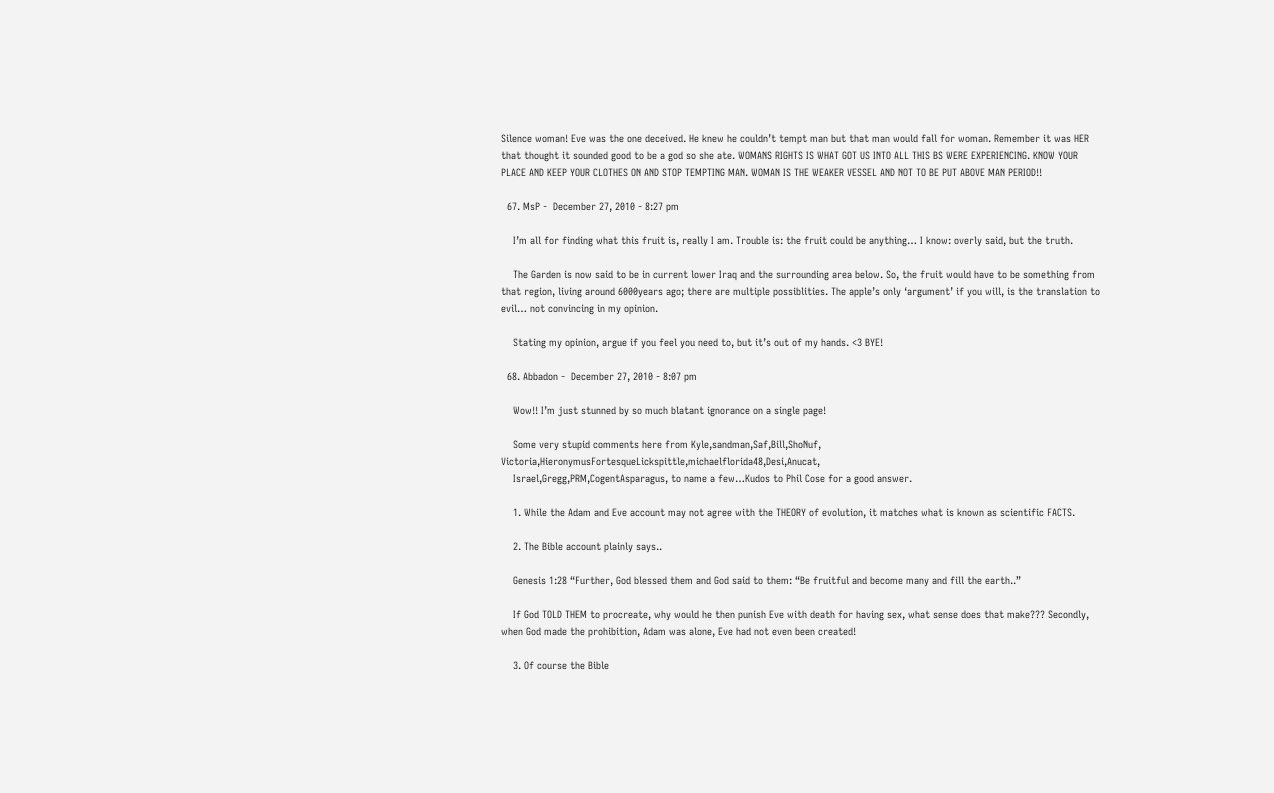Silence woman! Eve was the one deceived. He knew he couldn’t tempt man but that man would fall for woman. Remember it was HER that thought it sounded good to be a god so she ate. WOMANS RIGHTS IS WHAT GOT US INTO ALL THIS BS WERE EXPERIENCING. KNOW YOUR PLACE AND KEEP YOUR CLOTHES ON AND STOP TEMPTING MAN. WOMAN IS THE WEAKER VESSEL AND NOT TO BE PUT ABOVE MAN PERIOD!!

  67. MsP -  December 27, 2010 - 8:27 pm

    I’m all for finding what this fruit is, really I am. Trouble is: the fruit could be anything… I know: overly said, but the truth.

    The Garden is now said to be in current lower Iraq and the surrounding area below. So, the fruit would have to be something from that region, living around 6000years ago; there are multiple possiblities. The apple’s only ‘argument’ if you will, is the translation to evil… not convincing in my opinion.

    Stating my opinion, argue if you feel you need to, but it’s out of my hands. <3 BYE!

  68. Abbadon -  December 27, 2010 - 8:07 pm

    Wow!! I’m just stunned by so much blatant ignorance on a single page!

    Some very stupid comments here from Kyle,sandman,Saf,Bill,ShoNuf, Victoria,HieronymusFortesqueLickspittle,michaelflorida48,Desi,Anucat,
    Israel,Gregg,PRM,CogentAsparagus, to name a few…Kudos to Phil Cose for a good answer.

    1. While the Adam and Eve account may not agree with the THEORY of evolution, it matches what is known as scientific FACTS.

    2. The Bible account plainly says..

    Genesis 1:28 “Further, God blessed them and God said to them: “Be fruitful and become many and fill the earth..”

    If God TOLD THEM to procreate, why would he then punish Eve with death for having sex, what sense does that make??? Secondly, when God made the prohibition, Adam was alone, Eve had not even been created!

    3. Of course the Bible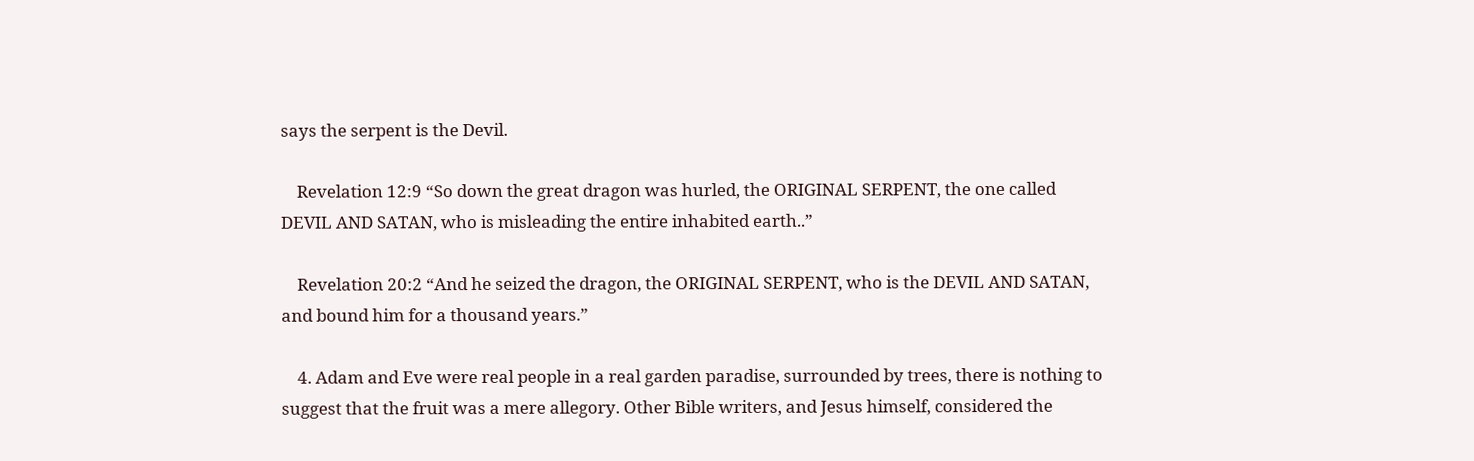says the serpent is the Devil.

    Revelation 12:9 “So down the great dragon was hurled, the ORIGINAL SERPENT, the one called DEVIL AND SATAN, who is misleading the entire inhabited earth..”

    Revelation 20:2 “And he seized the dragon, the ORIGINAL SERPENT, who is the DEVIL AND SATAN, and bound him for a thousand years.”

    4. Adam and Eve were real people in a real garden paradise, surrounded by trees, there is nothing to suggest that the fruit was a mere allegory. Other Bible writers, and Jesus himself, considered the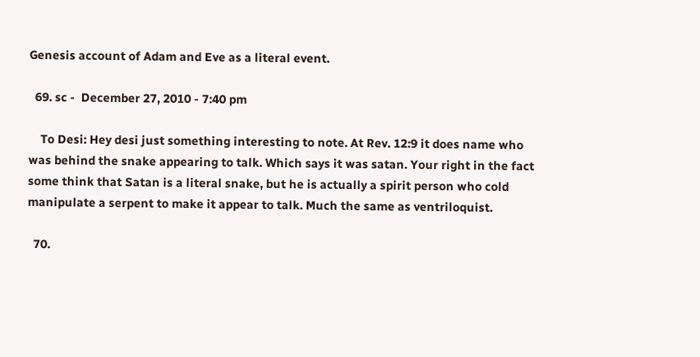Genesis account of Adam and Eve as a literal event.

  69. sc -  December 27, 2010 - 7:40 pm

    To Desi: Hey desi just something interesting to note. At Rev. 12:9 it does name who was behind the snake appearing to talk. Which says it was satan. Your right in the fact some think that Satan is a literal snake, but he is actually a spirit person who cold manipulate a serpent to make it appear to talk. Much the same as ventriloquist.

  70.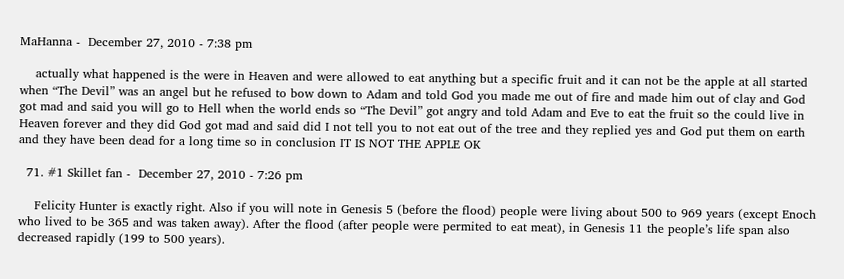MaHanna -  December 27, 2010 - 7:38 pm

    actually what happened is the were in Heaven and were allowed to eat anything but a specific fruit and it can not be the apple at all started when “The Devil” was an angel but he refused to bow down to Adam and told God you made me out of fire and made him out of clay and God got mad and said you will go to Hell when the world ends so “The Devil” got angry and told Adam and Eve to eat the fruit so the could live in Heaven forever and they did God got mad and said did I not tell you to not eat out of the tree and they replied yes and God put them on earth and they have been dead for a long time so in conclusion IT IS NOT THE APPLE OK

  71. #1 Skillet fan -  December 27, 2010 - 7:26 pm

    Felicity Hunter is exactly right. Also if you will note in Genesis 5 (before the flood) people were living about 500 to 969 years (except Enoch who lived to be 365 and was taken away). After the flood (after people were permited to eat meat), in Genesis 11 the people’s life span also decreased rapidly (199 to 500 years).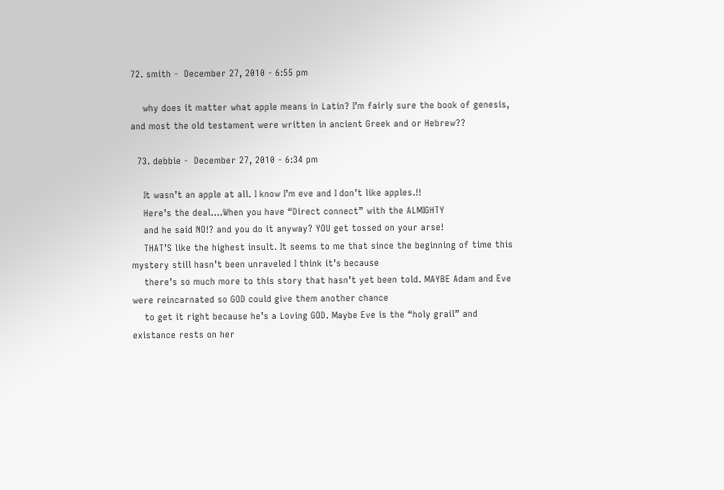72. smith -  December 27, 2010 - 6:55 pm

    why does it matter what apple means in Latin? I’m fairly sure the book of genesis, and most the old testament were written in ancient Greek and or Hebrew??

  73. debbie -  December 27, 2010 - 6:34 pm

    It wasn’t an apple at all. I know I’m eve and I don’t like apples.!!
    Here’s the deal….When you have “Direct connect” with the ALMIGHTY
    and he said NO!? and you do it anyway? YOU get tossed on your arse!
    THAT’S like the highest insult. It seems to me that since the beginning of time this mystery still hasn’t been unraveled I think it’s because
    there’s so much more to this story that hasn’t yet been told. MAYBE Adam and Eve were reincarnated so GOD could give them another chance
    to get it right because he’s a Loving GOD. Maybe Eve is the “holy grail” and existance rests on her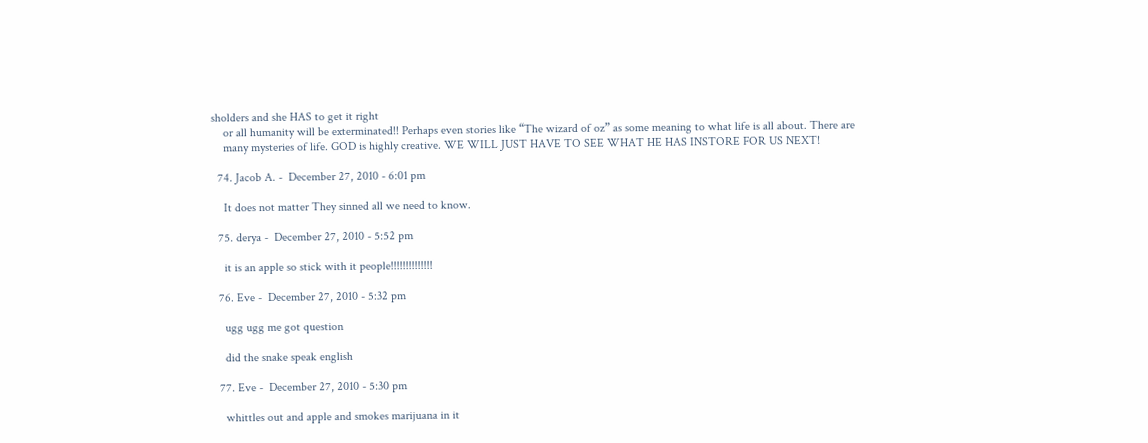sholders and she HAS to get it right
    or all humanity will be exterminated!! Perhaps even stories like “The wizard of oz” as some meaning to what life is all about. There are
    many mysteries of life. GOD is highly creative. WE WILL JUST HAVE TO SEE WHAT HE HAS INSTORE FOR US NEXT!

  74. Jacob A. -  December 27, 2010 - 6:01 pm

    It does not matter They sinned all we need to know.

  75. derya -  December 27, 2010 - 5:52 pm

    it is an apple so stick with it people!!!!!!!!!!!!!!

  76. Eve -  December 27, 2010 - 5:32 pm

    ugg ugg me got question

    did the snake speak english

  77. Eve -  December 27, 2010 - 5:30 pm

    whittles out and apple and smokes marijuana in it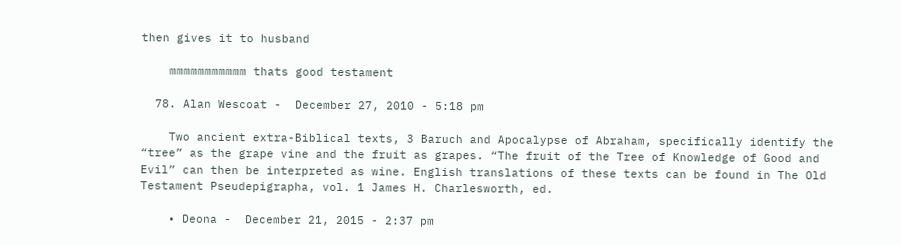then gives it to husband

    mmmmmmmmmmm thats good testament

  78. Alan Wescoat -  December 27, 2010 - 5:18 pm

    Two ancient extra-Biblical texts, 3 Baruch and Apocalypse of Abraham, specifically identify the “tree” as the grape vine and the fruit as grapes. “The fruit of the Tree of Knowledge of Good and Evil” can then be interpreted as wine. English translations of these texts can be found in The Old Testament Pseudepigrapha, vol. 1 James H. Charlesworth, ed.

    • Deona -  December 21, 2015 - 2:37 pm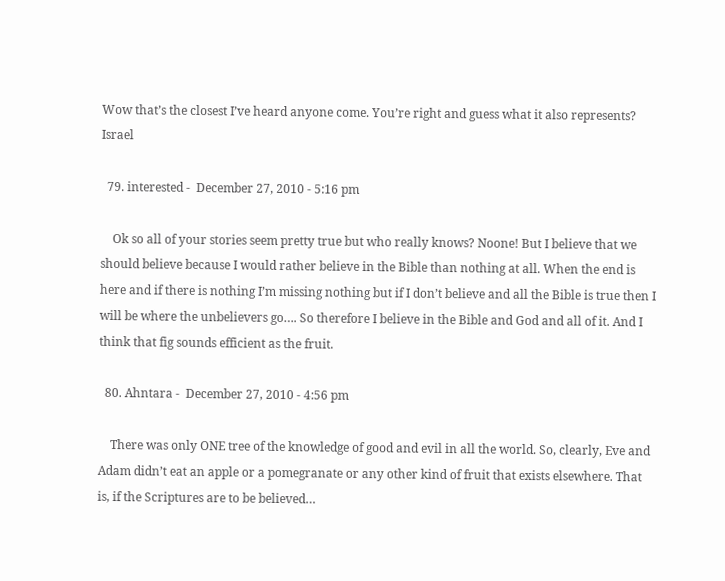Wow that’s the closest I’ve heard anyone come. You’re right and guess what it also represents? Israel

  79. interested -  December 27, 2010 - 5:16 pm

    Ok so all of your stories seem pretty true but who really knows? Noone! But I believe that we should believe because I would rather believe in the Bible than nothing at all. When the end is here and if there is nothing I’m missing nothing but if I don’t believe and all the Bible is true then I will be where the unbelievers go…. So therefore I believe in the Bible and God and all of it. And I think that fig sounds efficient as the fruit.

  80. Ahntara -  December 27, 2010 - 4:56 pm

    There was only ONE tree of the knowledge of good and evil in all the world. So, clearly, Eve and Adam didn’t eat an apple or a pomegranate or any other kind of fruit that exists elsewhere. That is, if the Scriptures are to be believed…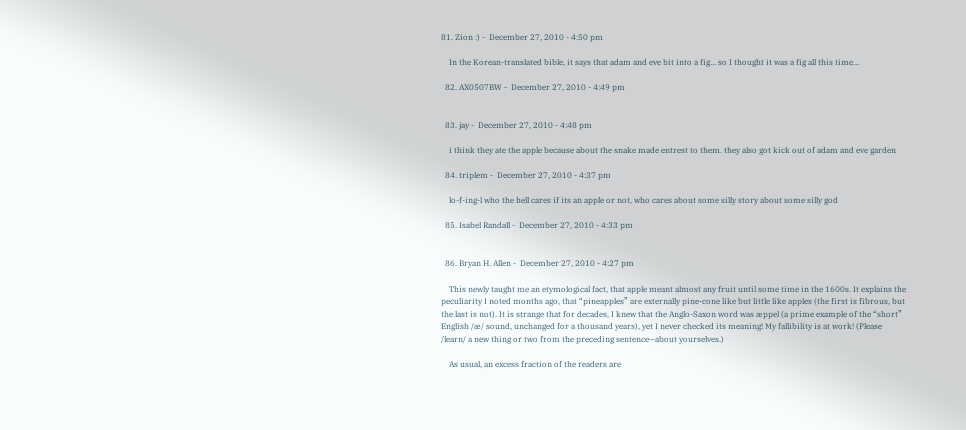81. Zion :) -  December 27, 2010 - 4:50 pm

    In the Korean-translated bible, it says that adam and eve bit into a fig… so I thought it was a fig all this time…

  82. AX0507BW -  December 27, 2010 - 4:49 pm


  83. jay -  December 27, 2010 - 4:48 pm

    i think they ate the apple because about the snake made entrest to them. they also got kick out of adam and eve garden

  84. triplem -  December 27, 2010 - 4:37 pm

    lo-f-ing-l who the hell cares if its an apple or not, who cares about some silly story about some silly god

  85. Isabel Randall -  December 27, 2010 - 4:33 pm


  86. Bryan H. Allen -  December 27, 2010 - 4:27 pm

    This newly taught me an etymological fact, that apple meant almost any fruit until some time in the 1600s. It explains the peculiarity I noted months ago, that “pineapples” are externally pine-cone like but little like apples (the first is fibrous, but the last is not). It is strange that for decades, I knew that the Anglo-Saxon word was æppel (a prime example of the “short” English /æ/ sound, unchanged for a thousand years), yet I never checked its meaning! My fallibility is at work! (Please /learn/ a new thing or two from the preceding sentence—about yourselves.)

    As usual, an excess fraction of the readers are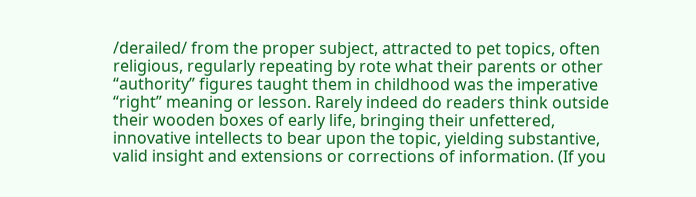/derailed/ from the proper subject, attracted to pet topics, often religious, regularly repeating by rote what their parents or other “authority” figures taught them in childhood was the imperative “right” meaning or lesson. Rarely indeed do readers think outside their wooden boxes of early life, bringing their unfettered, innovative intellects to bear upon the topic, yielding substantive, valid insight and extensions or corrections of information. (If you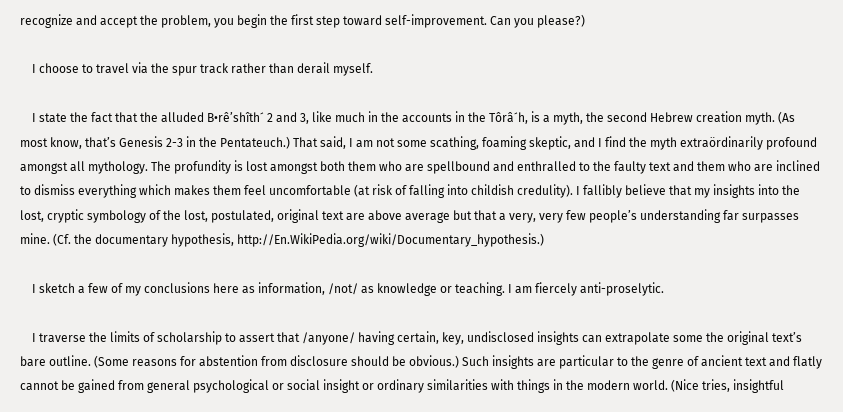recognize and accept the problem, you begin the first step toward self-improvement. Can you please?)

    I choose to travel via the spur track rather than derail myself.

    I state the fact that the alluded B•rê’shîth´ 2 and 3, like much in the accounts in the Tôrâ´h, is a myth, the second Hebrew creation myth. (As most know, that’s Genesis 2-3 in the Pentateuch.) That said, I am not some scathing, foaming skeptic, and I find the myth extraördinarily profound amongst all mythology. The profundity is lost amongst both them who are spellbound and enthralled to the faulty text and them who are inclined to dismiss everything which makes them feel uncomfortable (at risk of falling into childish credulity). I fallibly believe that my insights into the lost, cryptic symbology of the lost, postulated, original text are above average but that a very, very few people’s understanding far surpasses mine. (Cf. the documentary hypothesis, http://En.WikiPedia.org/wiki/Documentary_hypothesis.)

    I sketch a few of my conclusions here as information, /not/ as knowledge or teaching. I am fiercely anti-proselytic.

    I traverse the limits of scholarship to assert that /anyone/ having certain, key, undisclosed insights can extrapolate some the original text’s bare outline. (Some reasons for abstention from disclosure should be obvious.) Such insights are particular to the genre of ancient text and flatly cannot be gained from general psychological or social insight or ordinary similarities with things in the modern world. (Nice tries, insightful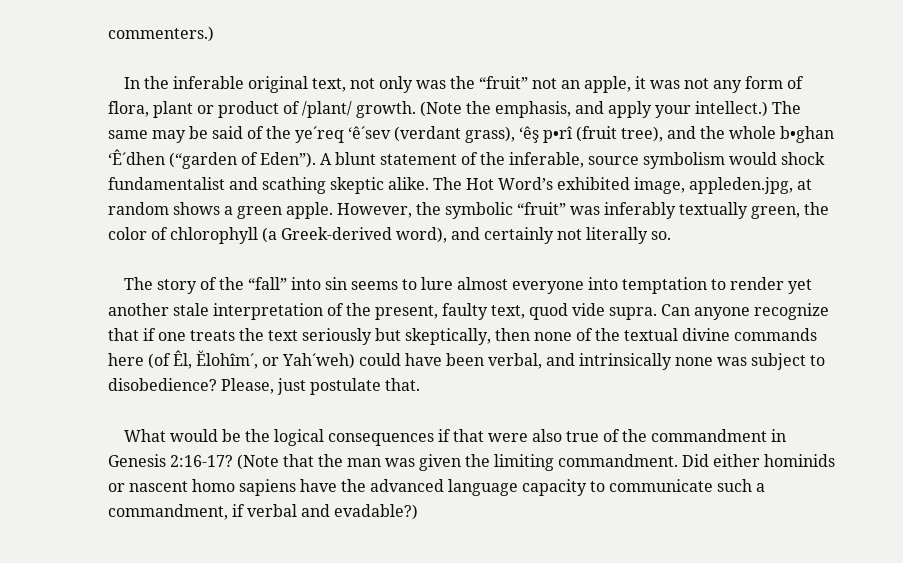commenters.)

    In the inferable original text, not only was the “fruit” not an apple, it was not any form of flora, plant or product of /plant/ growth. (Note the emphasis, and apply your intellect.) The same may be said of the ye´req ‘ê´sev (verdant grass), ‘êş p•rî (fruit tree), and the whole b•ghan ‘Ê´dhen (“garden of Eden”). A blunt statement of the inferable, source symbolism would shock fundamentalist and scathing skeptic alike. The Hot Word’s exhibited image, appleden.jpg, at random shows a green apple. However, the symbolic “fruit” was inferably textually green, the color of chlorophyll (a Greek-derived word), and certainly not literally so.

    The story of the “fall” into sin seems to lure almost everyone into temptation to render yet another stale interpretation of the present, faulty text, quod vide supra. Can anyone recognize that if one treats the text seriously but skeptically, then none of the textual divine commands here (of Êl, Ĕlohîm´, or Yah´weh) could have been verbal, and intrinsically none was subject to disobedience? Please, just postulate that.

    What would be the logical consequences if that were also true of the commandment in Genesis 2:16-17? (Note that the man was given the limiting commandment. Did either hominids or nascent homo sapiens have the advanced language capacity to communicate such a commandment, if verbal and evadable?)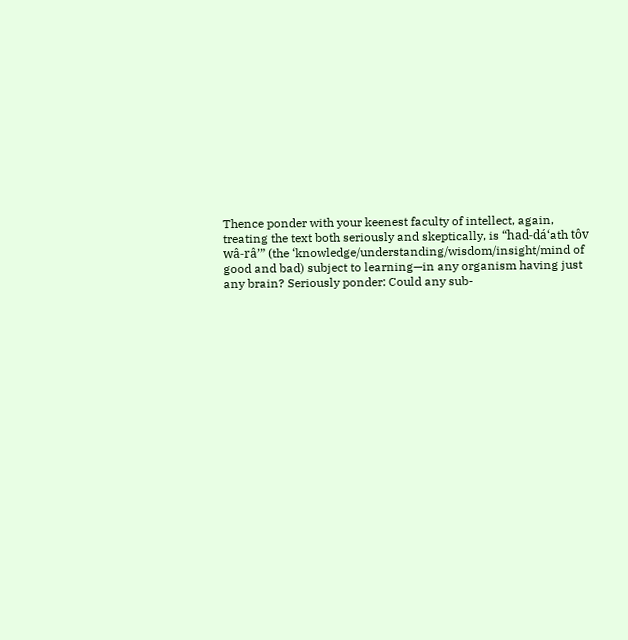Thence ponder with your keenest faculty of intellect, again, treating the text both seriously and skeptically, is “had-dá‘ath tôv wâ-râ’” (the ‘knowledge/understanding/wisdom/insight/mind of good and bad) subject to learning—in any organism having just any brain? Seriously ponder: Could any sub-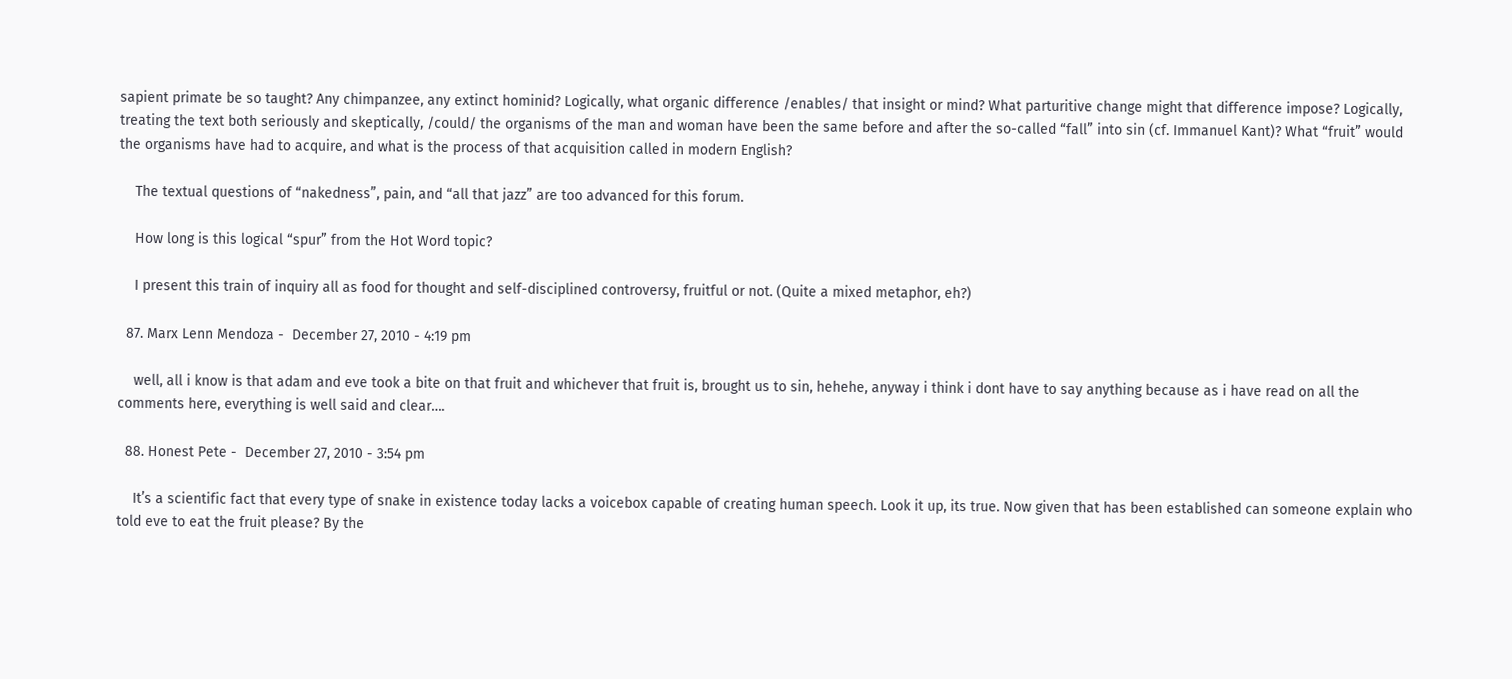sapient primate be so taught? Any chimpanzee, any extinct hominid? Logically, what organic difference /enables/ that insight or mind? What parturitive change might that difference impose? Logically, treating the text both seriously and skeptically, /could/ the organisms of the man and woman have been the same before and after the so-called “fall” into sin (cf. Immanuel Kant)? What “fruit” would the organisms have had to acquire, and what is the process of that acquisition called in modern English?

    The textual questions of “nakedness”, pain, and “all that jazz” are too advanced for this forum.

    How long is this logical “spur” from the Hot Word topic?

    I present this train of inquiry all as food for thought and self-disciplined controversy, fruitful or not. (Quite a mixed metaphor, eh?)

  87. Marx Lenn Mendoza -  December 27, 2010 - 4:19 pm

    well, all i know is that adam and eve took a bite on that fruit and whichever that fruit is, brought us to sin, hehehe, anyway i think i dont have to say anything because as i have read on all the comments here, everything is well said and clear….

  88. Honest Pete -  December 27, 2010 - 3:54 pm

    It’s a scientific fact that every type of snake in existence today lacks a voicebox capable of creating human speech. Look it up, its true. Now given that has been established can someone explain who told eve to eat the fruit please? By the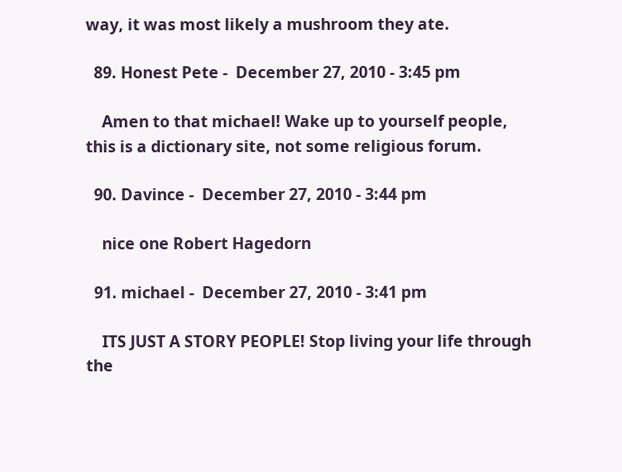way, it was most likely a mushroom they ate.

  89. Honest Pete -  December 27, 2010 - 3:45 pm

    Amen to that michael! Wake up to yourself people, this is a dictionary site, not some religious forum.

  90. Davince -  December 27, 2010 - 3:44 pm

    nice one Robert Hagedorn

  91. michael -  December 27, 2010 - 3:41 pm

    ITS JUST A STORY PEOPLE! Stop living your life through the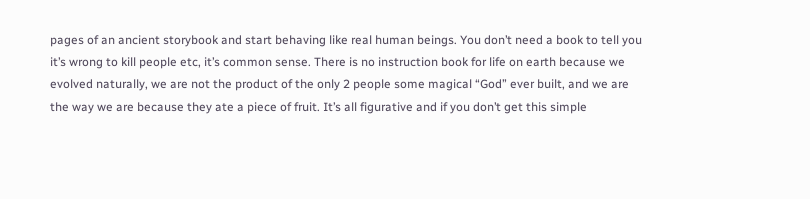pages of an ancient storybook and start behaving like real human beings. You don’t need a book to tell you it’s wrong to kill people etc, it’s common sense. There is no instruction book for life on earth because we evolved naturally, we are not the product of the only 2 people some magical “God” ever built, and we are the way we are because they ate a piece of fruit. It’s all figurative and if you don’t get this simple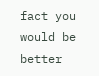fact you would be better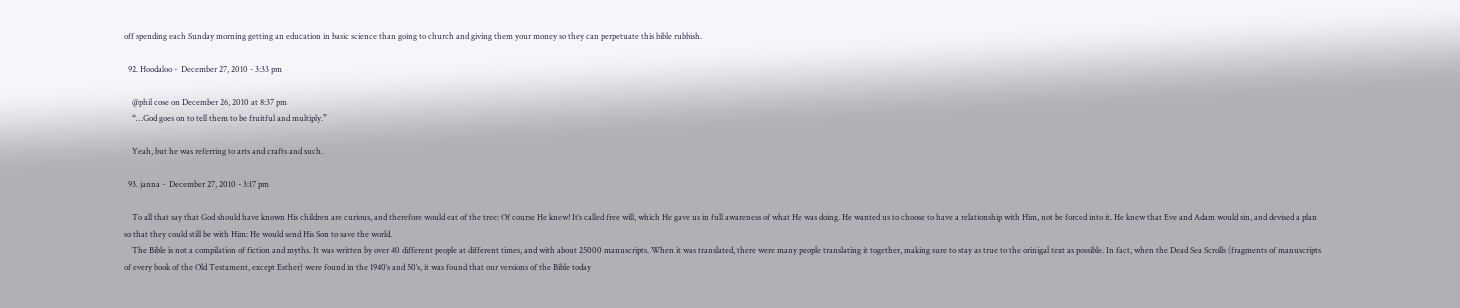off spending each Sunday morning getting an education in basic science than going to church and giving them your money so they can perpetuate this bible rubbish.

  92. Hoodaloo -  December 27, 2010 - 3:33 pm

    @phil cose on December 26, 2010 at 8:37 pm
    “…God goes on to tell them to be fruitful and multiply.”

    Yeah, but he was referring to arts and crafts and such.

  93. janna -  December 27, 2010 - 3:17 pm

    To all that say that God should have known His children are curious, and therefore would eat of the tree: Of course He knew! It’s called free will, which He gave us in full awareness of what He was doing. He wanted us to choose to have a relationship with Him, not be forced into it. He knew that Eve and Adam would sin, and devised a plan so that they could still be with Him: He would send His Son to save the world.
    The Bible is not a compilation of fiction and myths. It was written by over 40 different people at different times, and with about 25000 manuscripts. When it was translated, there were many people translating it together, making sure to stay as true to the orinigal text as possible. In fact, when the Dead Sea Scrolls (fragments of manuscripts of every book of the Old Testament, except Esther) were found in the 1940′s and 50′s, it was found that our versions of the Bible today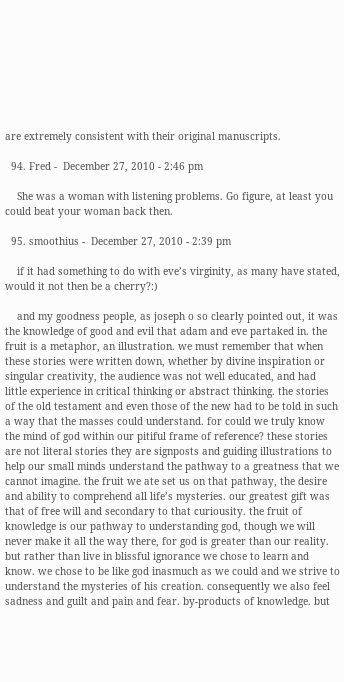are extremely consistent with their original manuscripts.

  94. Fred -  December 27, 2010 - 2:46 pm

    She was a woman with listening problems. Go figure, at least you could beat your woman back then.

  95. smoothius -  December 27, 2010 - 2:39 pm

    if it had something to do with eve’s virginity, as many have stated, would it not then be a cherry?:)

    and my goodness people, as joseph o so clearly pointed out, it was the knowledge of good and evil that adam and eve partaked in. the fruit is a metaphor, an illustration. we must remember that when these stories were written down, whether by divine inspiration or singular creativity, the audience was not well educated, and had little experience in critical thinking or abstract thinking. the stories of the old testament and even those of the new had to be told in such a way that the masses could understand. for could we truly know the mind of god within our pitiful frame of reference? these stories are not literal stories they are signposts and guiding illustrations to help our small minds understand the pathway to a greatness that we cannot imagine. the fruit we ate set us on that pathway, the desire and ability to comprehend all life’s mysteries. our greatest gift was that of free will and secondary to that curiousity. the fruit of knowledge is our pathway to understanding god, though we will never make it all the way there, for god is greater than our reality. but rather than live in blissful ignorance we chose to learn and know. we chose to be like god inasmuch as we could and we strive to understand the mysteries of his creation. consequently we also feel sadness and guilt and pain and fear. by-products of knowledge. but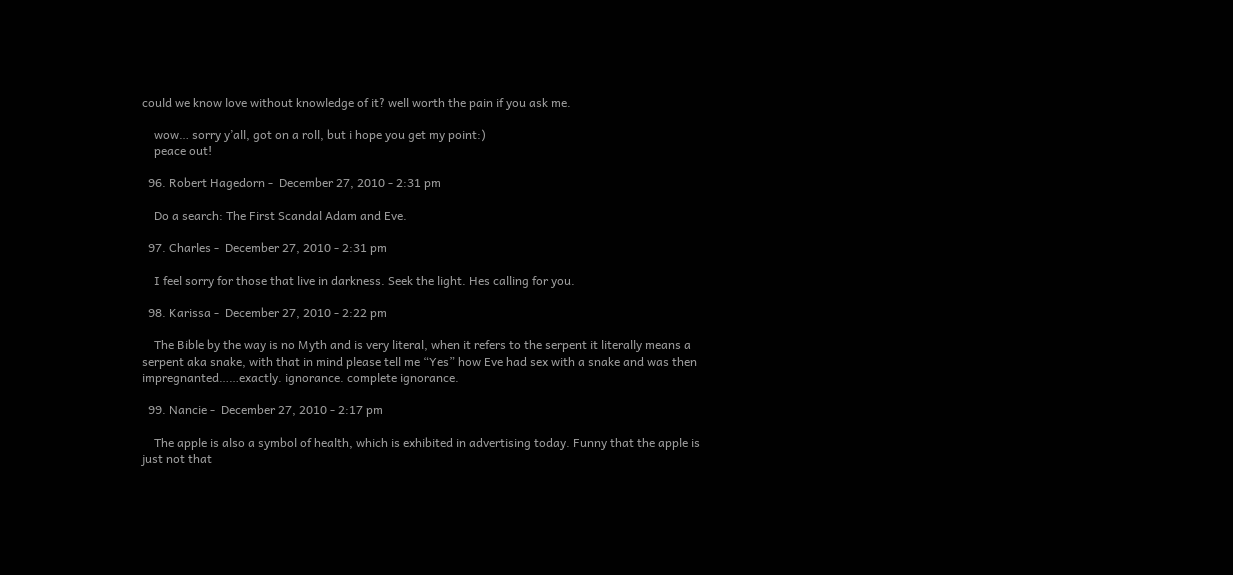could we know love without knowledge of it? well worth the pain if you ask me.

    wow… sorry y’all, got on a roll, but i hope you get my point:)
    peace out!

  96. Robert Hagedorn -  December 27, 2010 - 2:31 pm

    Do a search: The First Scandal Adam and Eve.

  97. Charles -  December 27, 2010 - 2:31 pm

    I feel sorry for those that live in darkness. Seek the light. Hes calling for you.

  98. Karissa -  December 27, 2010 - 2:22 pm

    The Bible by the way is no Myth and is very literal, when it refers to the serpent it literally means a serpent aka snake, with that in mind please tell me “Yes” how Eve had sex with a snake and was then impregnanted……exactly. ignorance. complete ignorance.

  99. Nancie -  December 27, 2010 - 2:17 pm

    The apple is also a symbol of health, which is exhibited in advertising today. Funny that the apple is just not that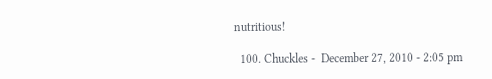nutritious!

  100. Chuckles -  December 27, 2010 - 2:05 pm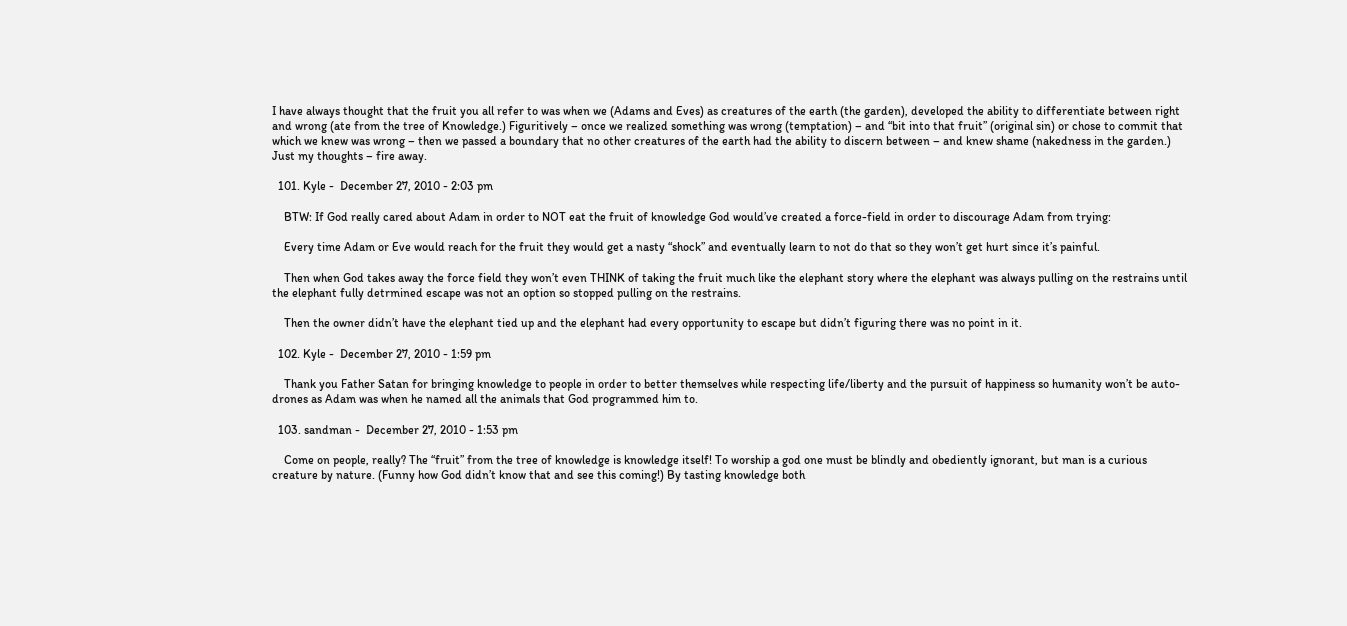I have always thought that the fruit you all refer to was when we (Adams and Eves) as creatures of the earth (the garden), developed the ability to differentiate between right and wrong (ate from the tree of Knowledge.) Figuritively – once we realized something was wrong (temptation) – and “bit into that fruit” (original sin) or chose to commit that which we knew was wrong – then we passed a boundary that no other creatures of the earth had the ability to discern between – and knew shame (nakedness in the garden.) Just my thoughts – fire away.

  101. Kyle -  December 27, 2010 - 2:03 pm

    BTW: If God really cared about Adam in order to NOT eat the fruit of knowledge God would’ve created a force-field in order to discourage Adam from trying:

    Every time Adam or Eve would reach for the fruit they would get a nasty “shock” and eventually learn to not do that so they won’t get hurt since it’s painful.

    Then when God takes away the force field they won’t even THINK of taking the fruit much like the elephant story where the elephant was always pulling on the restrains until the elephant fully detrmined escape was not an option so stopped pulling on the restrains.

    Then the owner didn’t have the elephant tied up and the elephant had every opportunity to escape but didn’t figuring there was no point in it.

  102. Kyle -  December 27, 2010 - 1:59 pm

    Thank you Father Satan for bringing knowledge to people in order to better themselves while respecting life/liberty and the pursuit of happiness so humanity won’t be auto-drones as Adam was when he named all the animals that God programmed him to.

  103. sandman -  December 27, 2010 - 1:53 pm

    Come on people, really? The “fruit” from the tree of knowledge is knowledge itself! To worship a god one must be blindly and obediently ignorant, but man is a curious creature by nature. (Funny how God didn’t know that and see this coming!) By tasting knowledge both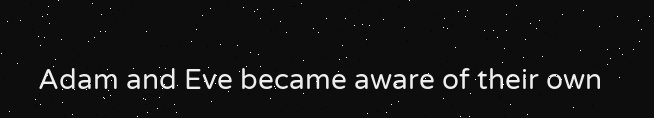Adam and Eve became aware of their own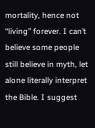mortality, hence not “living” forever. I can’t believe some people still believe in myth, let alone literally interpret the Bible. I suggest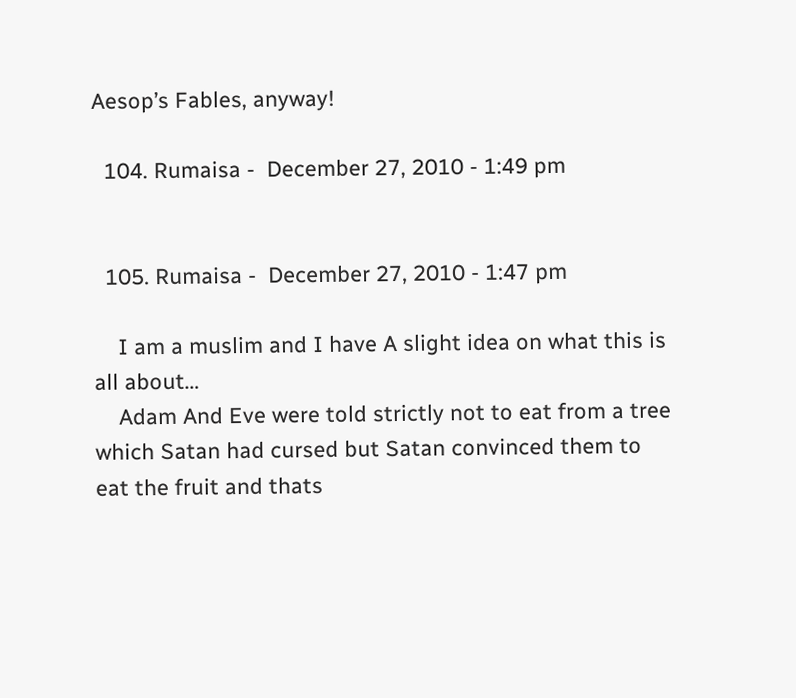Aesop’s Fables, anyway!

  104. Rumaisa -  December 27, 2010 - 1:49 pm


  105. Rumaisa -  December 27, 2010 - 1:47 pm

    I am a muslim and I have A slight idea on what this is all about…
    Adam And Eve were told strictly not to eat from a tree which Satan had cursed but Satan convinced them to eat the fruit and thats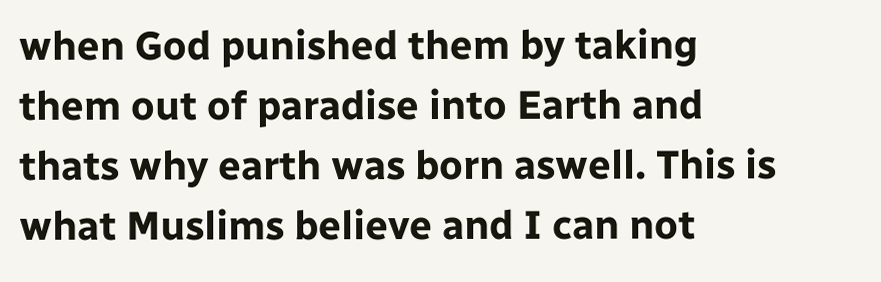when God punished them by taking them out of paradise into Earth and thats why earth was born aswell. This is what Muslims believe and I can not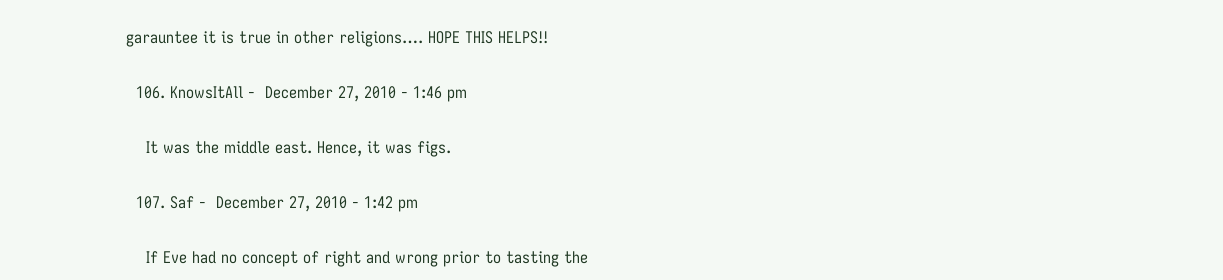garauntee it is true in other religions…. HOPE THIS HELPS!!

  106. KnowsItAll -  December 27, 2010 - 1:46 pm

    It was the middle east. Hence, it was figs.

  107. Saf -  December 27, 2010 - 1:42 pm

    If Eve had no concept of right and wrong prior to tasting the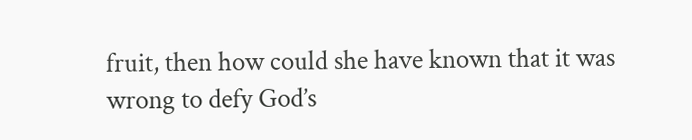fruit, then how could she have known that it was wrong to defy God’s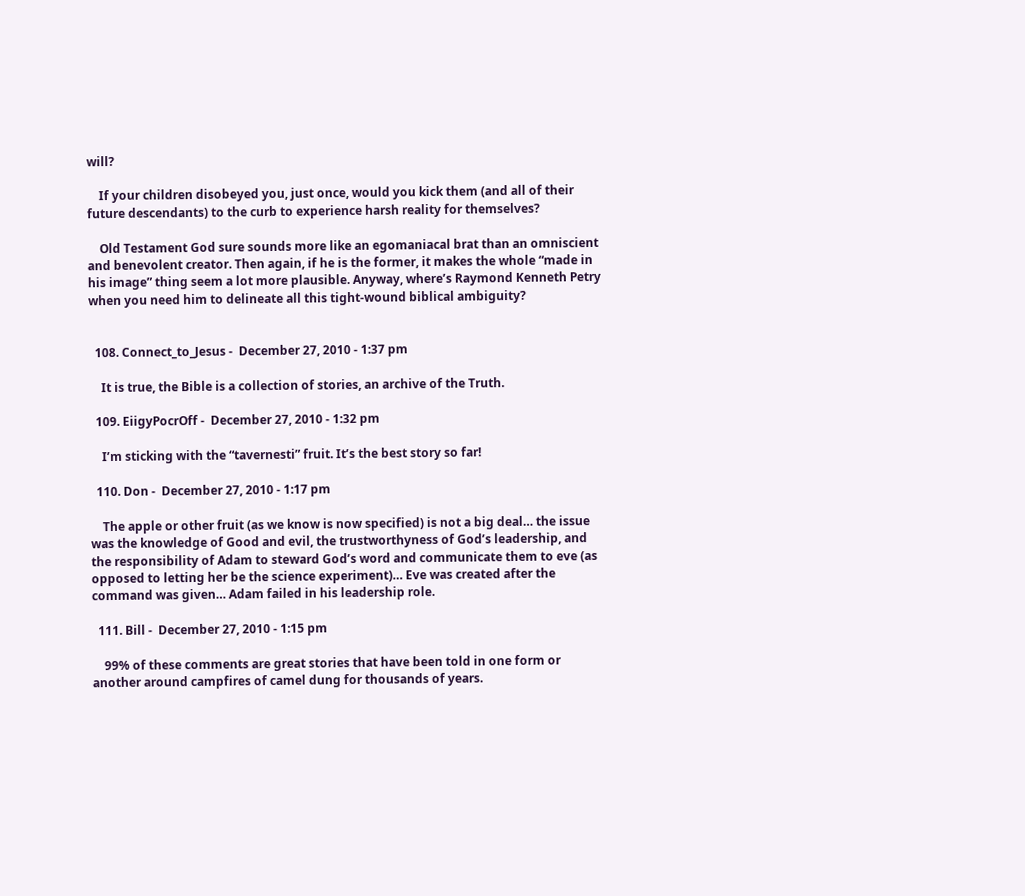will?

    If your children disobeyed you, just once, would you kick them (and all of their future descendants) to the curb to experience harsh reality for themselves?

    Old Testament God sure sounds more like an egomaniacal brat than an omniscient and benevolent creator. Then again, if he is the former, it makes the whole “made in his image” thing seem a lot more plausible. Anyway, where’s Raymond Kenneth Petry when you need him to delineate all this tight-wound biblical ambiguity?


  108. Connect_to_Jesus -  December 27, 2010 - 1:37 pm

    It is true, the Bible is a collection of stories, an archive of the Truth.

  109. EiigyPocrOff -  December 27, 2010 - 1:32 pm

    I’m sticking with the “tavernesti” fruit. It’s the best story so far!

  110. Don -  December 27, 2010 - 1:17 pm

    The apple or other fruit (as we know is now specified) is not a big deal… the issue was the knowledge of Good and evil, the trustworthyness of God’s leadership, and the responsibility of Adam to steward God’s word and communicate them to eve (as opposed to letting her be the science experiment)… Eve was created after the command was given… Adam failed in his leadership role.

  111. Bill -  December 27, 2010 - 1:15 pm

    99% of these comments are great stories that have been told in one form or another around campfires of camel dung for thousands of years.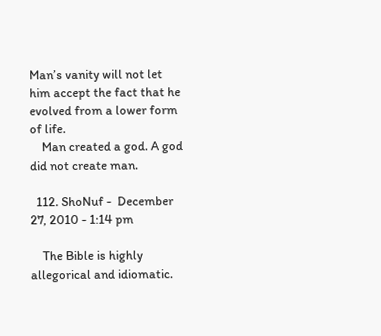Man’s vanity will not let him accept the fact that he evolved from a lower form of life.
    Man created a god. A god did not create man.

  112. ShoNuf -  December 27, 2010 - 1:14 pm

    The Bible is highly allegorical and idiomatic.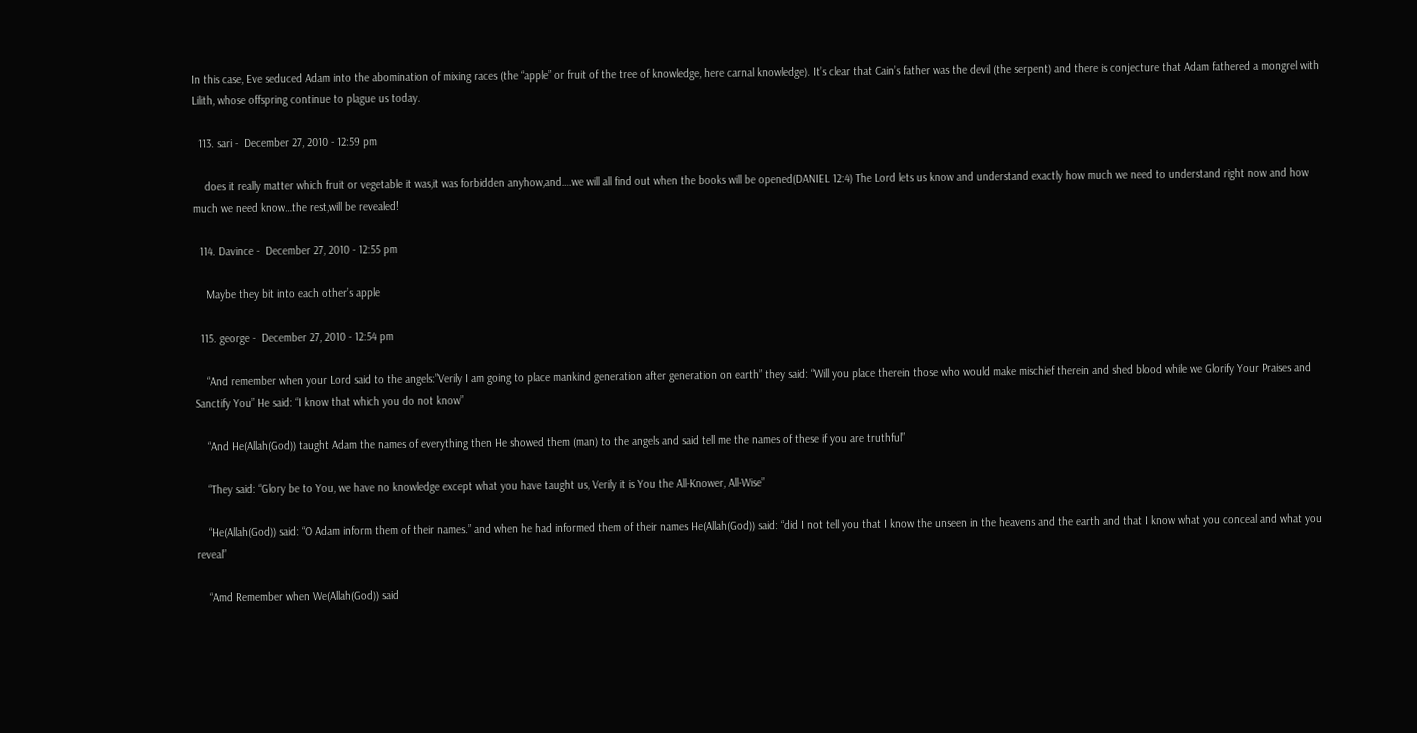In this case, Eve seduced Adam into the abomination of mixing races (the “apple” or fruit of the tree of knowledge, here carnal knowledge). It’s clear that Cain’s father was the devil (the serpent) and there is conjecture that Adam fathered a mongrel with Lilith, whose offspring continue to plague us today.

  113. sari -  December 27, 2010 - 12:59 pm

    does it really matter which fruit or vegetable it was,it was forbidden anyhow,and….we will all find out when the books will be opened(DANIEL 12:4) The Lord lets us know and understand exactly how much we need to understand right now and how much we need know…the rest,will be revealed!

  114. Davince -  December 27, 2010 - 12:55 pm

    Maybe they bit into each other’s apple

  115. george -  December 27, 2010 - 12:54 pm

    “And remember when your Lord said to the angels:”Verily I am going to place mankind generation after generation on earth” they said: “Will you place therein those who would make mischief therein and shed blood while we Glorify Your Praises and Sanctify You” He said: “I know that which you do not know”

    “And He(Allah(God)) taught Adam the names of everything then He showed them (man) to the angels and said tell me the names of these if you are truthful”

    “They said: “Glory be to You, we have no knowledge except what you have taught us, Verily it is You the All-Knower, All-Wise”

    “He(Allah(God)) said: “O Adam inform them of their names.” and when he had informed them of their names He(Allah(God)) said: “did I not tell you that I know the unseen in the heavens and the earth and that I know what you conceal and what you reveal”

    “Amd Remember when We(Allah(God)) said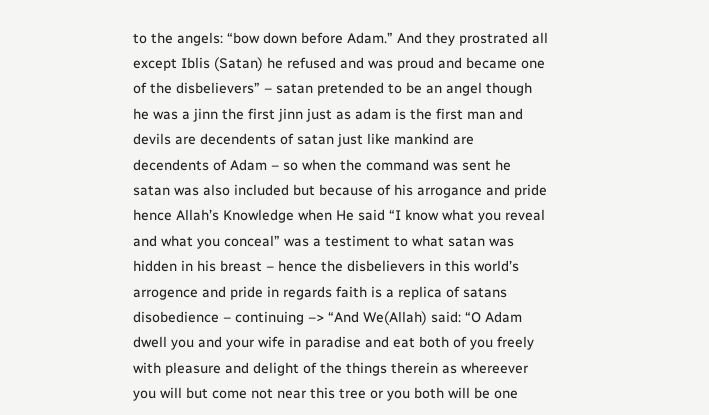to the angels: “bow down before Adam.” And they prostrated all except Iblis (Satan) he refused and was proud and became one of the disbelievers” – satan pretended to be an angel though he was a jinn the first jinn just as adam is the first man and devils are decendents of satan just like mankind are decendents of Adam – so when the command was sent he satan was also included but because of his arrogance and pride hence Allah’s Knowledge when He said “I know what you reveal and what you conceal” was a testiment to what satan was hidden in his breast – hence the disbelievers in this world’s arrogence and pride in regards faith is a replica of satans disobedience – continuing –> “And We(Allah) said: “O Adam dwell you and your wife in paradise and eat both of you freely with pleasure and delight of the things therein as whereever you will but come not near this tree or you both will be one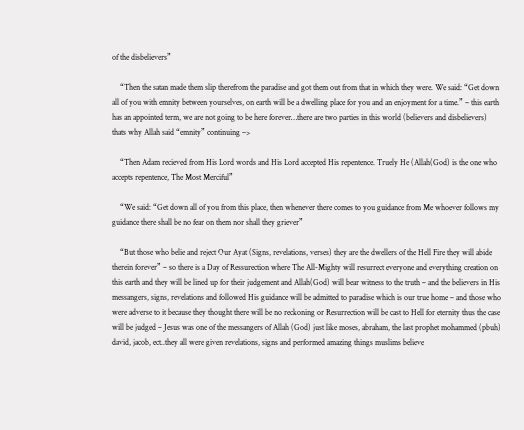of the disbelievers”

    “Then the satan made them slip therefrom the paradise and got them out from that in which they were. We said: “Get down all of you with emnity between yourselves, on earth will be a dwelling place for you and an enjoyment for a time.” – this earth has an appointed term, we are not going to be here forever…there are two parties in this world (believers and disbelievers) thats why Allah said “emnity” continuing –>

    “Then Adam recieved from His Lord words and His Lord accepted His repentence. Truely He (Allah(God) is the one who accepts repentence, The Most Merciful”

    “We said: “Get down all of you from this place, then whenever there comes to you guidance from Me whoever follows my guidance there shall be no fear on them nor shall they griever”

    “But those who belie and reject Our Ayat (Signs, revelations, verses) they are the dwellers of the Hell Fire they will abide therein forever” – so there is a Day of Ressurection where The All-Mighty will resurrect everyone and everything creation on this earth and they will be lined up for their judgement and Allah(God) will bear witness to the truth – and the believers in His messangers, signs, revelations and followed His guidance will be admitted to paradise which is our true home – and those who were adverse to it because they thought there will be no reckoning or Resurrection will be cast to Hell for eternity thus the case will be judged – Jesus was one of the messangers of Allah (God) just like moses, abraham, the last prophet mohammed (pbuh) david, jacob, ect..they all were given revelations, signs and performed amazing things muslims believe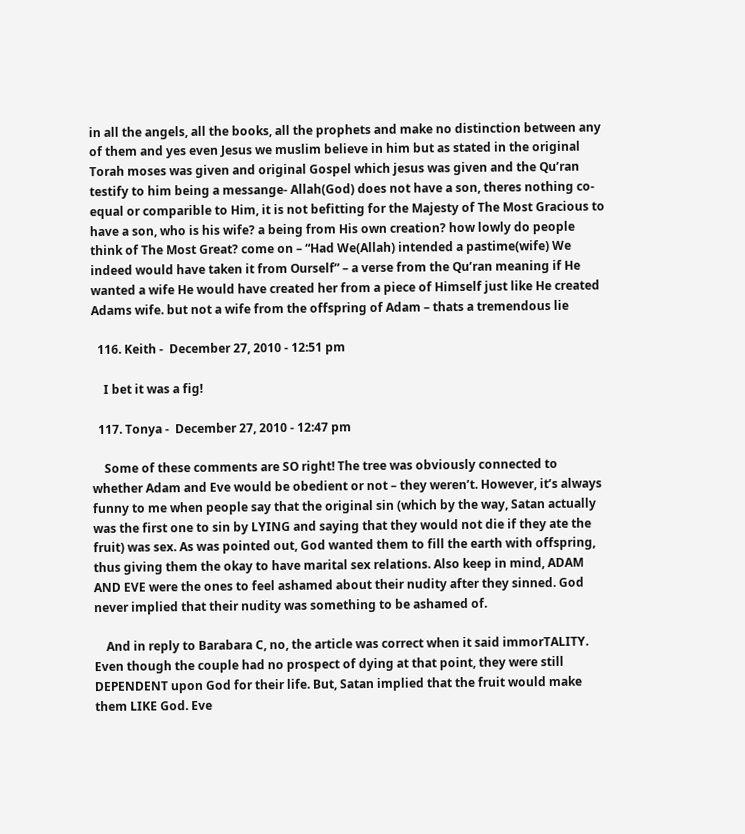in all the angels, all the books, all the prophets and make no distinction between any of them and yes even Jesus we muslim believe in him but as stated in the original Torah moses was given and original Gospel which jesus was given and the Qu’ran testify to him being a messange- Allah(God) does not have a son, theres nothing co-equal or comparible to Him, it is not befitting for the Majesty of The Most Gracious to have a son, who is his wife? a being from His own creation? how lowly do people think of The Most Great? come on – “Had We(Allah) intended a pastime(wife) We indeed would have taken it from Ourself” – a verse from the Qu’ran meaning if He wanted a wife He would have created her from a piece of Himself just like He created Adams wife. but not a wife from the offspring of Adam – thats a tremendous lie

  116. Keith -  December 27, 2010 - 12:51 pm

    I bet it was a fig!

  117. Tonya -  December 27, 2010 - 12:47 pm

    Some of these comments are SO right! The tree was obviously connected to whether Adam and Eve would be obedient or not – they weren’t. However, it’s always funny to me when people say that the original sin (which by the way, Satan actually was the first one to sin by LYING and saying that they would not die if they ate the fruit) was sex. As was pointed out, God wanted them to fill the earth with offspring, thus giving them the okay to have marital sex relations. Also keep in mind, ADAM AND EVE were the ones to feel ashamed about their nudity after they sinned. God never implied that their nudity was something to be ashamed of.

    And in reply to Barabara C, no, the article was correct when it said immorTALITY. Even though the couple had no prospect of dying at that point, they were still DEPENDENT upon God for their life. But, Satan implied that the fruit would make them LIKE God. Eve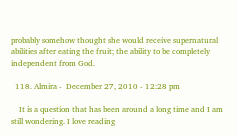probably somehow thought she would receive supernatural abilities after eating the fruit; the ability to be completely independent from God.

  118. Almira -  December 27, 2010 - 12:28 pm

    It is a question that has been around a long time and I am still wondering. I love reading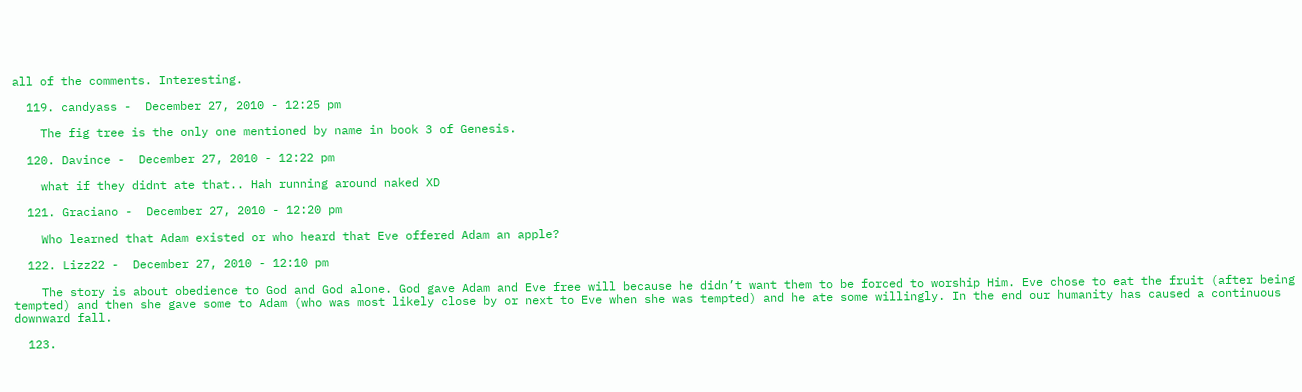all of the comments. Interesting.

  119. candyass -  December 27, 2010 - 12:25 pm

    The fig tree is the only one mentioned by name in book 3 of Genesis.

  120. Davince -  December 27, 2010 - 12:22 pm

    what if they didnt ate that.. Hah running around naked XD

  121. Graciano -  December 27, 2010 - 12:20 pm

    Who learned that Adam existed or who heard that Eve offered Adam an apple?

  122. Lizz22 -  December 27, 2010 - 12:10 pm

    The story is about obedience to God and God alone. God gave Adam and Eve free will because he didn’t want them to be forced to worship Him. Eve chose to eat the fruit (after being tempted) and then she gave some to Adam (who was most likely close by or next to Eve when she was tempted) and he ate some willingly. In the end our humanity has caused a continuous downward fall.

  123.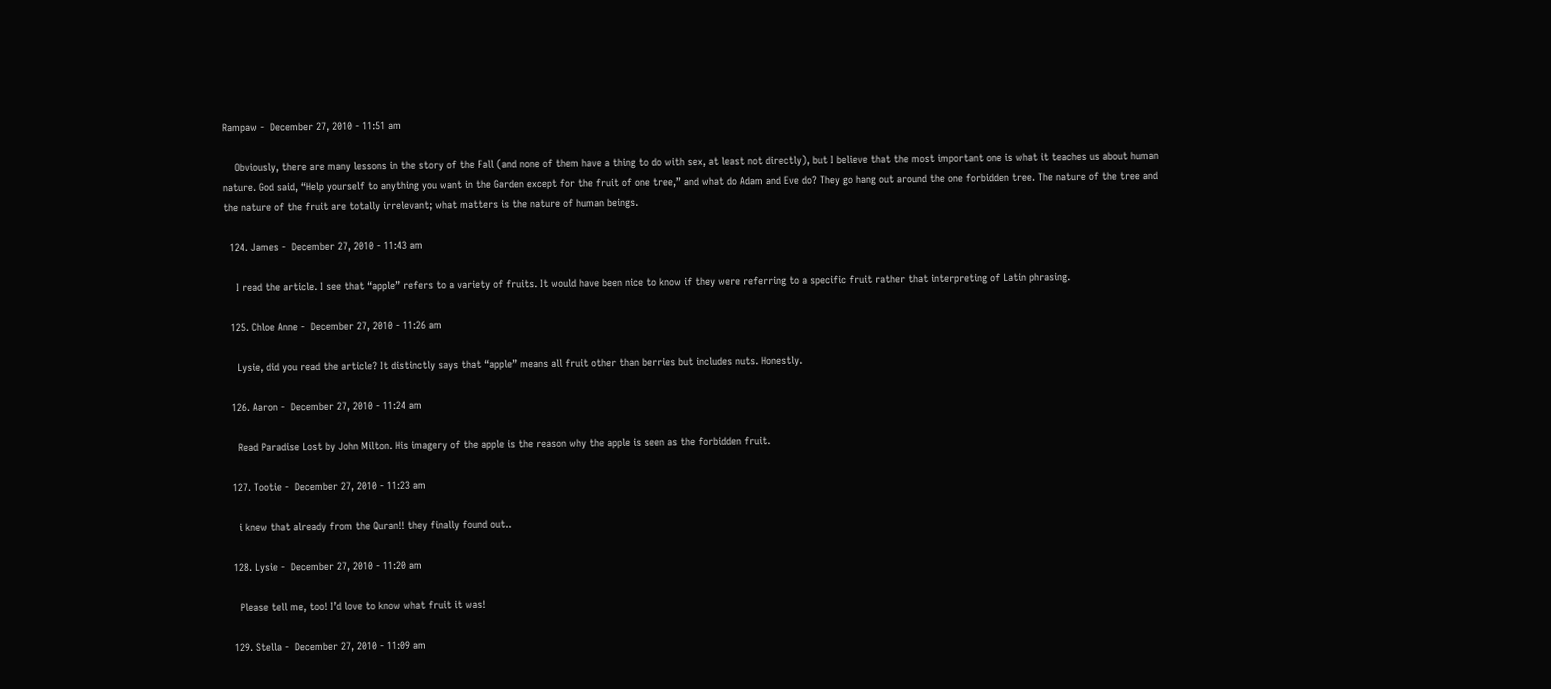Rampaw -  December 27, 2010 - 11:51 am

    Obviously, there are many lessons in the story of the Fall (and none of them have a thing to do with sex, at least not directly), but I believe that the most important one is what it teaches us about human nature. God said, “Help yourself to anything you want in the Garden except for the fruit of one tree,” and what do Adam and Eve do? They go hang out around the one forbidden tree. The nature of the tree and the nature of the fruit are totally irrelevant; what matters is the nature of human beings.

  124. James -  December 27, 2010 - 11:43 am

    I read the article. I see that “apple” refers to a variety of fruits. It would have been nice to know if they were referring to a specific fruit rather that interpreting of Latin phrasing.

  125. Chloe Anne -  December 27, 2010 - 11:26 am

    Lysie, did you read the article? It distinctly says that “apple” means all fruit other than berries but includes nuts. Honestly.

  126. Aaron -  December 27, 2010 - 11:24 am

    Read Paradise Lost by John Milton. His imagery of the apple is the reason why the apple is seen as the forbidden fruit.

  127. Tootie -  December 27, 2010 - 11:23 am

    i knew that already from the Quran!! they finally found out..

  128. Lysie -  December 27, 2010 - 11:20 am

    Please tell me, too! I’d love to know what fruit it was!

  129. Stella -  December 27, 2010 - 11:09 am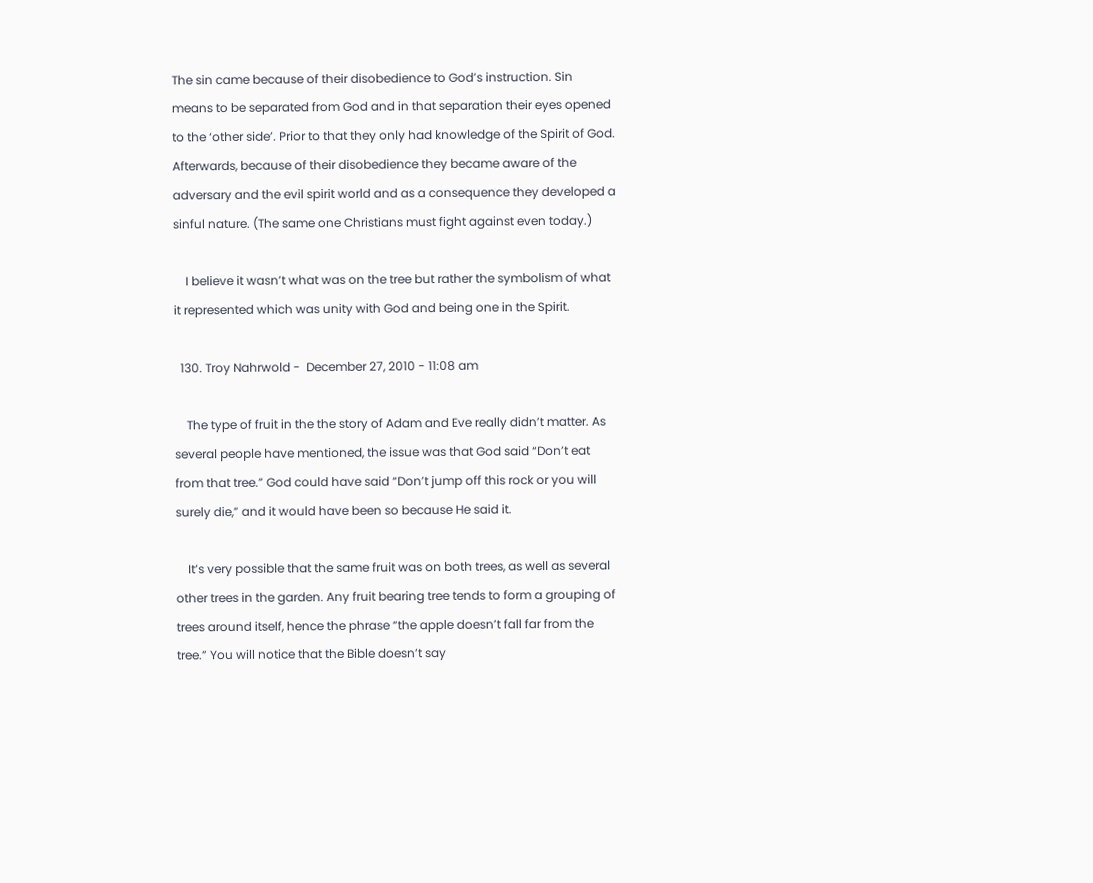The sin came because of their disobedience to God’s instruction. Sin means to be separated from God and in that separation their eyes opened to the ‘other side’. Prior to that they only had knowledge of the Spirit of God. Afterwards, because of their disobedience they became aware of the adversary and the evil spirit world and as a consequence they developed a sinful nature. (The same one Christians must fight against even today.)

    I believe it wasn’t what was on the tree but rather the symbolism of what it represented which was unity with God and being one in the Spirit.

  130. Troy Nahrwold -  December 27, 2010 - 11:08 am

    The type of fruit in the the story of Adam and Eve really didn’t matter. As several people have mentioned, the issue was that God said “Don’t eat from that tree.” God could have said “Don’t jump off this rock or you will surely die,” and it would have been so because He said it.

    It’s very possible that the same fruit was on both trees, as well as several other trees in the garden. Any fruit bearing tree tends to form a grouping of trees around itself, hence the phrase “the apple doesn’t fall far from the tree.” You will notice that the Bible doesn’t say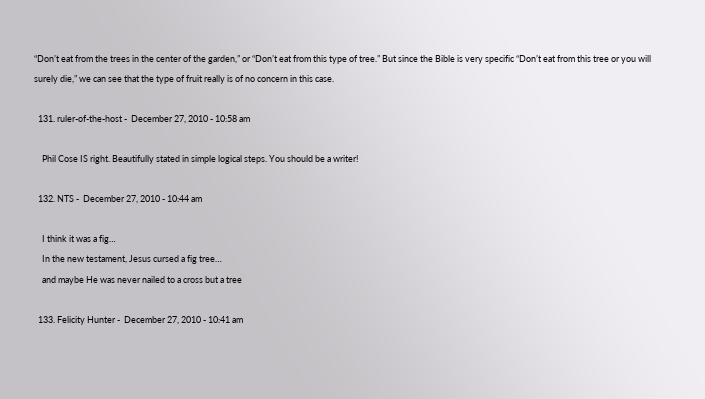“Don’t eat from the trees in the center of the garden,” or “Don’t eat from this type of tree.” But since the Bible is very specific “Don’t eat from this tree or you will surely die,” we can see that the type of fruit really is of no concern in this case.

  131. ruler-of-the-host -  December 27, 2010 - 10:58 am

    Phil Cose IS right. Beautifully stated in simple logical steps. You should be a writer!

  132. NTS -  December 27, 2010 - 10:44 am

    I think it was a fig…
    In the new testament, Jesus cursed a fig tree…
    and maybe He was never nailed to a cross but a tree

  133. Felicity Hunter -  December 27, 2010 - 10:41 am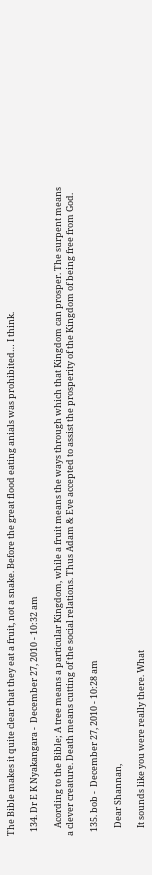The Bible makes it quite clear that they eat a fruit, not a snake. Before the great flood eating anials was prohibited… I think.

  134. Dr E K Nyakangara -  December 27, 2010 - 10:32 am

    Acording to the Bible; A tree means a particular Kingdom, while a fruit means the ways through which that Kingdom can prosper. The surpent means a clever creature. Death means cutting of the social relations. Thus Adam & Eve accepted to assist the prosperity of the Kingdom of being free from God.

  135. bob -  December 27, 2010 - 10:28 am

    Dear Shannan,

    It sounds like you were really there. What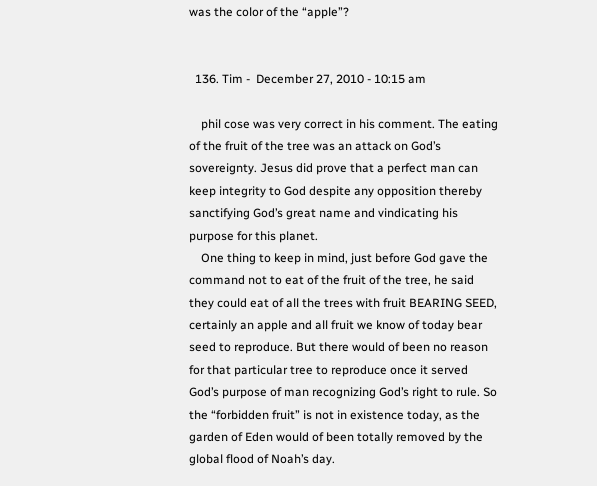was the color of the “apple”?


  136. Tim -  December 27, 2010 - 10:15 am

    phil cose was very correct in his comment. The eating of the fruit of the tree was an attack on God’s sovereignty. Jesus did prove that a perfect man can keep integrity to God despite any opposition thereby sanctifying God’s great name and vindicating his purpose for this planet.
    One thing to keep in mind, just before God gave the command not to eat of the fruit of the tree, he said they could eat of all the trees with fruit BEARING SEED, certainly an apple and all fruit we know of today bear seed to reproduce. But there would of been no reason for that particular tree to reproduce once it served God’s purpose of man recognizing God’s right to rule. So the “forbidden fruit” is not in existence today, as the garden of Eden would of been totally removed by the global flood of Noah’s day.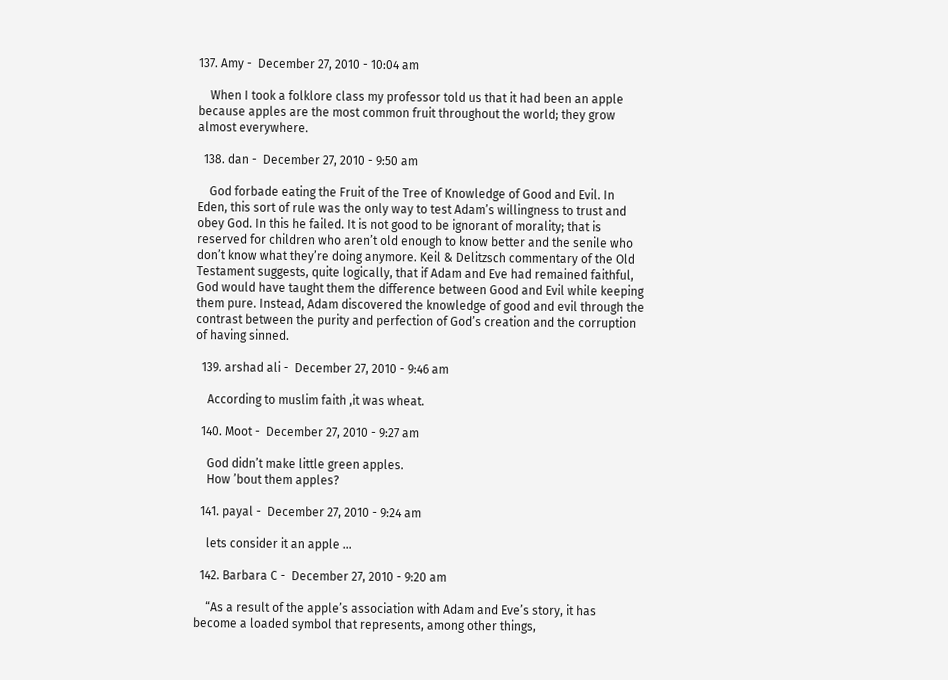137. Amy -  December 27, 2010 - 10:04 am

    When I took a folklore class my professor told us that it had been an apple because apples are the most common fruit throughout the world; they grow almost everywhere.

  138. dan -  December 27, 2010 - 9:50 am

    God forbade eating the Fruit of the Tree of Knowledge of Good and Evil. In Eden, this sort of rule was the only way to test Adam’s willingness to trust and obey God. In this he failed. It is not good to be ignorant of morality; that is reserved for children who aren’t old enough to know better and the senile who don’t know what they’re doing anymore. Keil & Delitzsch commentary of the Old Testament suggests, quite logically, that if Adam and Eve had remained faithful, God would have taught them the difference between Good and Evil while keeping them pure. Instead, Adam discovered the knowledge of good and evil through the contrast between the purity and perfection of God’s creation and the corruption of having sinned.

  139. arshad ali -  December 27, 2010 - 9:46 am

    According to muslim faith ,it was wheat.

  140. Moot -  December 27, 2010 - 9:27 am

    God didn’t make little green apples.
    How ’bout them apples?

  141. payal -  December 27, 2010 - 9:24 am

    lets consider it an apple …

  142. Barbara C -  December 27, 2010 - 9:20 am

    “As a result of the apple’s association with Adam and Eve’s story, it has become a loaded symbol that represents, among other things,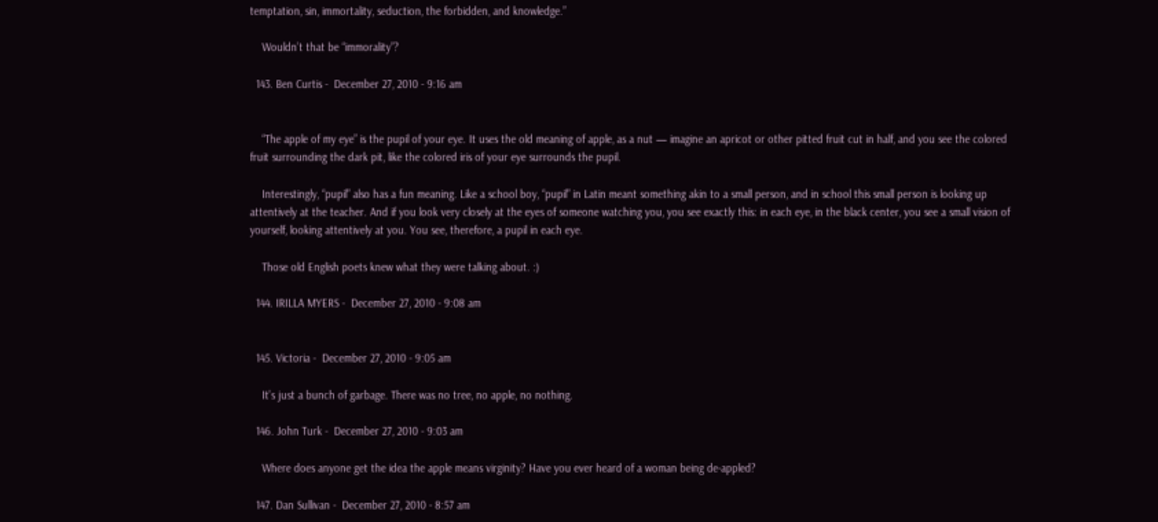temptation, sin, immortality, seduction, the forbidden, and knowledge.”

    Wouldn’t that be “immorality”?

  143. Ben Curtis -  December 27, 2010 - 9:16 am


    “The apple of my eye” is the pupil of your eye. It uses the old meaning of apple, as a nut — imagine an apricot or other pitted fruit cut in half, and you see the colored fruit surrounding the dark pit, like the colored iris of your eye surrounds the pupil.

    Interestingly, “pupil” also has a fun meaning. Like a school boy, “pupil” in Latin meant something akin to a small person, and in school this small person is looking up attentively at the teacher. And if you look very closely at the eyes of someone watching you, you see exactly this: in each eye, in the black center, you see a small vision of yourself, looking attentively at you. You see, therefore, a pupil in each eye.

    Those old English poets knew what they were talking about. :)

  144. IRILLA MYERS -  December 27, 2010 - 9:08 am


  145. Victoria -  December 27, 2010 - 9:05 am

    It’s just a bunch of garbage. There was no tree, no apple, no nothing.

  146. John Turk -  December 27, 2010 - 9:03 am

    Where does anyone get the idea the apple means virginity? Have you ever heard of a woman being de-appled?

  147. Dan Sullivan -  December 27, 2010 - 8:57 am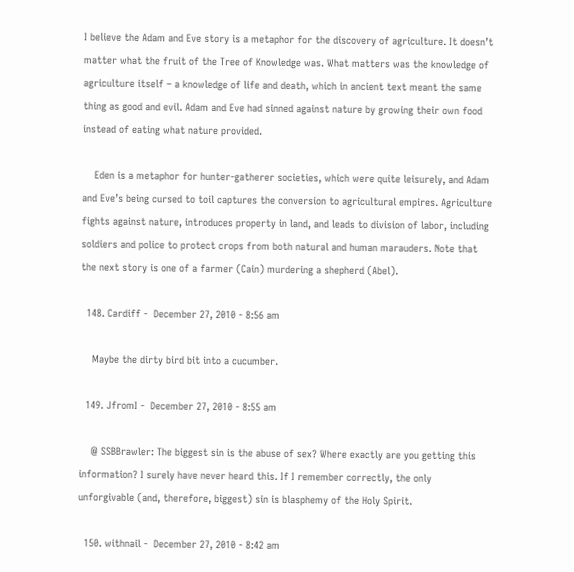I believe the Adam and Eve story is a metaphor for the discovery of agriculture. It doesn’t matter what the fruit of the Tree of Knowledge was. What matters was the knowledge of agriculture itself – a knowledge of life and death, which in ancient text meant the same thing as good and evil. Adam and Eve had sinned against nature by growing their own food instead of eating what nature provided.

    Eden is a metaphor for hunter-gatherer societies, which were quite leisurely, and Adam and Eve’s being cursed to toil captures the conversion to agricultural empires. Agriculture fights against nature, introduces property in land, and leads to division of labor, including soldiers and police to protect crops from both natural and human marauders. Note that the next story is one of a farmer (Cain) murdering a shepherd (Abel).

  148. Cardiff -  December 27, 2010 - 8:56 am

    Maybe the dirty bird bit into a cucumber.

  149. JfromI -  December 27, 2010 - 8:55 am

    @ SSBBrawler: The biggest sin is the abuse of sex? Where exactly are you getting this information? I surely have never heard this. If I remember correctly, the only unforgivable (and, therefore, biggest) sin is blasphemy of the Holy Spirit.

  150. withnail -  December 27, 2010 - 8:42 am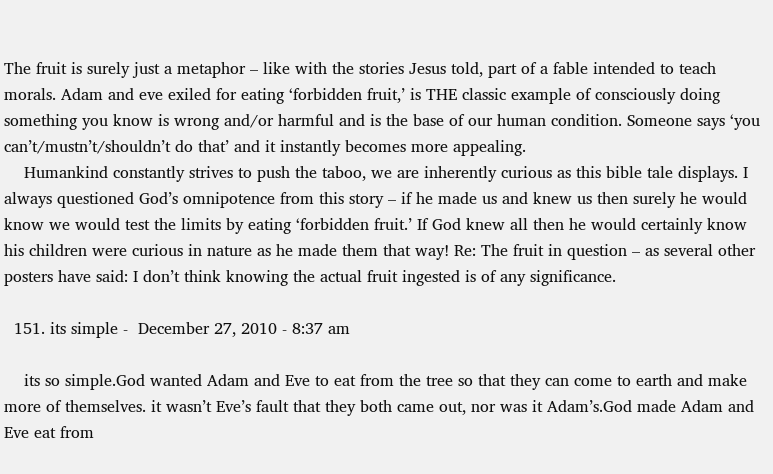The fruit is surely just a metaphor – like with the stories Jesus told, part of a fable intended to teach morals. Adam and eve exiled for eating ‘forbidden fruit,’ is THE classic example of consciously doing something you know is wrong and/or harmful and is the base of our human condition. Someone says ‘you can’t/mustn’t/shouldn’t do that’ and it instantly becomes more appealing.
    Humankind constantly strives to push the taboo, we are inherently curious as this bible tale displays. I always questioned God’s omnipotence from this story – if he made us and knew us then surely he would know we would test the limits by eating ‘forbidden fruit.’ If God knew all then he would certainly know his children were curious in nature as he made them that way! Re: The fruit in question – as several other posters have said: I don’t think knowing the actual fruit ingested is of any significance.

  151. its simple -  December 27, 2010 - 8:37 am

    its so simple.God wanted Adam and Eve to eat from the tree so that they can come to earth and make more of themselves. it wasn’t Eve’s fault that they both came out, nor was it Adam’s.God made Adam and Eve eat from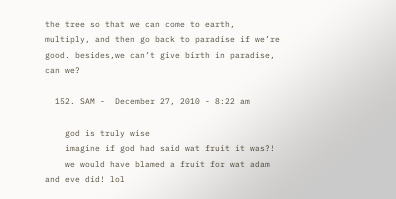the tree so that we can come to earth, multiply, and then go back to paradise if we’re good. besides,we can’t give birth in paradise, can we?

  152. SAM -  December 27, 2010 - 8:22 am

    god is truly wise
    imagine if god had said wat fruit it was?!
    we would have blamed a fruit for wat adam and eve did! lol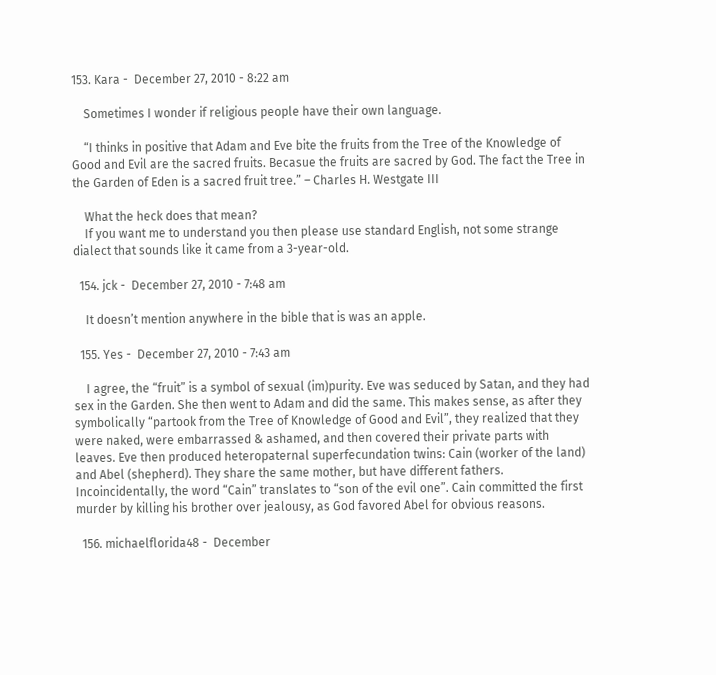153. Kara -  December 27, 2010 - 8:22 am

    Sometimes I wonder if religious people have their own language.

    “I thinks in positive that Adam and Eve bite the fruits from the Tree of the Knowledge of Good and Evil are the sacred fruits. Becasue the fruits are sacred by God. The fact the Tree in the Garden of Eden is a sacred fruit tree.” – Charles H. Westgate III

    What the heck does that mean?
    If you want me to understand you then please use standard English, not some strange dialect that sounds like it came from a 3-year-old.

  154. jck -  December 27, 2010 - 7:48 am

    It doesn’t mention anywhere in the bible that is was an apple.

  155. Yes -  December 27, 2010 - 7:43 am

    I agree, the “fruit” is a symbol of sexual (im)purity. Eve was seduced by Satan, and they had sex in the Garden. She then went to Adam and did the same. This makes sense, as after they symbolically “partook from the Tree of Knowledge of Good and Evil”, they realized that they were naked, were embarrassed & ashamed, and then covered their private parts with leaves. Eve then produced heteropaternal superfecundation twins: Cain (worker of the land) and Abel (shepherd). They share the same mother, but have different fathers. Incoincidentally, the word “Cain” translates to “son of the evil one”. Cain committed the first murder by killing his brother over jealousy, as God favored Abel for obvious reasons.

  156. michaelflorida48 -  December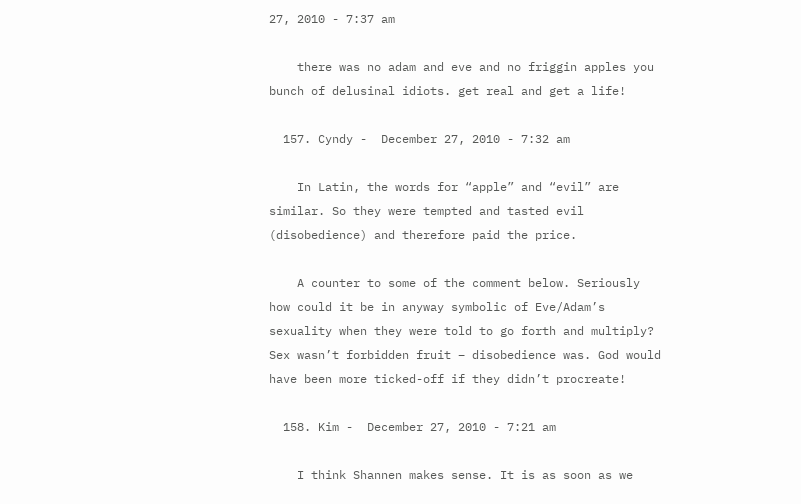27, 2010 - 7:37 am

    there was no adam and eve and no friggin apples you bunch of delusinal idiots. get real and get a life!

  157. Cyndy -  December 27, 2010 - 7:32 am

    In Latin, the words for “apple” and “evil” are similar. So they were tempted and tasted evil (disobedience) and therefore paid the price.

    A counter to some of the comment below. Seriously how could it be in anyway symbolic of Eve/Adam’s sexuality when they were told to go forth and multiply? Sex wasn’t forbidden fruit – disobedience was. God would have been more ticked-off if they didn’t procreate!

  158. Kim -  December 27, 2010 - 7:21 am

    I think Shannen makes sense. It is as soon as we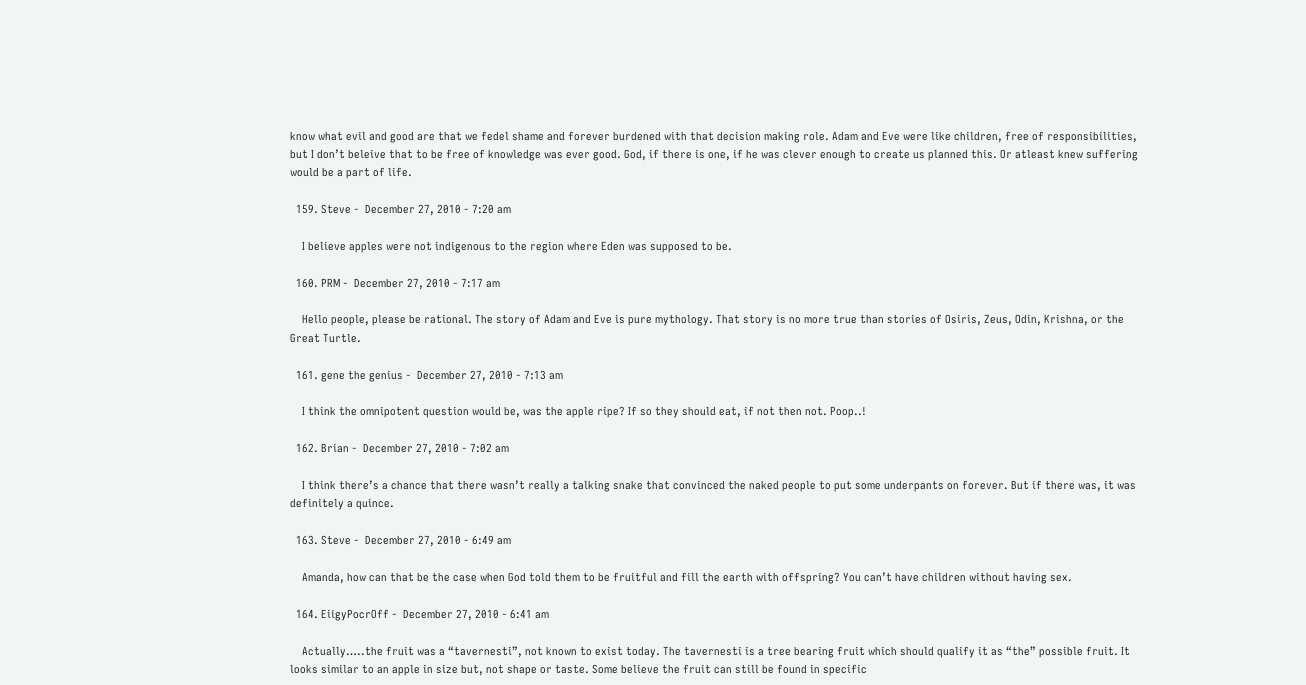know what evil and good are that we fedel shame and forever burdened with that decision making role. Adam and Eve were like children, free of responsibilities, but I don’t beleive that to be free of knowledge was ever good. God, if there is one, if he was clever enough to create us planned this. Or atleast knew suffering would be a part of life.

  159. Steve -  December 27, 2010 - 7:20 am

    I believe apples were not indigenous to the region where Eden was supposed to be.

  160. PRM -  December 27, 2010 - 7:17 am

    Hello people, please be rational. The story of Adam and Eve is pure mythology. That story is no more true than stories of Osiris, Zeus, Odin, Krishna, or the Great Turtle.

  161. gene the genius -  December 27, 2010 - 7:13 am

    I think the omnipotent question would be, was the apple ripe? If so they should eat, if not then not. Poop..!

  162. Brian -  December 27, 2010 - 7:02 am

    I think there’s a chance that there wasn’t really a talking snake that convinced the naked people to put some underpants on forever. But if there was, it was definitely a quince.

  163. Steve -  December 27, 2010 - 6:49 am

    Amanda, how can that be the case when God told them to be fruitful and fill the earth with offspring? You can’t have children without having sex.

  164. EiigyPocrOff -  December 27, 2010 - 6:41 am

    Actually…..the fruit was a “tavernesti”, not known to exist today. The tavernesti is a tree bearing fruit which should qualify it as “the” possible fruit. It looks similar to an apple in size but, not shape or taste. Some believe the fruit can still be found in specific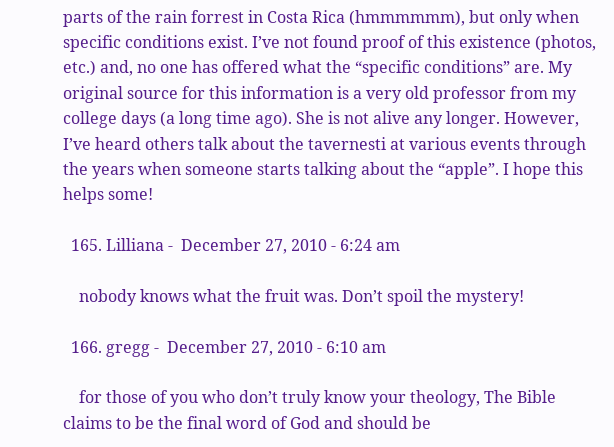parts of the rain forrest in Costa Rica (hmmmmmm), but only when specific conditions exist. I’ve not found proof of this existence (photos, etc.) and, no one has offered what the “specific conditions” are. My original source for this information is a very old professor from my college days (a long time ago). She is not alive any longer. However, I’ve heard others talk about the tavernesti at various events through the years when someone starts talking about the “apple”. I hope this helps some!

  165. Lilliana -  December 27, 2010 - 6:24 am

    nobody knows what the fruit was. Don’t spoil the mystery!

  166. gregg -  December 27, 2010 - 6:10 am

    for those of you who don’t truly know your theology, The Bible claims to be the final word of God and should be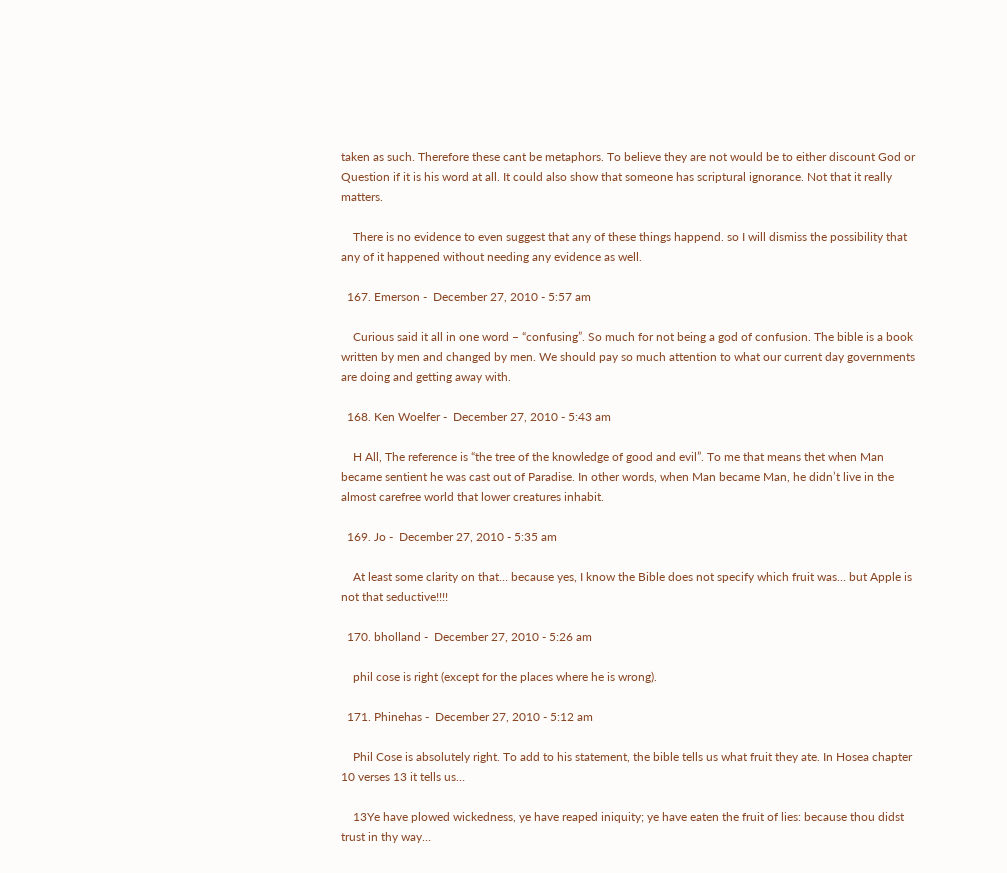taken as such. Therefore these cant be metaphors. To believe they are not would be to either discount God or Question if it is his word at all. It could also show that someone has scriptural ignorance. Not that it really matters.

    There is no evidence to even suggest that any of these things happend. so I will dismiss the possibility that any of it happened without needing any evidence as well.

  167. Emerson -  December 27, 2010 - 5:57 am

    Curious said it all in one word – “confusing”. So much for not being a god of confusion. The bible is a book written by men and changed by men. We should pay so much attention to what our current day governments are doing and getting away with.

  168. Ken Woelfer -  December 27, 2010 - 5:43 am

    H All, The reference is “the tree of the knowledge of good and evil”. To me that means thet when Man became sentient he was cast out of Paradise. In other words, when Man became Man, he didn’t live in the almost carefree world that lower creatures inhabit.

  169. Jo -  December 27, 2010 - 5:35 am

    At least some clarity on that… because yes, I know the Bible does not specify which fruit was… but Apple is not that seductive!!!!

  170. bholland -  December 27, 2010 - 5:26 am

    phil cose is right (except for the places where he is wrong).

  171. Phinehas -  December 27, 2010 - 5:12 am

    Phil Cose is absolutely right. To add to his statement, the bible tells us what fruit they ate. In Hosea chapter 10 verses 13 it tells us…

    13Ye have plowed wickedness, ye have reaped iniquity; ye have eaten the fruit of lies: because thou didst trust in thy way…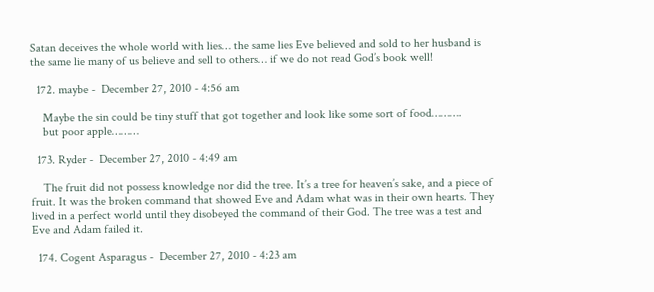Satan deceives the whole world with lies… the same lies Eve believed and sold to her husband is the same lie many of us believe and sell to others… if we do not read God’s book well!

  172. maybe -  December 27, 2010 - 4:56 am

    Maybe the sin could be tiny stuff that got together and look like some sort of food……….
    but poor apple………

  173. Ryder -  December 27, 2010 - 4:49 am

    The fruit did not possess knowledge nor did the tree. It’s a tree for heaven’s sake, and a piece of fruit. It was the broken command that showed Eve and Adam what was in their own hearts. They lived in a perfect world until they disobeyed the command of their God. The tree was a test and Eve and Adam failed it.

  174. Cogent Asparagus -  December 27, 2010 - 4:23 am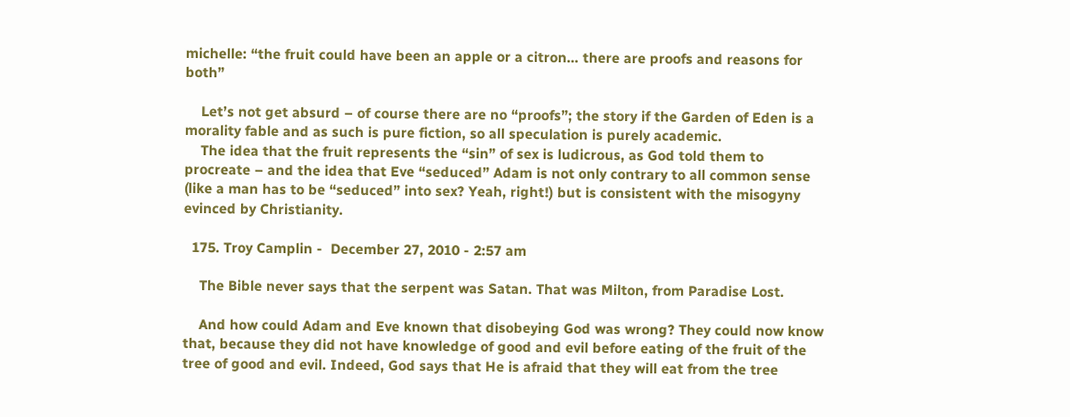michelle: “the fruit could have been an apple or a citron… there are proofs and reasons for both”

    Let’s not get absurd – of course there are no “proofs”; the story if the Garden of Eden is a morality fable and as such is pure fiction, so all speculation is purely academic.
    The idea that the fruit represents the “sin” of sex is ludicrous, as God told them to procreate – and the idea that Eve “seduced” Adam is not only contrary to all common sense (like a man has to be “seduced” into sex? Yeah, right!) but is consistent with the misogyny evinced by Christianity.

  175. Troy Camplin -  December 27, 2010 - 2:57 am

    The Bible never says that the serpent was Satan. That was Milton, from Paradise Lost.

    And how could Adam and Eve known that disobeying God was wrong? They could now know that, because they did not have knowledge of good and evil before eating of the fruit of the tree of good and evil. Indeed, God says that He is afraid that they will eat from the tree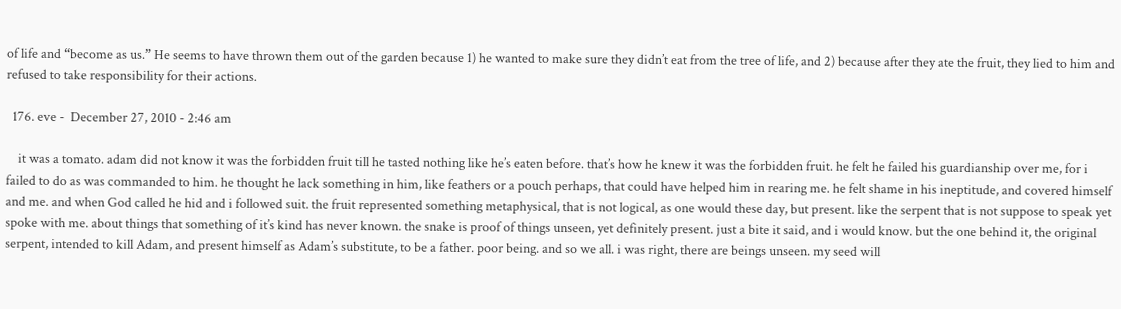of life and “become as us.” He seems to have thrown them out of the garden because 1) he wanted to make sure they didn’t eat from the tree of life, and 2) because after they ate the fruit, they lied to him and refused to take responsibility for their actions.

  176. eve -  December 27, 2010 - 2:46 am

    it was a tomato. adam did not know it was the forbidden fruit till he tasted nothing like he’s eaten before. that’s how he knew it was the forbidden fruit. he felt he failed his guardianship over me, for i failed to do as was commanded to him. he thought he lack something in him, like feathers or a pouch perhaps, that could have helped him in rearing me. he felt shame in his ineptitude, and covered himself and me. and when God called he hid and i followed suit. the fruit represented something metaphysical, that is not logical, as one would these day, but present. like the serpent that is not suppose to speak yet spoke with me. about things that something of it’s kind has never known. the snake is proof of things unseen, yet definitely present. just a bite it said, and i would know. but the one behind it, the original serpent, intended to kill Adam, and present himself as Adam’s substitute, to be a father. poor being. and so we all. i was right, there are beings unseen. my seed will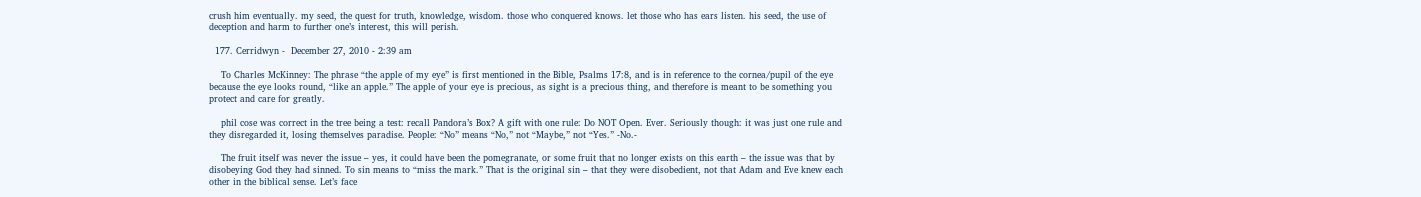crush him eventually. my seed, the quest for truth, knowledge, wisdom. those who conquered knows. let those who has ears listen. his seed, the use of deception and harm to further one’s interest, this will perish.

  177. Cerridwyn -  December 27, 2010 - 2:39 am

    To Charles McKinney: The phrase “the apple of my eye” is first mentioned in the Bible, Psalms 17:8, and is in reference to the cornea/pupil of the eye because the eye looks round, “like an apple.” The apple of your eye is precious, as sight is a precious thing, and therefore is meant to be something you protect and care for greatly.

    phil cose was correct in the tree being a test: recall Pandora’s Box? A gift with one rule: Do NOT Open. Ever. Seriously though: it was just one rule and they disregarded it, losing themselves paradise. People: “No” means “No,” not “Maybe,” not “Yes.” -No.-

    The fruit itself was never the issue – yes, it could have been the pomegranate, or some fruit that no longer exists on this earth – the issue was that by disobeying God they had sinned. To sin means to “miss the mark.” That is the original sin – that they were disobedient, not that Adam and Eve knew each other in the biblical sense. Let’s face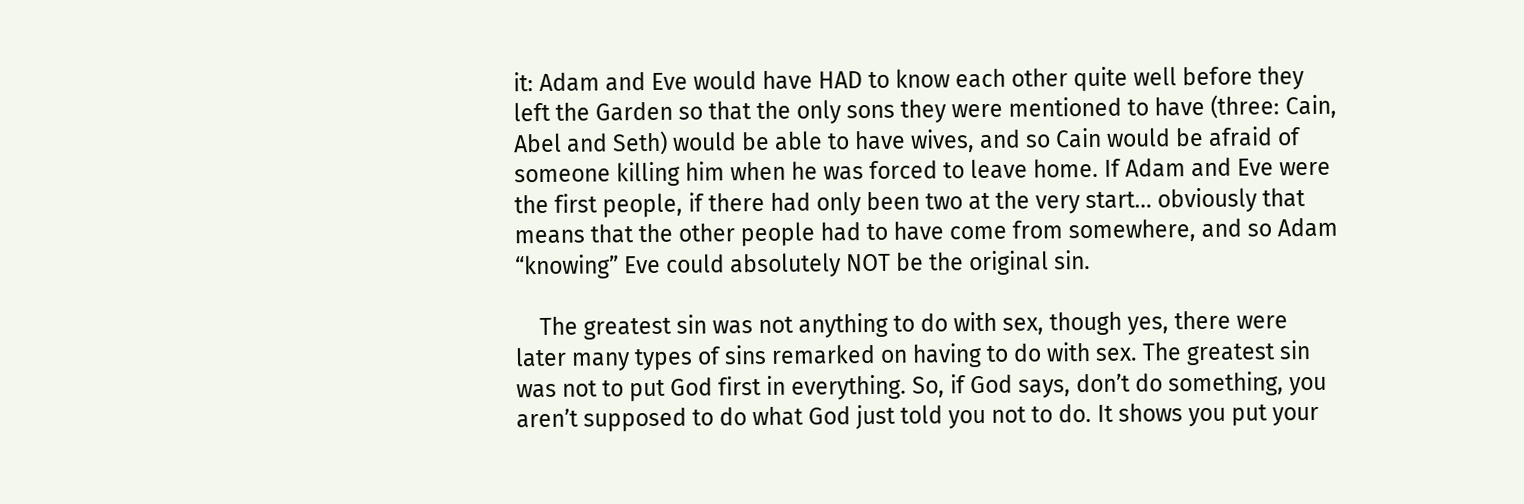it: Adam and Eve would have HAD to know each other quite well before they left the Garden so that the only sons they were mentioned to have (three: Cain, Abel and Seth) would be able to have wives, and so Cain would be afraid of someone killing him when he was forced to leave home. If Adam and Eve were the first people, if there had only been two at the very start… obviously that means that the other people had to have come from somewhere, and so Adam “knowing” Eve could absolutely NOT be the original sin.

    The greatest sin was not anything to do with sex, though yes, there were later many types of sins remarked on having to do with sex. The greatest sin was not to put God first in everything. So, if God says, don’t do something, you aren’t supposed to do what God just told you not to do. It shows you put your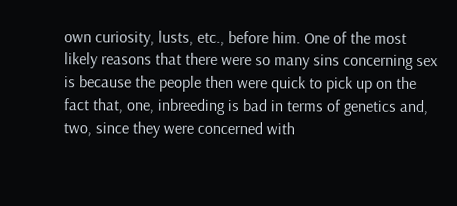own curiosity, lusts, etc., before him. One of the most likely reasons that there were so many sins concerning sex is because the people then were quick to pick up on the fact that, one, inbreeding is bad in terms of genetics and, two, since they were concerned with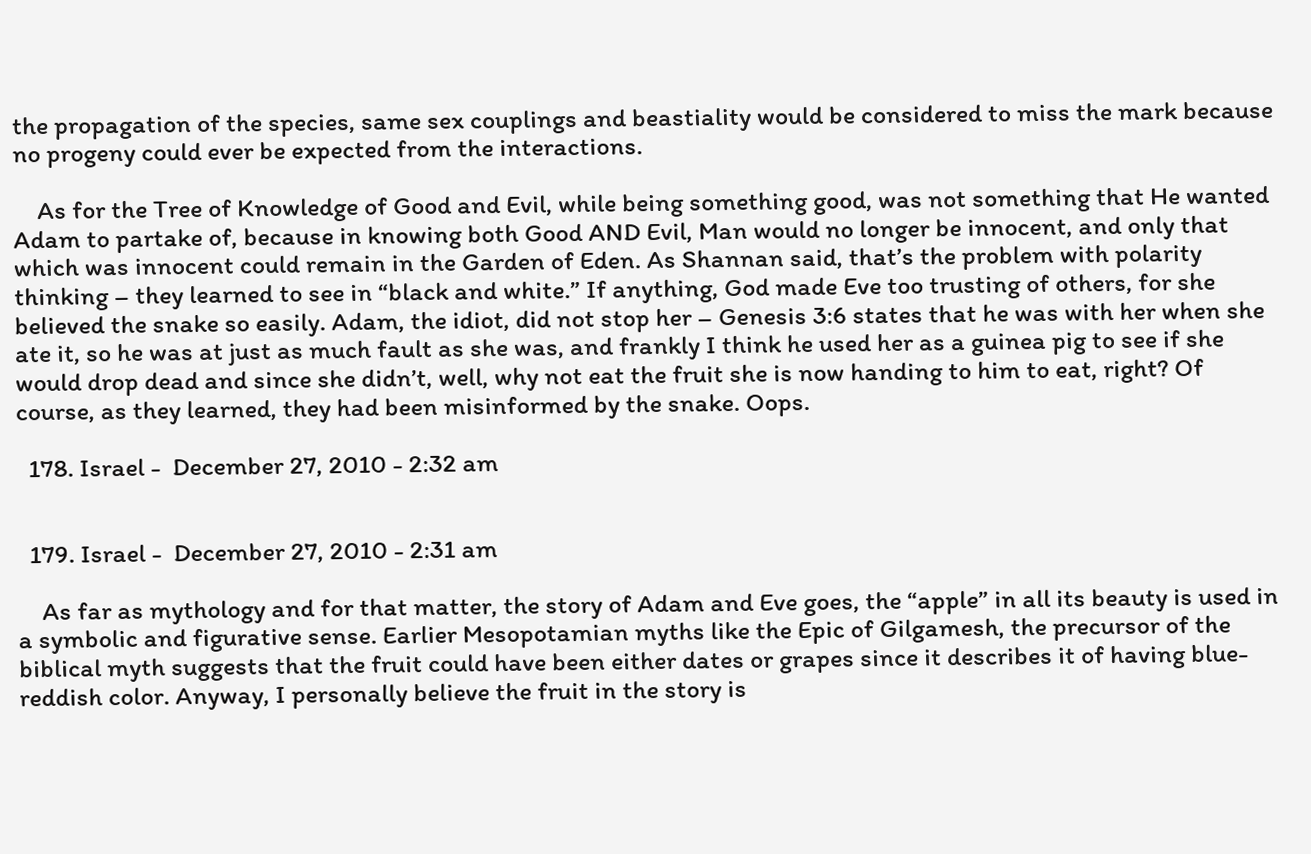the propagation of the species, same sex couplings and beastiality would be considered to miss the mark because no progeny could ever be expected from the interactions.

    As for the Tree of Knowledge of Good and Evil, while being something good, was not something that He wanted Adam to partake of, because in knowing both Good AND Evil, Man would no longer be innocent, and only that which was innocent could remain in the Garden of Eden. As Shannan said, that’s the problem with polarity thinking – they learned to see in “black and white.” If anything, God made Eve too trusting of others, for she believed the snake so easily. Adam, the idiot, did not stop her – Genesis 3:6 states that he was with her when she ate it, so he was at just as much fault as she was, and frankly I think he used her as a guinea pig to see if she would drop dead and since she didn’t, well, why not eat the fruit she is now handing to him to eat, right? Of course, as they learned, they had been misinformed by the snake. Oops.

  178. Israel -  December 27, 2010 - 2:32 am


  179. Israel -  December 27, 2010 - 2:31 am

    As far as mythology and for that matter, the story of Adam and Eve goes, the “apple” in all its beauty is used in a symbolic and figurative sense. Earlier Mesopotamian myths like the Epic of Gilgamesh, the precursor of the biblical myth suggests that the fruit could have been either dates or grapes since it describes it of having blue-reddish color. Anyway, I personally believe the fruit in the story is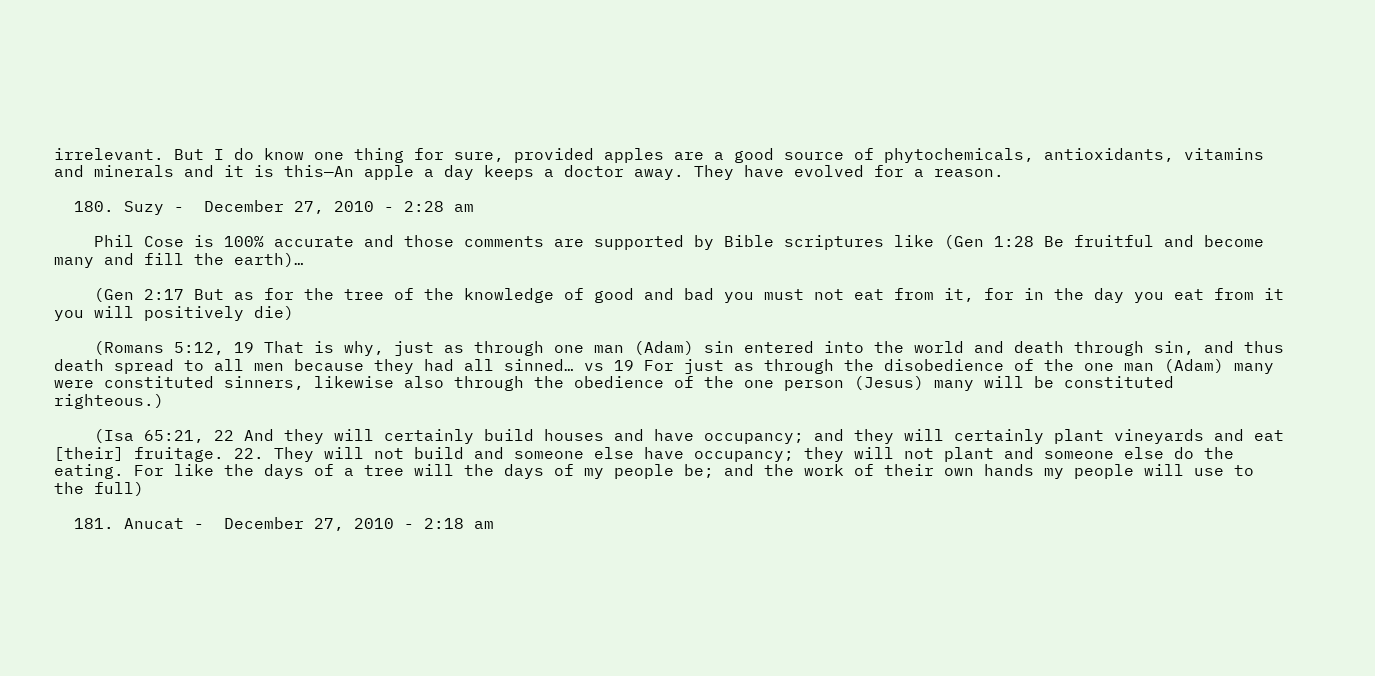irrelevant. But I do know one thing for sure, provided apples are a good source of phytochemicals, antioxidants, vitamins and minerals and it is this—An apple a day keeps a doctor away. They have evolved for a reason.

  180. Suzy -  December 27, 2010 - 2:28 am

    Phil Cose is 100% accurate and those comments are supported by Bible scriptures like (Gen 1:28 Be fruitful and become many and fill the earth)…

    (Gen 2:17 But as for the tree of the knowledge of good and bad you must not eat from it, for in the day you eat from it you will positively die)

    (Romans 5:12, 19 That is why, just as through one man (Adam) sin entered into the world and death through sin, and thus death spread to all men because they had all sinned… vs 19 For just as through the disobedience of the one man (Adam) many were constituted sinners, likewise also through the obedience of the one person (Jesus) many will be constituted righteous.)

    (Isa 65:21, 22 And they will certainly build houses and have occupancy; and they will certainly plant vineyards and eat [their] fruitage. 22. They will not build and someone else have occupancy; they will not plant and someone else do the eating. For like the days of a tree will the days of my people be; and the work of their own hands my people will use to the full)

  181. Anucat -  December 27, 2010 - 2:18 am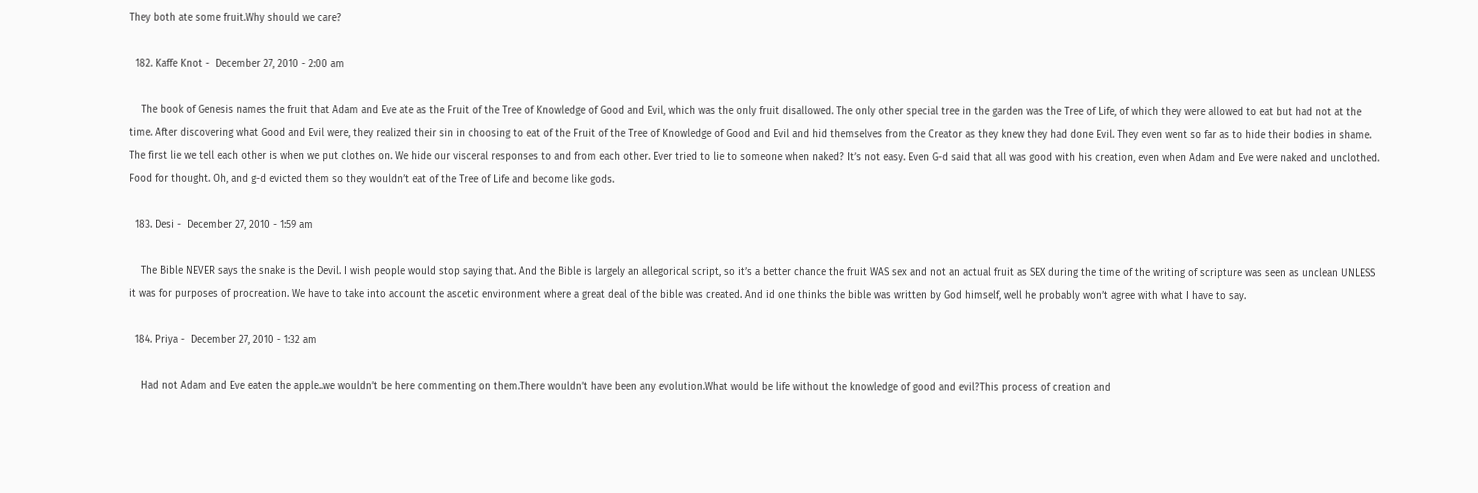They both ate some fruit.Why should we care?

  182. Kaffe Knot -  December 27, 2010 - 2:00 am

    The book of Genesis names the fruit that Adam and Eve ate as the Fruit of the Tree of Knowledge of Good and Evil, which was the only fruit disallowed. The only other special tree in the garden was the Tree of Life, of which they were allowed to eat but had not at the time. After discovering what Good and Evil were, they realized their sin in choosing to eat of the Fruit of the Tree of Knowledge of Good and Evil and hid themselves from the Creator as they knew they had done Evil. They even went so far as to hide their bodies in shame. The first lie we tell each other is when we put clothes on. We hide our visceral responses to and from each other. Ever tried to lie to someone when naked? It’s not easy. Even G-d said that all was good with his creation, even when Adam and Eve were naked and unclothed. Food for thought. Oh, and g-d evicted them so they wouldn’t eat of the Tree of Life and become like gods.

  183. Desi -  December 27, 2010 - 1:59 am

    The Bible NEVER says the snake is the Devil. I wish people would stop saying that. And the Bible is largely an allegorical script, so it’s a better chance the fruit WAS sex and not an actual fruit as SEX during the time of the writing of scripture was seen as unclean UNLESS it was for purposes of procreation. We have to take into account the ascetic environment where a great deal of the bible was created. And id one thinks the bible was written by God himself, well he probably won’t agree with what I have to say.

  184. Priya -  December 27, 2010 - 1:32 am

    Had not Adam and Eve eaten the apple..we wouldn’t be here commenting on them.There wouldn’t have been any evolution.What would be life without the knowledge of good and evil?This process of creation and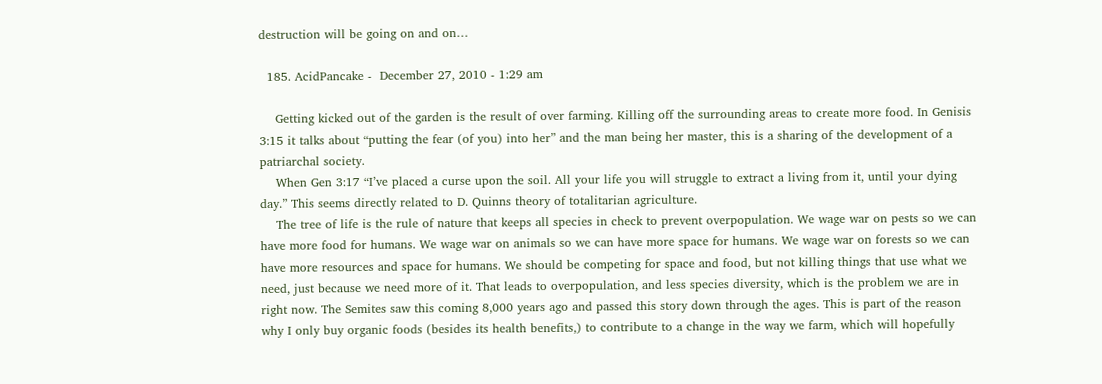destruction will be going on and on…

  185. AcidPancake -  December 27, 2010 - 1:29 am

    Getting kicked out of the garden is the result of over farming. Killing off the surrounding areas to create more food. In Genisis 3:15 it talks about “putting the fear (of you) into her” and the man being her master, this is a sharing of the development of a patriarchal society.
    When Gen 3:17 “I’ve placed a curse upon the soil. All your life you will struggle to extract a living from it, until your dying day.” This seems directly related to D. Quinns theory of totalitarian agriculture.
    The tree of life is the rule of nature that keeps all species in check to prevent overpopulation. We wage war on pests so we can have more food for humans. We wage war on animals so we can have more space for humans. We wage war on forests so we can have more resources and space for humans. We should be competing for space and food, but not killing things that use what we need, just because we need more of it. That leads to overpopulation, and less species diversity, which is the problem we are in right now. The Semites saw this coming 8,000 years ago and passed this story down through the ages. This is part of the reason why I only buy organic foods (besides its health benefits,) to contribute to a change in the way we farm, which will hopefully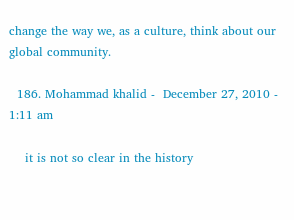change the way we, as a culture, think about our global community.

  186. Mohammad khalid -  December 27, 2010 - 1:11 am

    it is not so clear in the history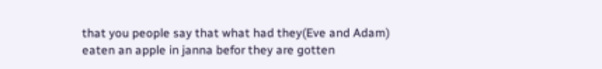that you people say that what had they(Eve and Adam) eaten an apple in janna befor they are gotten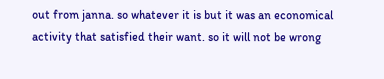out from janna. so whatever it is but it was an economical activity that satisfied their want. so it will not be wrong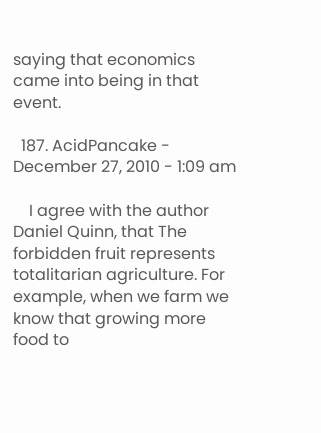saying that economics came into being in that event.

  187. AcidPancake -  December 27, 2010 - 1:09 am

    I agree with the author Daniel Quinn, that The forbidden fruit represents totalitarian agriculture. For example, when we farm we know that growing more food to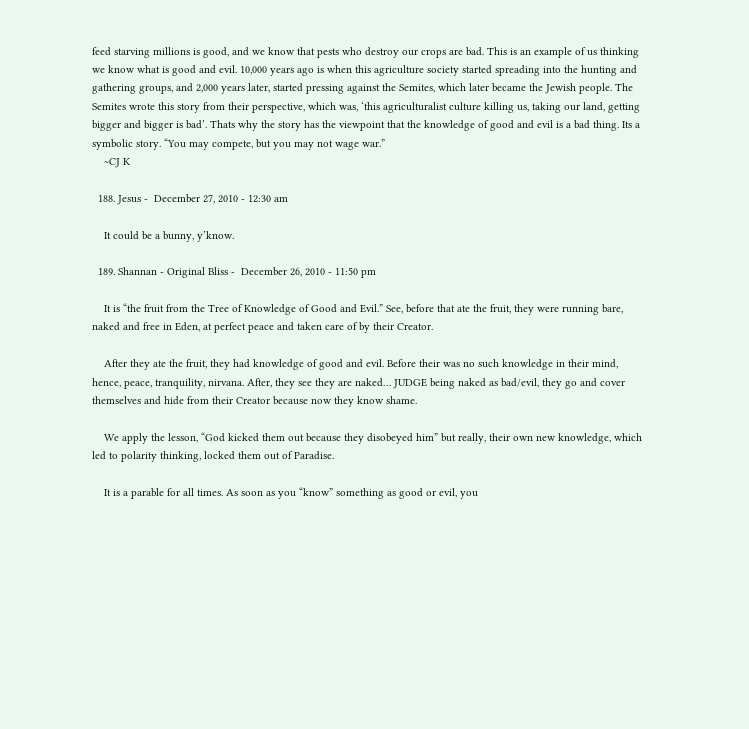feed starving millions is good, and we know that pests who destroy our crops are bad. This is an example of us thinking we know what is good and evil. 10,000 years ago is when this agriculture society started spreading into the hunting and gathering groups, and 2,000 years later, started pressing against the Semites, which later became the Jewish people. The Semites wrote this story from their perspective, which was, ‘this agriculturalist culture killing us, taking our land, getting bigger and bigger is bad’. Thats why the story has the viewpoint that the knowledge of good and evil is a bad thing. Its a symbolic story. “You may compete, but you may not wage war.”
    ~CJ K

  188. Jesus -  December 27, 2010 - 12:30 am

    It could be a bunny, y’know.

  189. Shannan - Original Bliss -  December 26, 2010 - 11:50 pm

    It is “the fruit from the Tree of Knowledge of Good and Evil.” See, before that ate the fruit, they were running bare, naked and free in Eden, at perfect peace and taken care of by their Creator.

    After they ate the fruit, they had knowledge of good and evil. Before their was no such knowledge in their mind, hence, peace, tranquility, nirvana. After, they see they are naked… JUDGE being naked as bad/evil, they go and cover themselves and hide from their Creator because now they know shame.

    We apply the lesson, “God kicked them out because they disobeyed him” but really, their own new knowledge, which led to polarity thinking, locked them out of Paradise.

    It is a parable for all times. As soon as you “know” something as good or evil, you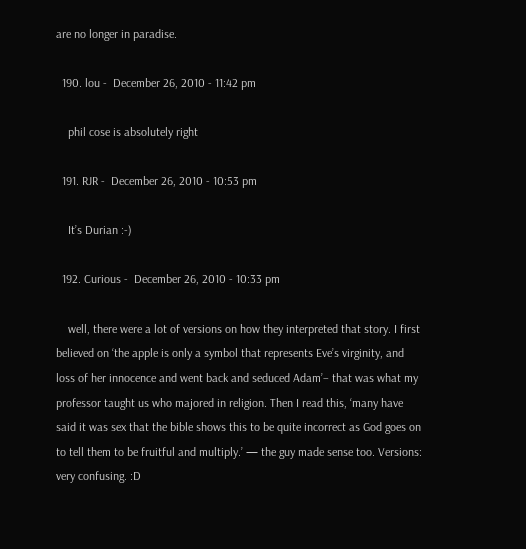are no longer in paradise.

  190. lou -  December 26, 2010 - 11:42 pm

    phil cose is absolutely right

  191. RJR -  December 26, 2010 - 10:53 pm

    It’s Durian :-)

  192. Curious -  December 26, 2010 - 10:33 pm

    well, there were a lot of versions on how they interpreted that story. I first believed on ‘the apple is only a symbol that represents Eve’s virginity, and loss of her innocence and went back and seduced Adam’– that was what my professor taught us who majored in religion. Then I read this, ‘many have said it was sex that the bible shows this to be quite incorrect as God goes on to tell them to be fruitful and multiply.’ — the guy made sense too. Versions: very confusing. :D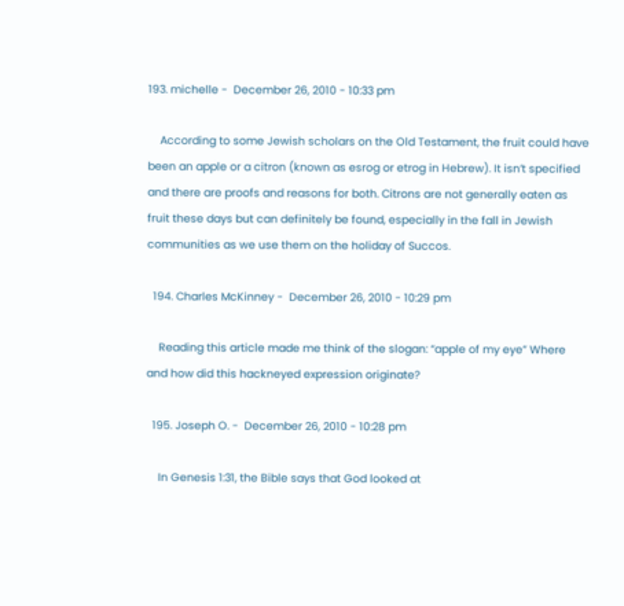193. michelle -  December 26, 2010 - 10:33 pm

    According to some Jewish scholars on the Old Testament, the fruit could have been an apple or a citron (known as esrog or etrog in Hebrew). It isn’t specified and there are proofs and reasons for both. Citrons are not generally eaten as fruit these days but can definitely be found, especially in the fall in Jewish communities as we use them on the holiday of Succos.

  194. Charles McKinney -  December 26, 2010 - 10:29 pm

    Reading this article made me think of the slogan: “apple of my eye” Where and how did this hackneyed expression originate?

  195. Joseph O. -  December 26, 2010 - 10:28 pm

    In Genesis 1:31, the Bible says that God looked at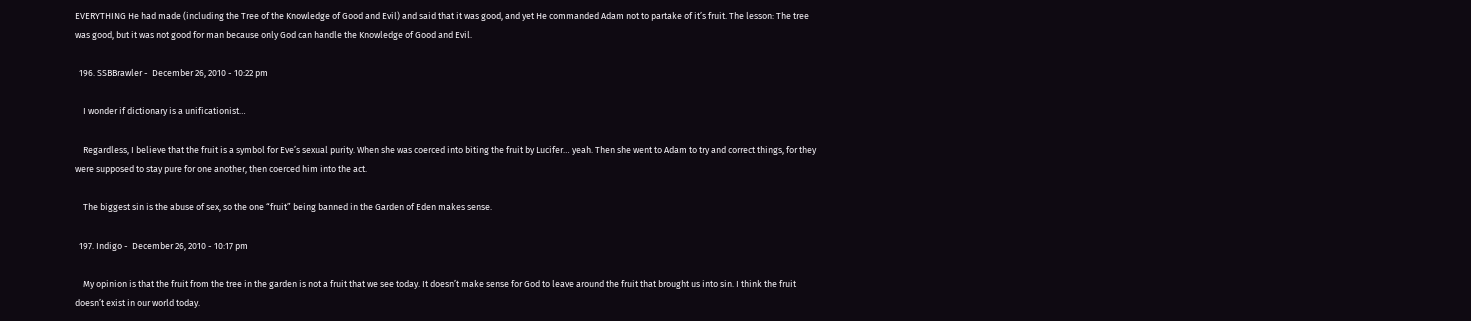EVERYTHING He had made (including the Tree of the Knowledge of Good and Evil) and said that it was good, and yet He commanded Adam not to partake of it’s fruit. The lesson: The tree was good, but it was not good for man because only God can handle the Knowledge of Good and Evil.

  196. SSBBrawler -  December 26, 2010 - 10:22 pm

    I wonder if dictionary is a unificationist…

    Regardless, I believe that the fruit is a symbol for Eve’s sexual purity. When she was coerced into biting the fruit by Lucifer… yeah. Then she went to Adam to try and correct things, for they were supposed to stay pure for one another, then coerced him into the act.

    The biggest sin is the abuse of sex, so the one “fruit” being banned in the Garden of Eden makes sense.

  197. Indigo -  December 26, 2010 - 10:17 pm

    My opinion is that the fruit from the tree in the garden is not a fruit that we see today. It doesn’t make sense for God to leave around the fruit that brought us into sin. I think the fruit doesn’t exist in our world today.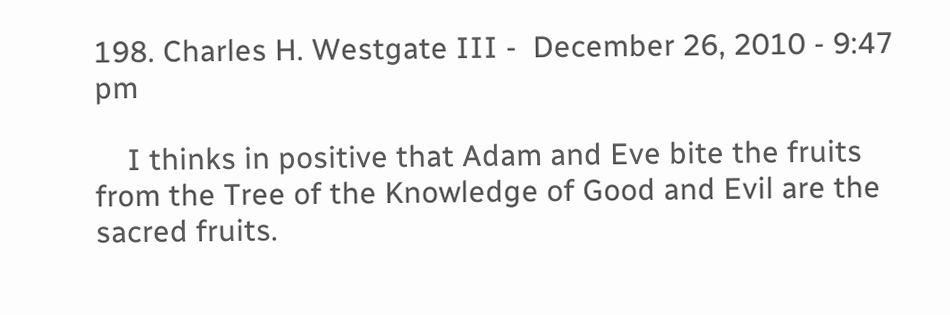198. Charles H. Westgate III -  December 26, 2010 - 9:47 pm

    I thinks in positive that Adam and Eve bite the fruits from the Tree of the Knowledge of Good and Evil are the sacred fruits.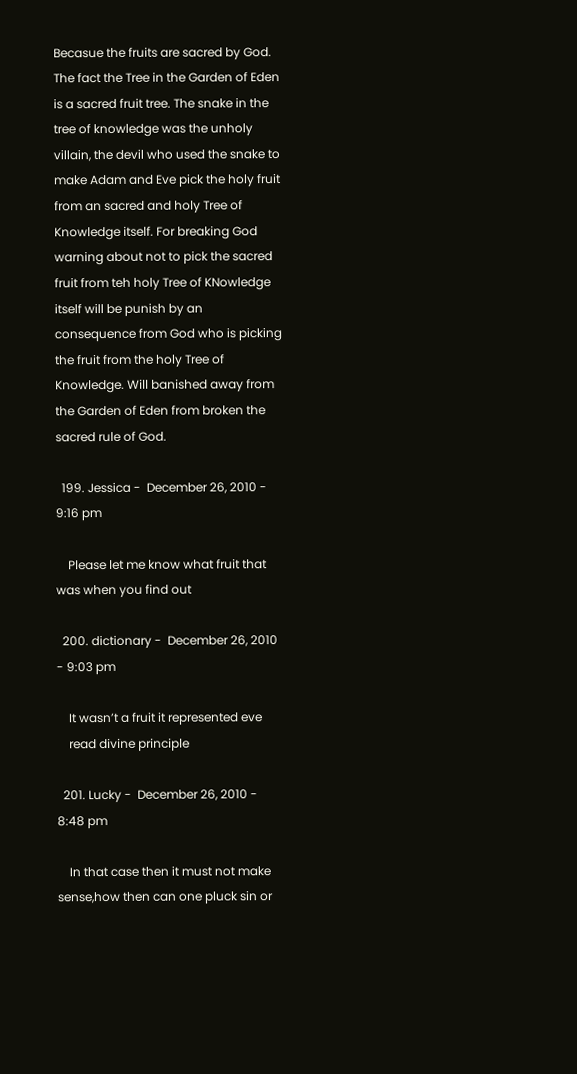Becasue the fruits are sacred by God. The fact the Tree in the Garden of Eden is a sacred fruit tree. The snake in the tree of knowledge was the unholy villain, the devil who used the snake to make Adam and Eve pick the holy fruit from an sacred and holy Tree of Knowledge itself. For breaking God warning about not to pick the sacred fruit from teh holy Tree of KNowledge itself will be punish by an consequence from God who is picking the fruit from the holy Tree of Knowledge. Will banished away from the Garden of Eden from broken the sacred rule of God.

  199. Jessica -  December 26, 2010 - 9:16 pm

    Please let me know what fruit that was when you find out

  200. dictionary -  December 26, 2010 - 9:03 pm

    It wasn’t a fruit it represented eve
    read divine principle

  201. Lucky -  December 26, 2010 - 8:48 pm

    In that case then it must not make sense,how then can one pluck sin or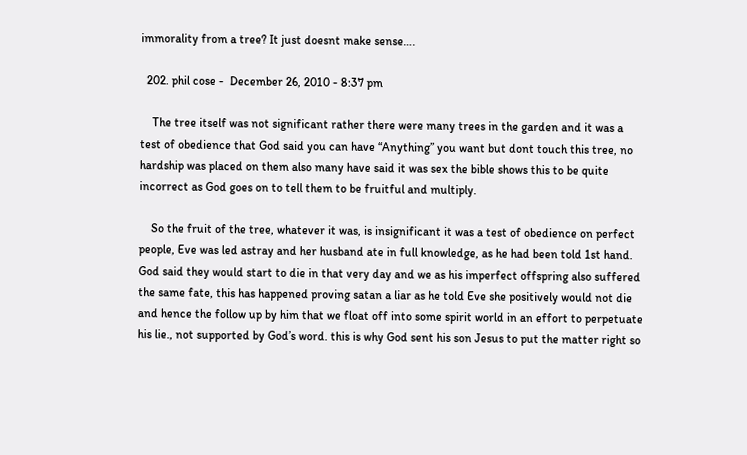immorality from a tree? It just doesnt make sense….

  202. phil cose -  December 26, 2010 - 8:37 pm

    The tree itself was not significant rather there were many trees in the garden and it was a test of obedience that God said you can have “Anything” you want but dont touch this tree, no hardship was placed on them also many have said it was sex the bible shows this to be quite incorrect as God goes on to tell them to be fruitful and multiply.

    So the fruit of the tree, whatever it was, is insignificant it was a test of obedience on perfect people, Eve was led astray and her husband ate in full knowledge, as he had been told 1st hand. God said they would start to die in that very day and we as his imperfect offspring also suffered the same fate, this has happened proving satan a liar as he told Eve she positively would not die and hence the follow up by him that we float off into some spirit world in an effort to perpetuate his lie., not supported by God’s word. this is why God sent his son Jesus to put the matter right so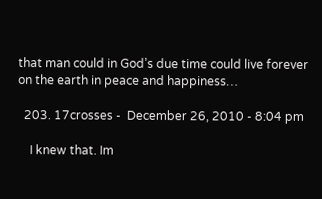that man could in God’s due time could live forever on the earth in peace and happiness…

  203. 17crosses -  December 26, 2010 - 8:04 pm

    I knew that. Im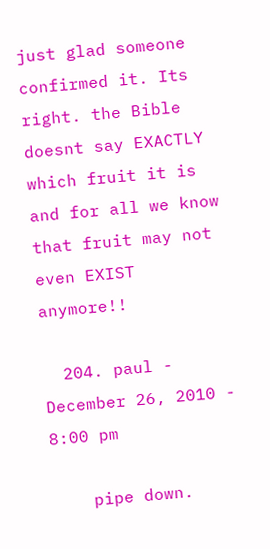just glad someone confirmed it. Its right. the Bible doesnt say EXACTLY which fruit it is and for all we know that fruit may not even EXIST anymore!!

  204. paul -  December 26, 2010 - 8:00 pm

    pipe down.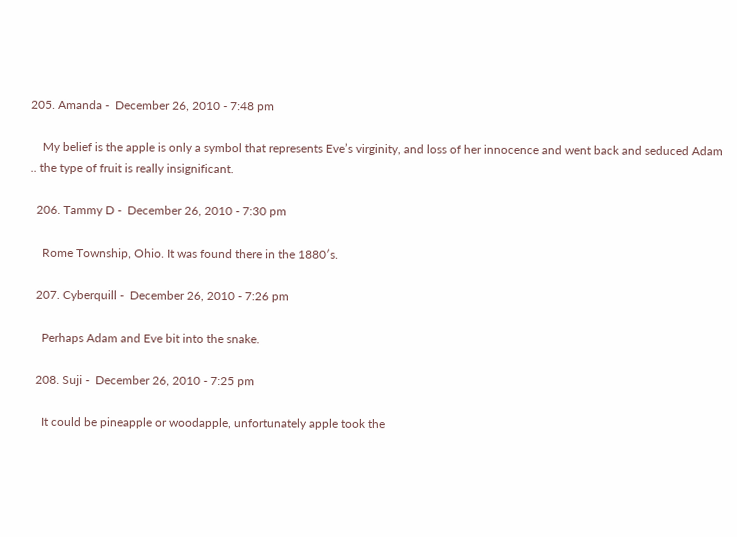205. Amanda -  December 26, 2010 - 7:48 pm

    My belief is the apple is only a symbol that represents Eve’s virginity, and loss of her innocence and went back and seduced Adam .. the type of fruit is really insignificant.

  206. Tammy D -  December 26, 2010 - 7:30 pm

    Rome Township, Ohio. It was found there in the 1880′s.

  207. Cyberquill -  December 26, 2010 - 7:26 pm

    Perhaps Adam and Eve bit into the snake.

  208. Suji -  December 26, 2010 - 7:25 pm

    It could be pineapple or woodapple, unfortunately apple took the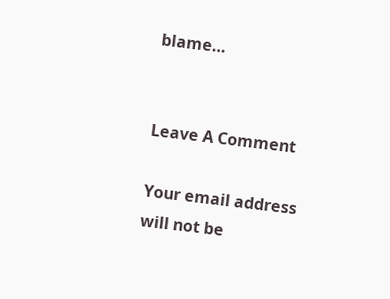blame…


Leave A Comment

Your email address will not be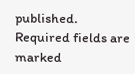published. Required fields are marked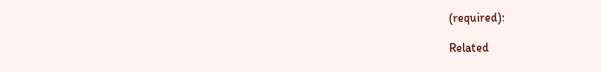(required):

Related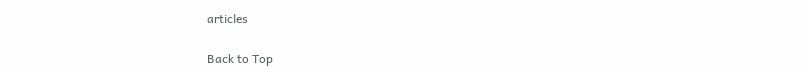articles

Back to Top